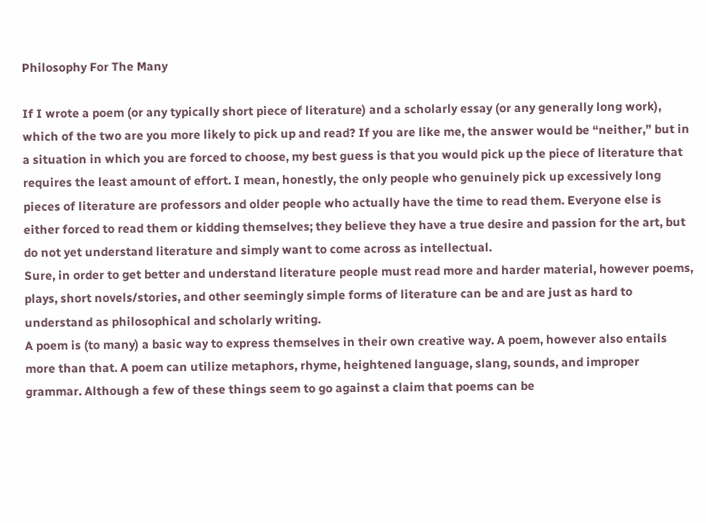Philosophy For The Many

If I wrote a poem (or any typically short piece of literature) and a scholarly essay (or any generally long work), which of the two are you more likely to pick up and read? If you are like me, the answer would be “neither,” but in a situation in which you are forced to choose, my best guess is that you would pick up the piece of literature that requires the least amount of effort. I mean, honestly, the only people who genuinely pick up excessively long pieces of literature are professors and older people who actually have the time to read them. Everyone else is either forced to read them or kidding themselves; they believe they have a true desire and passion for the art, but do not yet understand literature and simply want to come across as intellectual.
Sure, in order to get better and understand literature people must read more and harder material, however poems, plays, short novels/stories, and other seemingly simple forms of literature can be and are just as hard to understand as philosophical and scholarly writing.
A poem is (to many) a basic way to express themselves in their own creative way. A poem, however also entails more than that. A poem can utilize metaphors, rhyme, heightened language, slang, sounds, and improper grammar. Although a few of these things seem to go against a claim that poems can be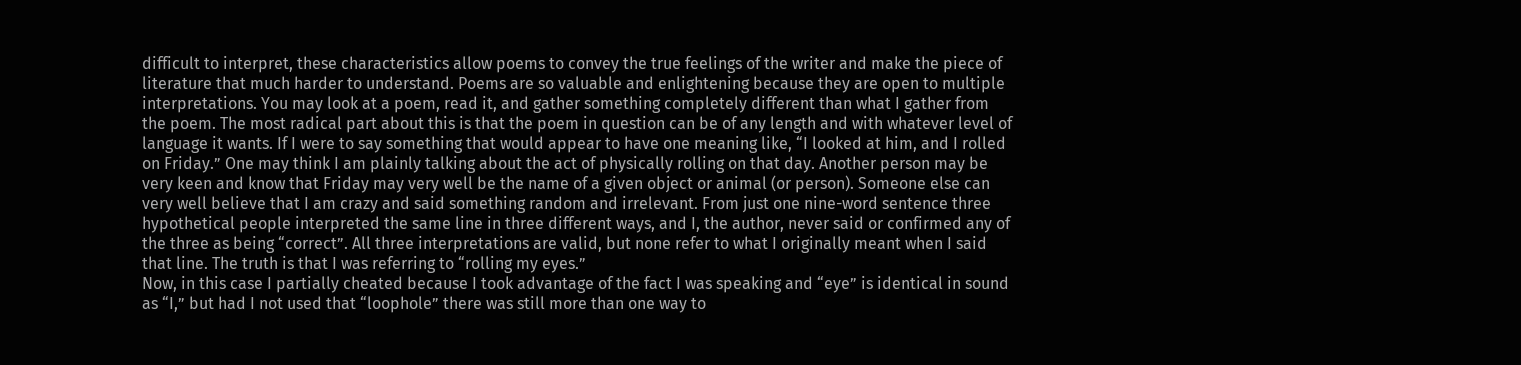difficult to interpret, these characteristics allow poems to convey the true feelings of the writer and make the piece of literature that much harder to understand. Poems are so valuable and enlightening because they are open to multiple interpretations. You may look at a poem, read it, and gather something completely different than what I gather from the poem. The most radical part about this is that the poem in question can be of any length and with whatever level of language it wants. If I were to say something that would appear to have one meaning like, “I looked at him, and I rolled on Friday.” One may think I am plainly talking about the act of physically rolling on that day. Another person may be very keen and know that Friday may very well be the name of a given object or animal (or person). Someone else can very well believe that I am crazy and said something random and irrelevant. From just one nine-word sentence three hypothetical people interpreted the same line in three different ways, and I, the author, never said or confirmed any of the three as being “correct”. All three interpretations are valid, but none refer to what I originally meant when I said that line. The truth is that I was referring to “rolling my eyes.”
Now, in this case I partially cheated because I took advantage of the fact I was speaking and “eye” is identical in sound as “I,” but had I not used that “loophole” there was still more than one way to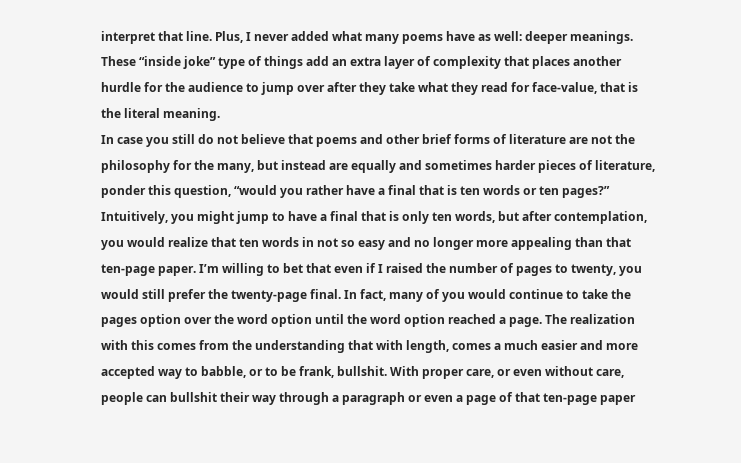interpret that line. Plus, I never added what many poems have as well: deeper meanings. These “inside joke” type of things add an extra layer of complexity that places another hurdle for the audience to jump over after they take what they read for face-value, that is the literal meaning.
In case you still do not believe that poems and other brief forms of literature are not the philosophy for the many, but instead are equally and sometimes harder pieces of literature, ponder this question, “would you rather have a final that is ten words or ten pages?” Intuitively, you might jump to have a final that is only ten words, but after contemplation, you would realize that ten words in not so easy and no longer more appealing than that ten-page paper. I’m willing to bet that even if I raised the number of pages to twenty, you would still prefer the twenty-page final. In fact, many of you would continue to take the pages option over the word option until the word option reached a page. The realization with this comes from the understanding that with length, comes a much easier and more accepted way to babble, or to be frank, bullshit. With proper care, or even without care, people can bullshit their way through a paragraph or even a page of that ten-page paper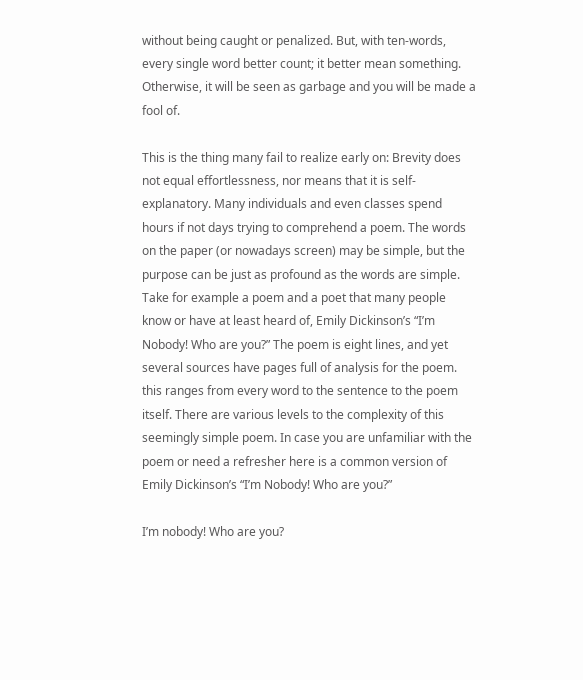without being caught or penalized. But, with ten-words, every single word better count; it better mean something. Otherwise, it will be seen as garbage and you will be made a fool of.

This is the thing many fail to realize early on: Brevity does not equal effortlessness, nor means that it is self-explanatory. Many individuals and even classes spend hours if not days trying to comprehend a poem. The words on the paper (or nowadays screen) may be simple, but the purpose can be just as profound as the words are simple. Take for example a poem and a poet that many people know or have at least heard of, Emily Dickinson’s “I’m Nobody! Who are you?” The poem is eight lines, and yet several sources have pages full of analysis for the poem. this ranges from every word to the sentence to the poem itself. There are various levels to the complexity of this seemingly simple poem. In case you are unfamiliar with the poem or need a refresher here is a common version of Emily Dickinson’s “I’m Nobody! Who are you?”

I’m nobody! Who are you?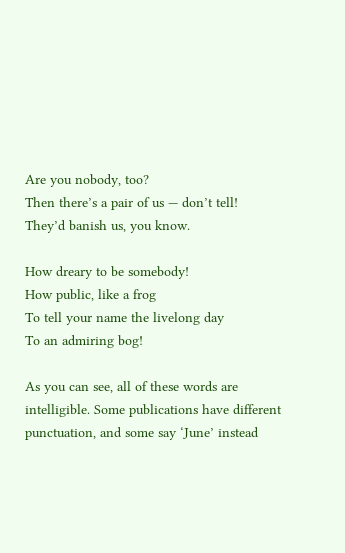Are you nobody, too?
Then there’s a pair of us — don’t tell!
They’d banish us, you know.

How dreary to be somebody!
How public, like a frog
To tell your name the livelong day
To an admiring bog!

As you can see, all of these words are intelligible. Some publications have different punctuation, and some say ‘June’ instead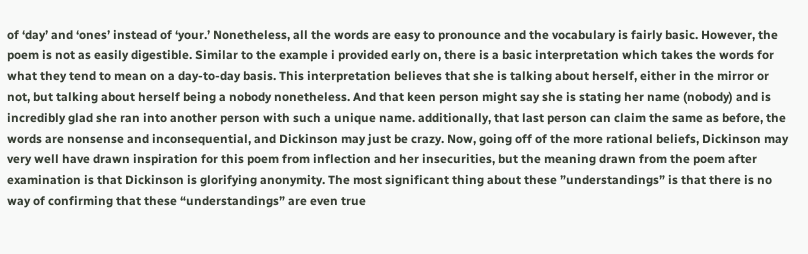of ‘day’ and ‘ones’ instead of ‘your.’ Nonetheless, all the words are easy to pronounce and the vocabulary is fairly basic. However, the poem is not as easily digestible. Similar to the example i provided early on, there is a basic interpretation which takes the words for what they tend to mean on a day-to-day basis. This interpretation believes that she is talking about herself, either in the mirror or not, but talking about herself being a nobody nonetheless. And that keen person might say she is stating her name (nobody) and is incredibly glad she ran into another person with such a unique name. additionally, that last person can claim the same as before, the words are nonsense and inconsequential, and Dickinson may just be crazy. Now, going off of the more rational beliefs, Dickinson may very well have drawn inspiration for this poem from inflection and her insecurities, but the meaning drawn from the poem after examination is that Dickinson is glorifying anonymity. The most significant thing about these ”understandings” is that there is no way of confirming that these “understandings” are even true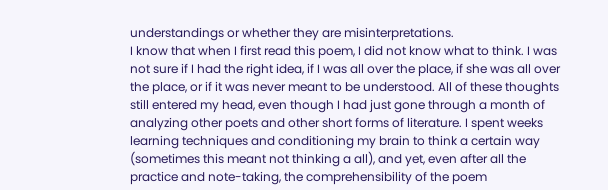understandings or whether they are misinterpretations.
I know that when I first read this poem, I did not know what to think. I was not sure if I had the right idea, if I was all over the place, if she was all over the place, or if it was never meant to be understood. All of these thoughts still entered my head, even though I had just gone through a month of analyzing other poets and other short forms of literature. I spent weeks learning techniques and conditioning my brain to think a certain way (sometimes this meant not thinking a all), and yet, even after all the practice and note-taking, the comprehensibility of the poem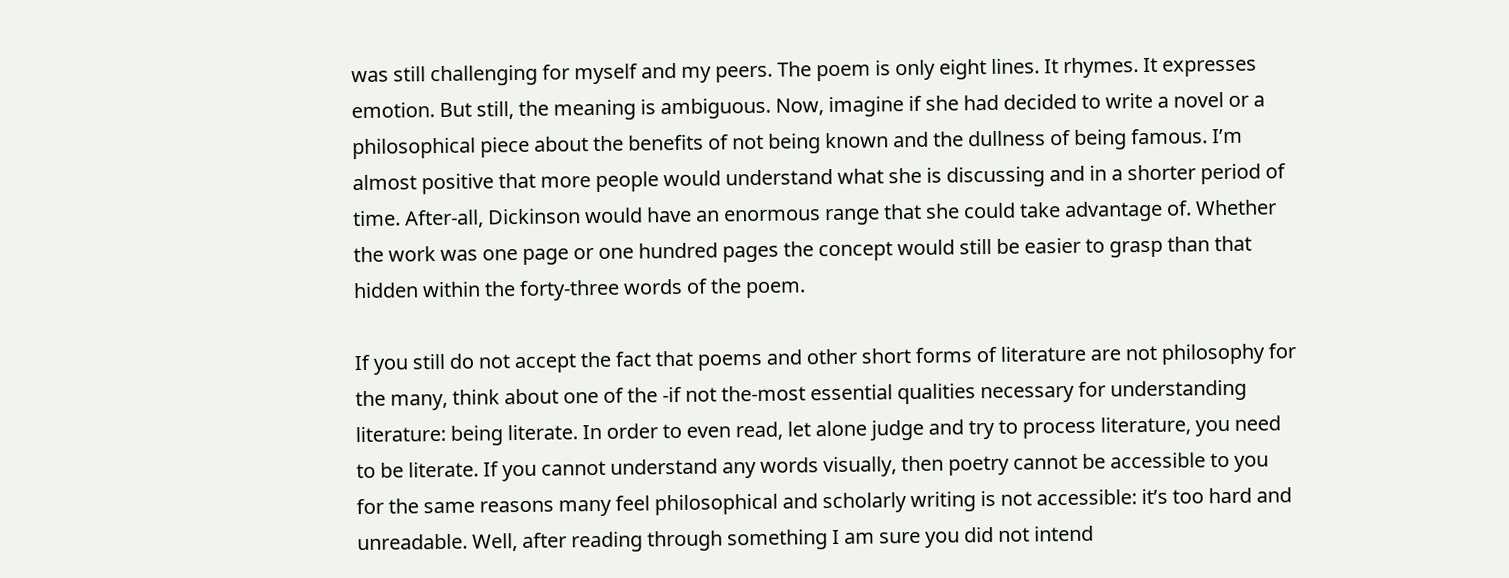was still challenging for myself and my peers. The poem is only eight lines. It rhymes. It expresses emotion. But still, the meaning is ambiguous. Now, imagine if she had decided to write a novel or a philosophical piece about the benefits of not being known and the dullness of being famous. I’m almost positive that more people would understand what she is discussing and in a shorter period of time. After-all, Dickinson would have an enormous range that she could take advantage of. Whether the work was one page or one hundred pages the concept would still be easier to grasp than that hidden within the forty-three words of the poem.

If you still do not accept the fact that poems and other short forms of literature are not philosophy for the many, think about one of the -if not the-most essential qualities necessary for understanding literature: being literate. In order to even read, let alone judge and try to process literature, you need to be literate. If you cannot understand any words visually, then poetry cannot be accessible to you for the same reasons many feel philosophical and scholarly writing is not accessible: it’s too hard and unreadable. Well, after reading through something I am sure you did not intend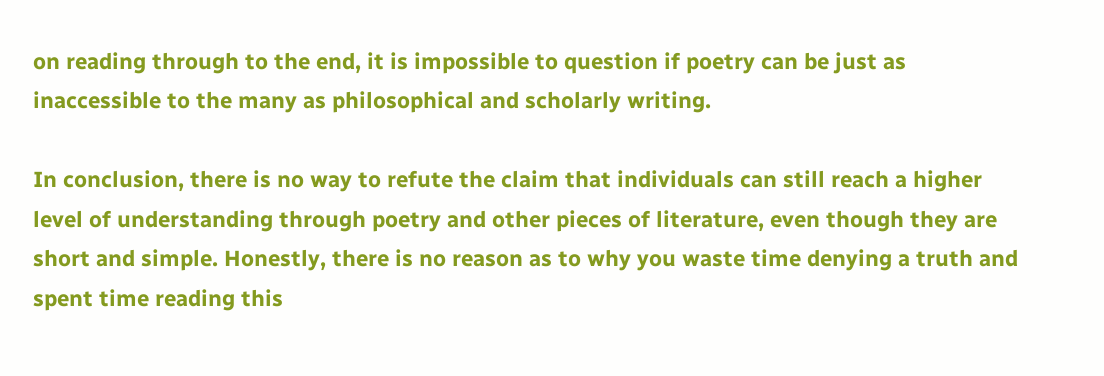on reading through to the end, it is impossible to question if poetry can be just as inaccessible to the many as philosophical and scholarly writing.

In conclusion, there is no way to refute the claim that individuals can still reach a higher level of understanding through poetry and other pieces of literature, even though they are short and simple. Honestly, there is no reason as to why you waste time denying a truth and spent time reading this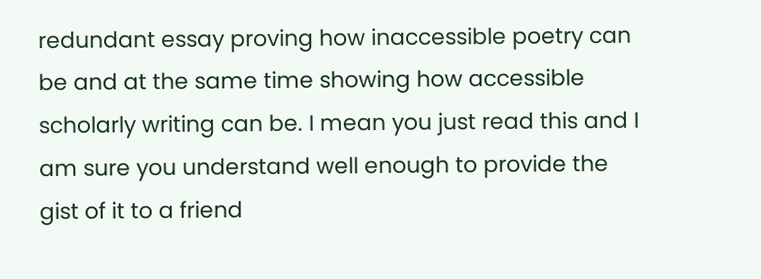redundant essay proving how inaccessible poetry can be and at the same time showing how accessible scholarly writing can be. I mean you just read this and I am sure you understand well enough to provide the gist of it to a friend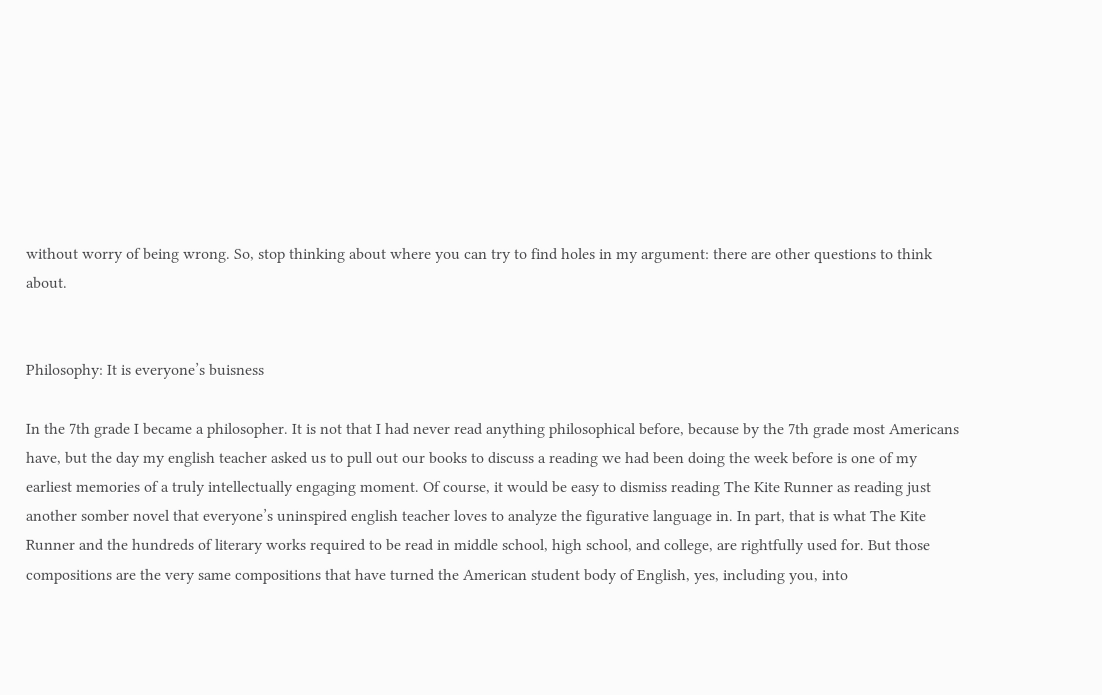without worry of being wrong. So, stop thinking about where you can try to find holes in my argument: there are other questions to think about.


Philosophy: It is everyone’s buisness

In the 7th grade I became a philosopher. It is not that I had never read anything philosophical before, because by the 7th grade most Americans have, but the day my english teacher asked us to pull out our books to discuss a reading we had been doing the week before is one of my earliest memories of a truly intellectually engaging moment. Of course, it would be easy to dismiss reading The Kite Runner as reading just another somber novel that everyone’s uninspired english teacher loves to analyze the figurative language in. In part, that is what The Kite Runner and the hundreds of literary works required to be read in middle school, high school, and college, are rightfully used for. But those compositions are the very same compositions that have turned the American student body of English, yes, including you, into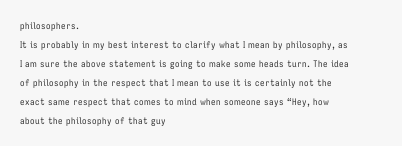philosophers.
It is probably in my best interest to clarify what I mean by philosophy, as I am sure the above statement is going to make some heads turn. The idea of philosophy in the respect that I mean to use it is certainly not the exact same respect that comes to mind when someone says “Hey, how about the philosophy of that guy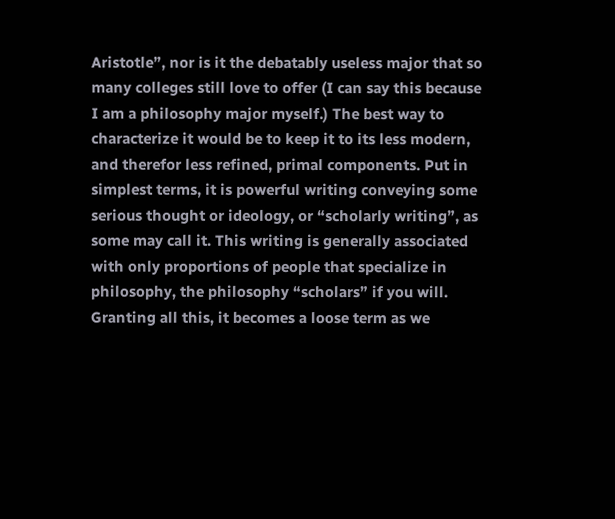Aristotle”, nor is it the debatably useless major that so many colleges still love to offer (I can say this because I am a philosophy major myself.) The best way to characterize it would be to keep it to its less modern, and therefor less refined, primal components. Put in simplest terms, it is powerful writing conveying some serious thought or ideology, or “scholarly writing”, as some may call it. This writing is generally associated with only proportions of people that specialize in philosophy, the philosophy “scholars” if you will. Granting all this, it becomes a loose term as we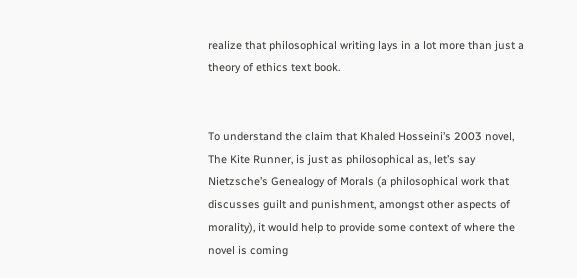realize that philosophical writing lays in a lot more than just a theory of ethics text book.


To understand the claim that Khaled Hosseini’s 2003 novel, The Kite Runner, is just as philosophical as, let’s say Nietzsche’s Genealogy of Morals (a philosophical work that discusses guilt and punishment, amongst other aspects of morality), it would help to provide some context of where the novel is coming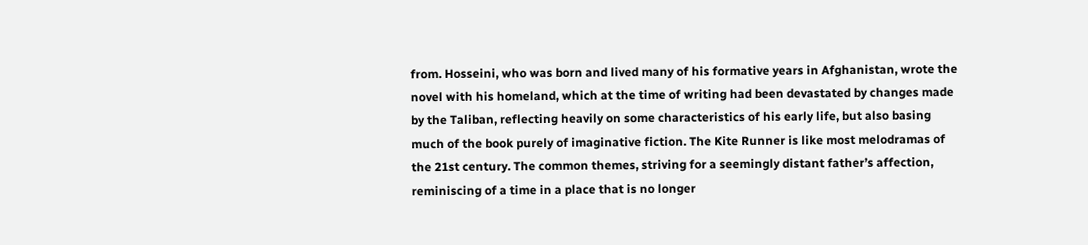from. Hosseini, who was born and lived many of his formative years in Afghanistan, wrote the novel with his homeland, which at the time of writing had been devastated by changes made by the Taliban, reflecting heavily on some characteristics of his early life, but also basing much of the book purely of imaginative fiction. The Kite Runner is like most melodramas of the 21st century. The common themes, striving for a seemingly distant father’s affection, reminiscing of a time in a place that is no longer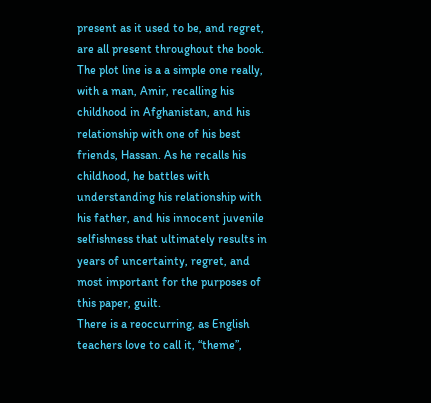present as it used to be, and regret, are all present throughout the book.
The plot line is a a simple one really, with a man, Amir, recalling his childhood in Afghanistan, and his relationship with one of his best friends, Hassan. As he recalls his childhood, he battles with understanding his relationship with his father, and his innocent juvenile selfishness that ultimately results in years of uncertainty, regret, and most important for the purposes of this paper, guilt.
There is a reoccurring, as English teachers love to call it, “theme”,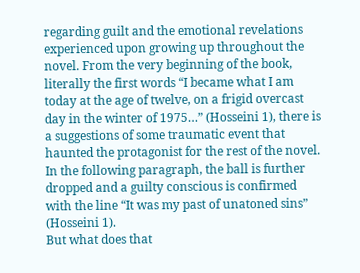regarding guilt and the emotional revelations experienced upon growing up throughout the novel. From the very beginning of the book, literally the first words “I became what I am today at the age of twelve, on a frigid overcast day in the winter of 1975…” (Hosseini 1), there is a suggestions of some traumatic event that haunted the protagonist for the rest of the novel. In the following paragraph, the ball is further dropped and a guilty conscious is confirmed with the line “It was my past of unatoned sins” (Hosseini 1).
But what does that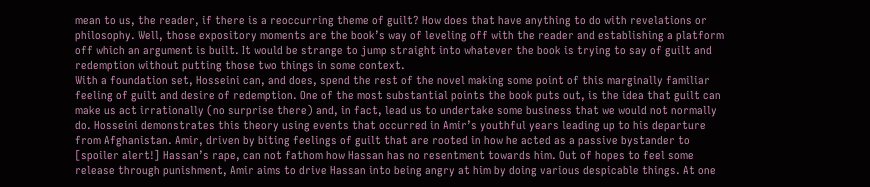mean to us, the reader, if there is a reoccurring theme of guilt? How does that have anything to do with revelations or philosophy. Well, those expository moments are the book’s way of leveling off with the reader and establishing a platform off which an argument is built. It would be strange to jump straight into whatever the book is trying to say of guilt and redemption without putting those two things in some context.
With a foundation set, Hosseini can, and does, spend the rest of the novel making some point of this marginally familiar feeling of guilt and desire of redemption. One of the most substantial points the book puts out, is the idea that guilt can make us act irrationally (no surprise there) and, in fact, lead us to undertake some business that we would not normally do. Hosseini demonstrates this theory using events that occurred in Amir’s youthful years leading up to his departure from Afghanistan. Amir, driven by biting feelings of guilt that are rooted in how he acted as a passive bystander to [spoiler alert!] Hassan’s rape, can not fathom how Hassan has no resentment towards him. Out of hopes to feel some release through punishment, Amir aims to drive Hassan into being angry at him by doing various despicable things. At one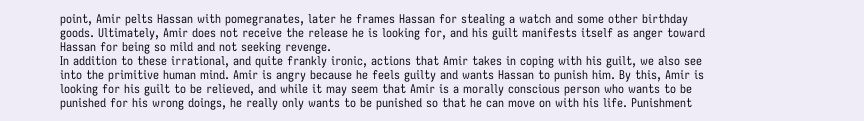point, Amir pelts Hassan with pomegranates, later he frames Hassan for stealing a watch and some other birthday goods. Ultimately, Amir does not receive the release he is looking for, and his guilt manifests itself as anger toward Hassan for being so mild and not seeking revenge.
In addition to these irrational, and quite frankly ironic, actions that Amir takes in coping with his guilt, we also see into the primitive human mind. Amir is angry because he feels guilty and wants Hassan to punish him. By this, Amir is looking for his guilt to be relieved, and while it may seem that Amir is a morally conscious person who wants to be punished for his wrong doings, he really only wants to be punished so that he can move on with his life. Punishment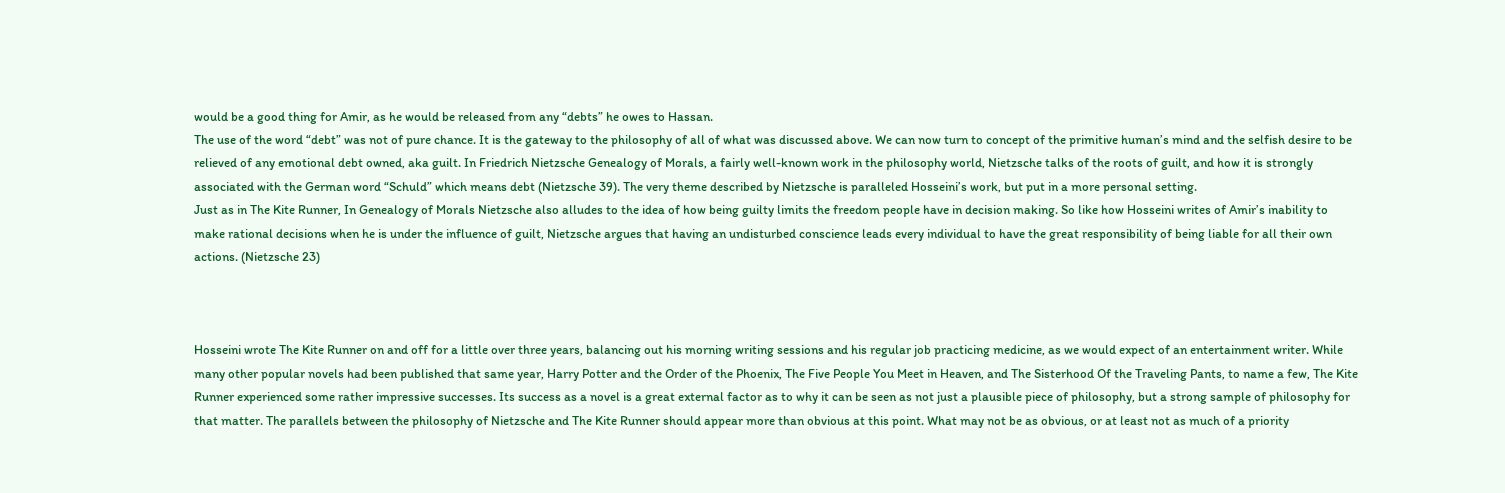would be a good thing for Amir, as he would be released from any “debts” he owes to Hassan.
The use of the word “debt” was not of pure chance. It is the gateway to the philosophy of all of what was discussed above. We can now turn to concept of the primitive human’s mind and the selfish desire to be relieved of any emotional debt owned, aka guilt. In Friedrich Nietzsche Genealogy of Morals, a fairly well-known work in the philosophy world, Nietzsche talks of the roots of guilt, and how it is strongly associated with the German word “Schuld” which means debt (Nietzsche 39). The very theme described by Nietzsche is paralleled Hosseini’s work, but put in a more personal setting.
Just as in The Kite Runner, In Genealogy of Morals Nietzsche also alludes to the idea of how being guilty limits the freedom people have in decision making. So like how Hosseini writes of Amir’s inability to make rational decisions when he is under the influence of guilt, Nietzsche argues that having an undisturbed conscience leads every individual to have the great responsibility of being liable for all their own actions. (Nietzsche 23)



Hosseini wrote The Kite Runner on and off for a little over three years, balancing out his morning writing sessions and his regular job practicing medicine, as we would expect of an entertainment writer. While many other popular novels had been published that same year, Harry Potter and the Order of the Phoenix, The Five People You Meet in Heaven, and The Sisterhood Of the Traveling Pants, to name a few, The Kite Runner experienced some rather impressive successes. Its success as a novel is a great external factor as to why it can be seen as not just a plausible piece of philosophy, but a strong sample of philosophy for that matter. The parallels between the philosophy of Nietzsche and The Kite Runner should appear more than obvious at this point. What may not be as obvious, or at least not as much of a priority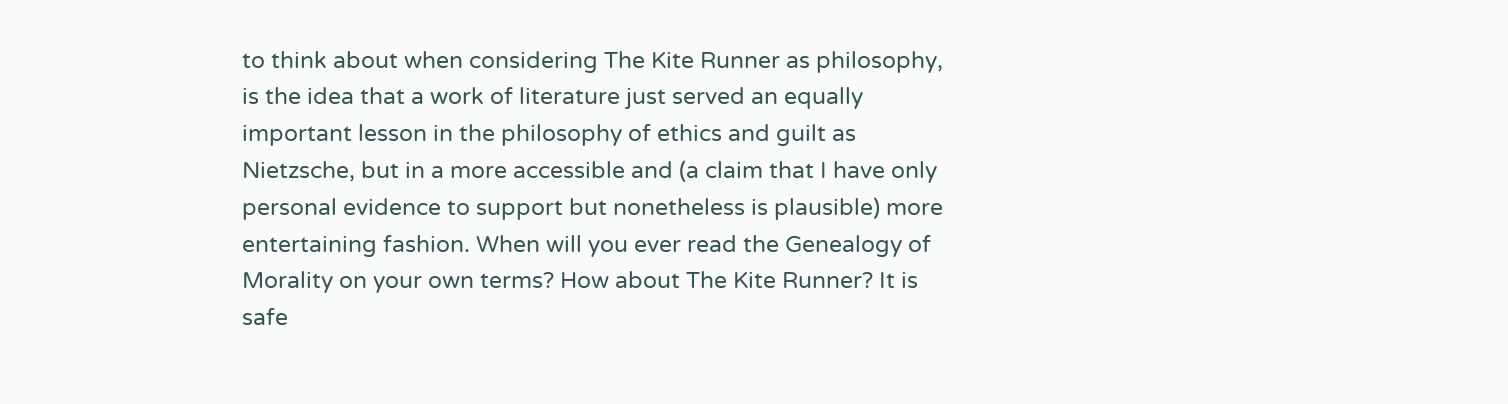to think about when considering The Kite Runner as philosophy, is the idea that a work of literature just served an equally important lesson in the philosophy of ethics and guilt as Nietzsche, but in a more accessible and (a claim that I have only personal evidence to support but nonetheless is plausible) more entertaining fashion. When will you ever read the Genealogy of Morality on your own terms? How about The Kite Runner? It is safe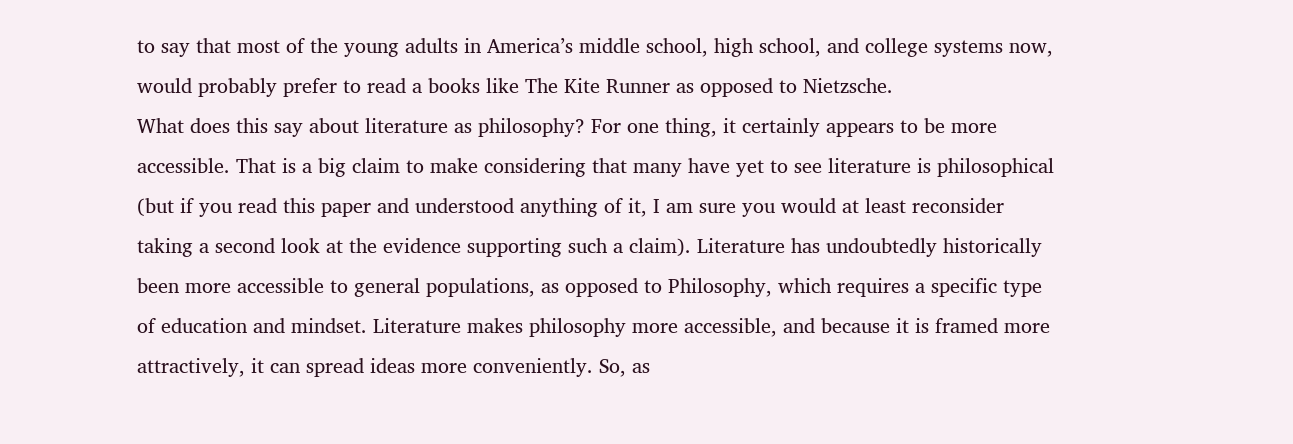to say that most of the young adults in America’s middle school, high school, and college systems now, would probably prefer to read a books like The Kite Runner as opposed to Nietzsche.
What does this say about literature as philosophy? For one thing, it certainly appears to be more accessible. That is a big claim to make considering that many have yet to see literature is philosophical (but if you read this paper and understood anything of it, I am sure you would at least reconsider taking a second look at the evidence supporting such a claim). Literature has undoubtedly historically been more accessible to general populations, as opposed to Philosophy, which requires a specific type of education and mindset. Literature makes philosophy more accessible, and because it is framed more attractively, it can spread ideas more conveniently. So, as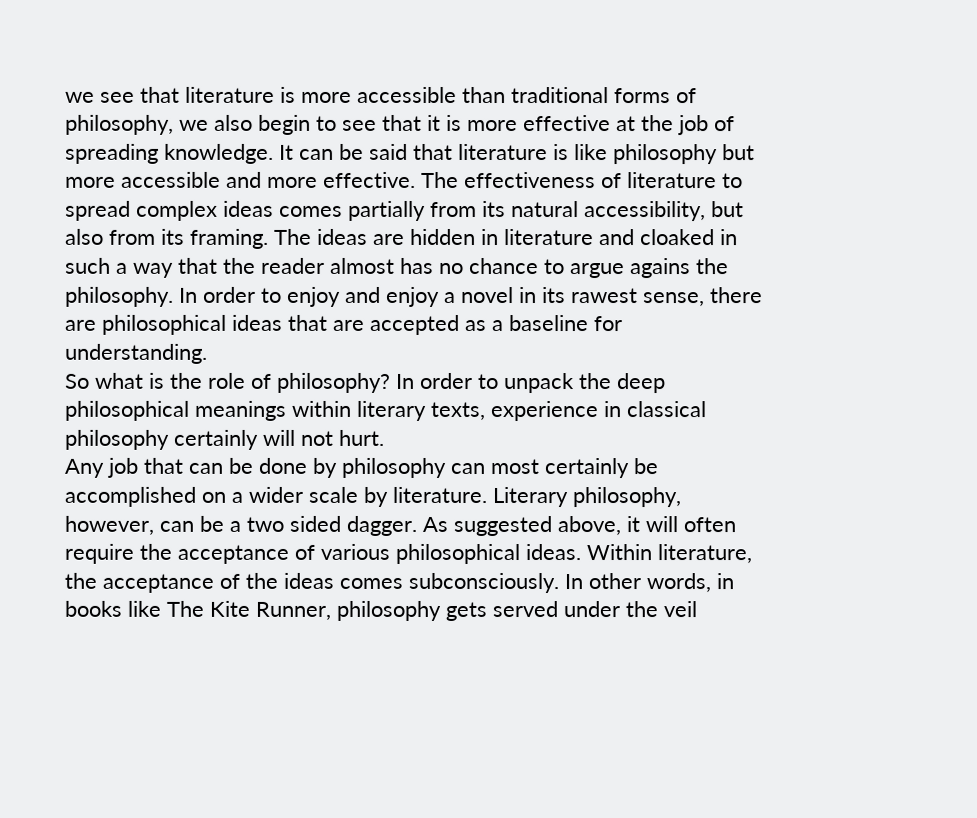we see that literature is more accessible than traditional forms of philosophy, we also begin to see that it is more effective at the job of spreading knowledge. It can be said that literature is like philosophy but more accessible and more effective. The effectiveness of literature to spread complex ideas comes partially from its natural accessibility, but also from its framing. The ideas are hidden in literature and cloaked in such a way that the reader almost has no chance to argue agains the philosophy. In order to enjoy and enjoy a novel in its rawest sense, there are philosophical ideas that are accepted as a baseline for understanding.
So what is the role of philosophy? In order to unpack the deep philosophical meanings within literary texts, experience in classical philosophy certainly will not hurt.
Any job that can be done by philosophy can most certainly be accomplished on a wider scale by literature. Literary philosophy, however, can be a two sided dagger. As suggested above, it will often require the acceptance of various philosophical ideas. Within literature, the acceptance of the ideas comes subconsciously. In other words, in books like The Kite Runner, philosophy gets served under the veil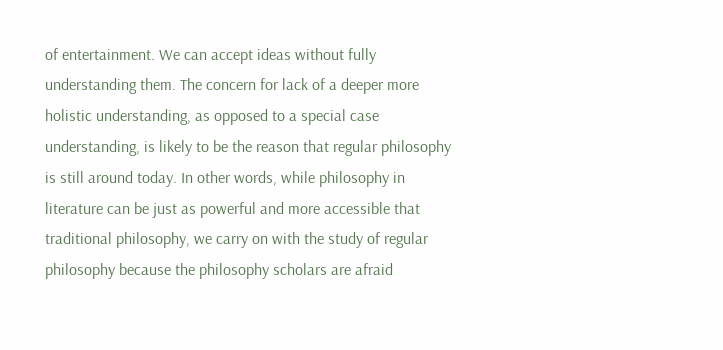of entertainment. We can accept ideas without fully understanding them. The concern for lack of a deeper more holistic understanding, as opposed to a special case understanding, is likely to be the reason that regular philosophy is still around today. In other words, while philosophy in literature can be just as powerful and more accessible that traditional philosophy, we carry on with the study of regular philosophy because the philosophy scholars are afraid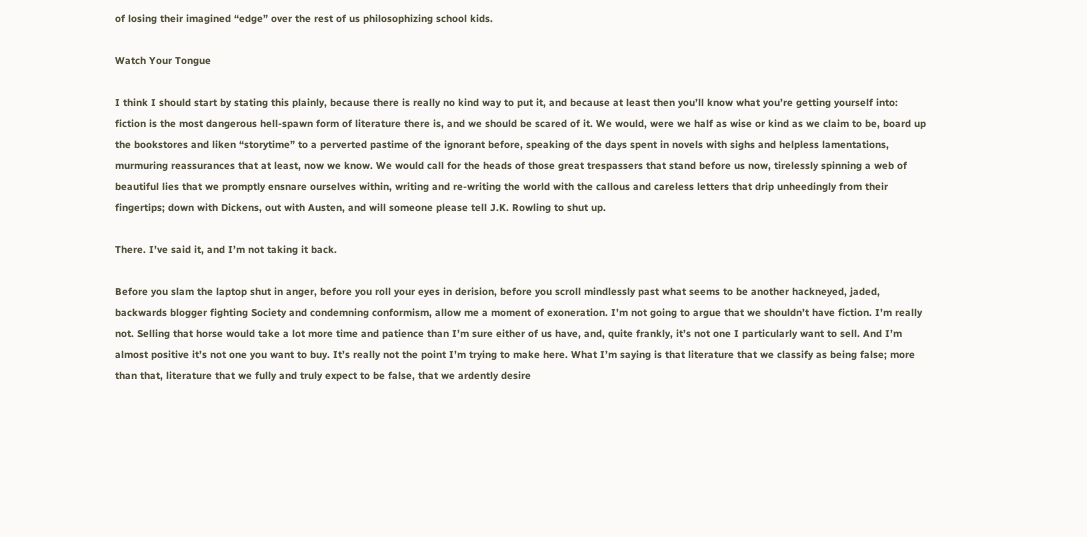of losing their imagined “edge” over the rest of us philosophizing school kids.

Watch Your Tongue

I think I should start by stating this plainly, because there is really no kind way to put it, and because at least then you’ll know what you’re getting yourself into: fiction is the most dangerous hell-spawn form of literature there is, and we should be scared of it. We would, were we half as wise or kind as we claim to be, board up the bookstores and liken “storytime” to a perverted pastime of the ignorant before, speaking of the days spent in novels with sighs and helpless lamentations, murmuring reassurances that at least, now we know. We would call for the heads of those great trespassers that stand before us now, tirelessly spinning a web of beautiful lies that we promptly ensnare ourselves within, writing and re-writing the world with the callous and careless letters that drip unheedingly from their fingertips; down with Dickens, out with Austen, and will someone please tell J.K. Rowling to shut up.

There. I’ve said it, and I’m not taking it back.

Before you slam the laptop shut in anger, before you roll your eyes in derision, before you scroll mindlessly past what seems to be another hackneyed, jaded, backwards blogger fighting Society and condemning conformism, allow me a moment of exoneration. I’m not going to argue that we shouldn’t have fiction. I’m really not. Selling that horse would take a lot more time and patience than I’m sure either of us have, and, quite frankly, it’s not one I particularly want to sell. And I’m almost positive it’s not one you want to buy. It’s really not the point I’m trying to make here. What I’m saying is that literature that we classify as being false; more than that, literature that we fully and truly expect to be false, that we ardently desire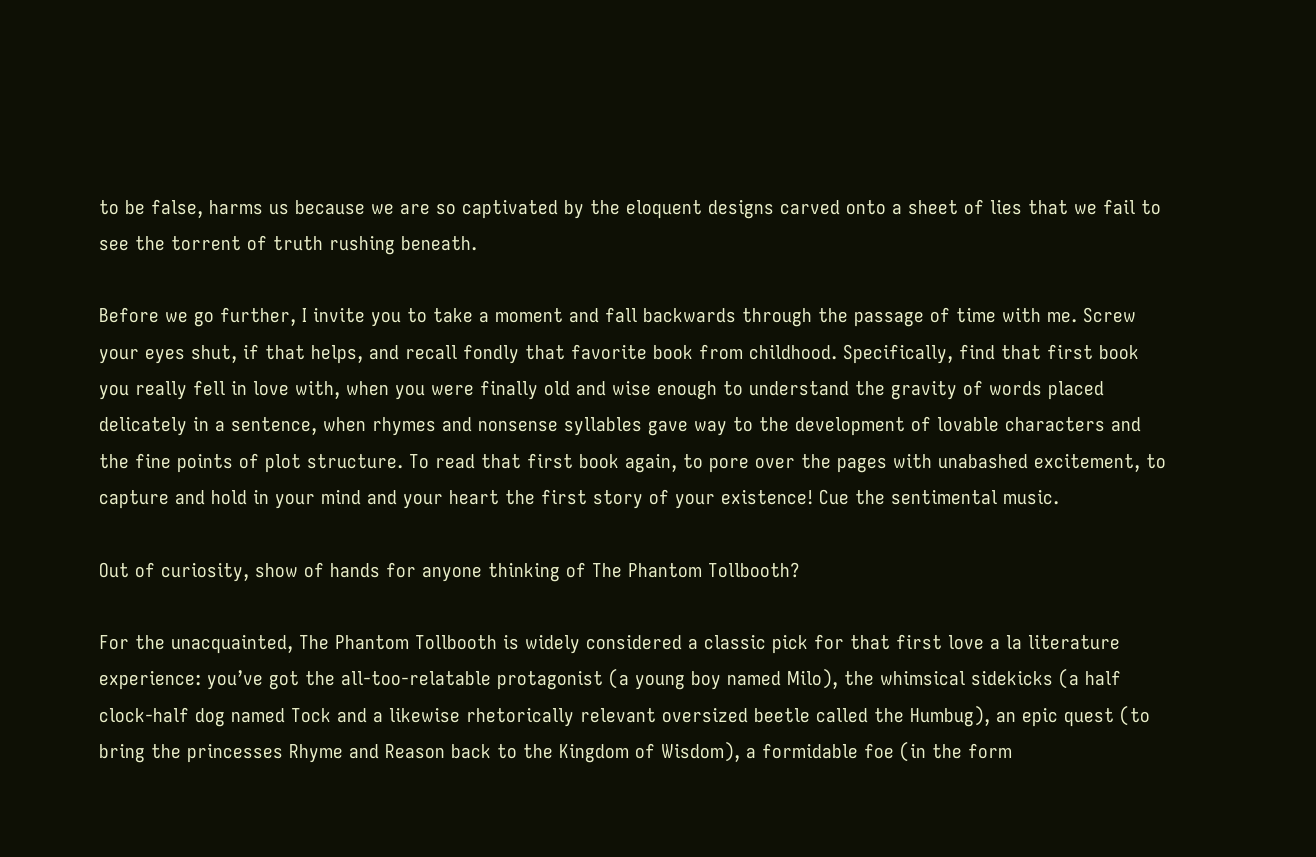to be false, harms us because we are so captivated by the eloquent designs carved onto a sheet of lies that we fail to see the torrent of truth rushing beneath.

Before we go further, I invite you to take a moment and fall backwards through the passage of time with me. Screw your eyes shut, if that helps, and recall fondly that favorite book from childhood. Specifically, find that first book you really fell in love with, when you were finally old and wise enough to understand the gravity of words placed delicately in a sentence, when rhymes and nonsense syllables gave way to the development of lovable characters and the fine points of plot structure. To read that first book again, to pore over the pages with unabashed excitement, to capture and hold in your mind and your heart the first story of your existence! Cue the sentimental music.

Out of curiosity, show of hands for anyone thinking of The Phantom Tollbooth?

For the unacquainted, The Phantom Tollbooth is widely considered a classic pick for that first love a la literature experience: you’ve got the all-too-relatable protagonist (a young boy named Milo), the whimsical sidekicks (a half clock-half dog named Tock and a likewise rhetorically relevant oversized beetle called the Humbug), an epic quest (to bring the princesses Rhyme and Reason back to the Kingdom of Wisdom), a formidable foe (in the form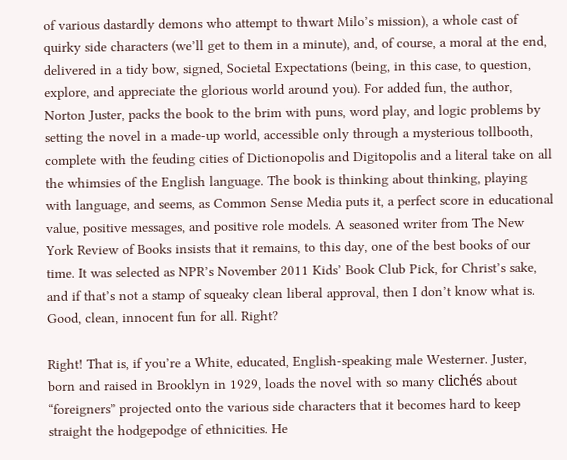of various dastardly demons who attempt to thwart Milo’s mission), a whole cast of quirky side characters (we’ll get to them in a minute), and, of course, a moral at the end, delivered in a tidy bow, signed, Societal Expectations (being, in this case, to question, explore, and appreciate the glorious world around you). For added fun, the author, Norton Juster, packs the book to the brim with puns, word play, and logic problems by setting the novel in a made-up world, accessible only through a mysterious tollbooth, complete with the feuding cities of Dictionopolis and Digitopolis and a literal take on all the whimsies of the English language. The book is thinking about thinking, playing with language, and seems, as Common Sense Media puts it, a perfect score in educational value, positive messages, and positive role models. A seasoned writer from The New York Review of Books insists that it remains, to this day, one of the best books of our time. It was selected as NPR’s November 2011 Kids’ Book Club Pick, for Christ’s sake, and if that’s not a stamp of squeaky clean liberal approval, then I don’t know what is. Good, clean, innocent fun for all. Right?

Right! That is, if you’re a White, educated, English-speaking male Westerner. Juster, born and raised in Brooklyn in 1929, loads the novel with so many clichés about “foreigners” projected onto the various side characters that it becomes hard to keep straight the hodgepodge of ethnicities. He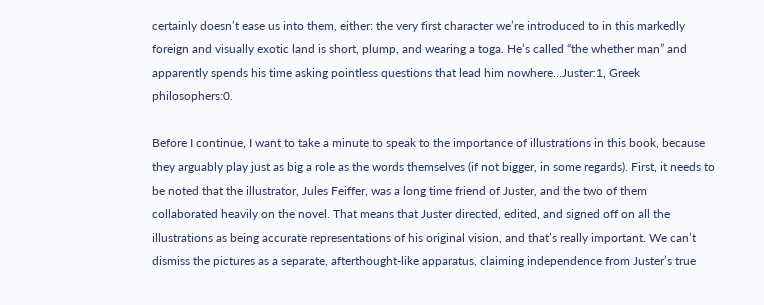certainly doesn’t ease us into them, either: the very first character we’re introduced to in this markedly foreign and visually exotic land is short, plump, and wearing a toga. He’s called “the whether man” and apparently spends his time asking pointless questions that lead him nowhere…Juster:1, Greek philosophers:0.

Before I continue, I want to take a minute to speak to the importance of illustrations in this book, because they arguably play just as big a role as the words themselves (if not bigger, in some regards). First, it needs to be noted that the illustrator, Jules Feiffer, was a long time friend of Juster, and the two of them collaborated heavily on the novel. That means that Juster directed, edited, and signed off on all the illustrations as being accurate representations of his original vision, and that’s really important. We can’t dismiss the pictures as a separate, afterthought-like apparatus, claiming independence from Juster’s true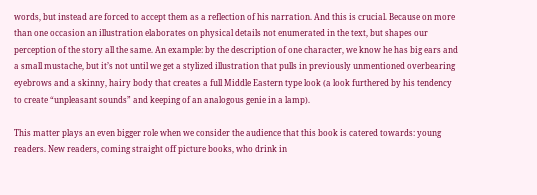words, but instead are forced to accept them as a reflection of his narration. And this is crucial. Because on more than one occasion an illustration elaborates on physical details not enumerated in the text, but shapes our perception of the story all the same. An example: by the description of one character, we know he has big ears and a small mustache, but it’s not until we get a stylized illustration that pulls in previously unmentioned overbearing eyebrows and a skinny, hairy body that creates a full Middle Eastern type look (a look furthered by his tendency to create “unpleasant sounds” and keeping of an analogous genie in a lamp).

This matter plays an even bigger role when we consider the audience that this book is catered towards: young readers. New readers, coming straight off picture books, who drink in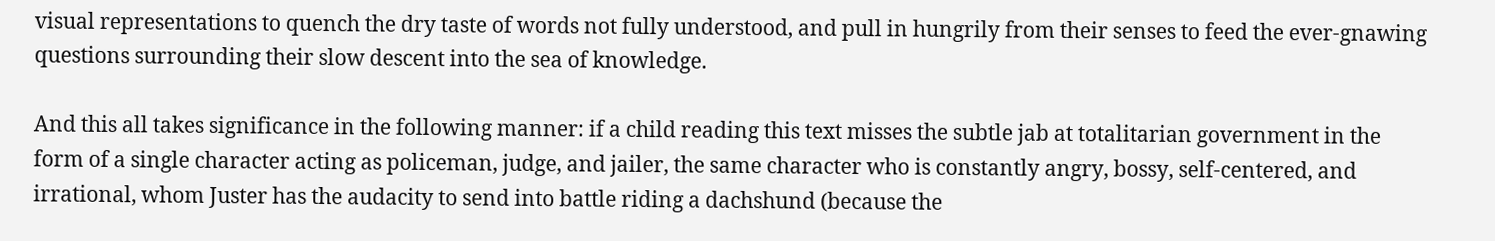visual representations to quench the dry taste of words not fully understood, and pull in hungrily from their senses to feed the ever-gnawing questions surrounding their slow descent into the sea of knowledge.

And this all takes significance in the following manner: if a child reading this text misses the subtle jab at totalitarian government in the form of a single character acting as policeman, judge, and jailer, the same character who is constantly angry, bossy, self-centered, and irrational, whom Juster has the audacity to send into battle riding a dachshund (because the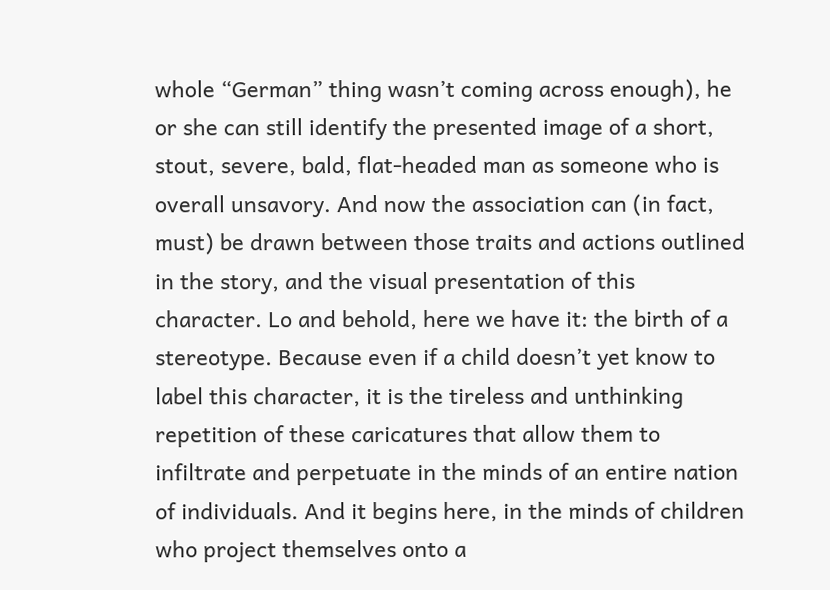whole “German” thing wasn’t coming across enough), he or she can still identify the presented image of a short, stout, severe, bald, flat-headed man as someone who is overall unsavory. And now the association can (in fact, must) be drawn between those traits and actions outlined in the story, and the visual presentation of this character. Lo and behold, here we have it: the birth of a stereotype. Because even if a child doesn’t yet know to label this character, it is the tireless and unthinking repetition of these caricatures that allow them to infiltrate and perpetuate in the minds of an entire nation of individuals. And it begins here, in the minds of children who project themselves onto a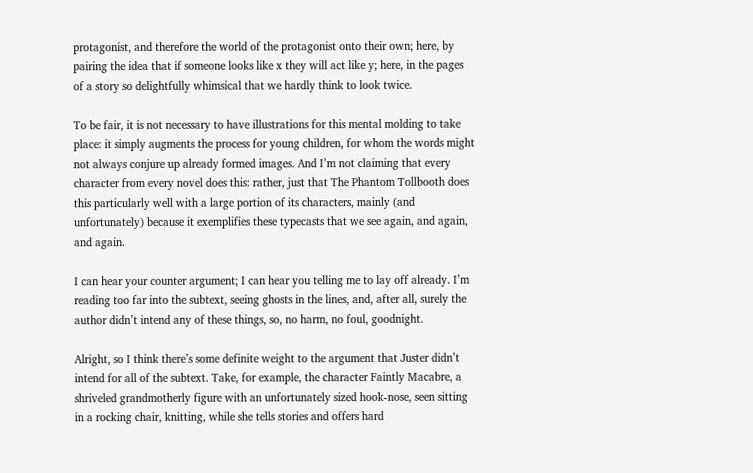protagonist, and therefore the world of the protagonist onto their own; here, by pairing the idea that if someone looks like x they will act like y; here, in the pages of a story so delightfully whimsical that we hardly think to look twice.

To be fair, it is not necessary to have illustrations for this mental molding to take place: it simply augments the process for young children, for whom the words might not always conjure up already formed images. And I’m not claiming that every character from every novel does this: rather, just that The Phantom Tollbooth does this particularly well with a large portion of its characters, mainly (and unfortunately) because it exemplifies these typecasts that we see again, and again, and again.

I can hear your counter argument; I can hear you telling me to lay off already. I’m reading too far into the subtext, seeing ghosts in the lines, and, after all, surely the author didn’t intend any of these things, so, no harm, no foul, goodnight.

Alright, so I think there’s some definite weight to the argument that Juster didn’t intend for all of the subtext. Take, for example, the character Faintly Macabre, a shriveled grandmotherly figure with an unfortunately sized hook-nose, seen sitting in a rocking chair, knitting, while she tells stories and offers hard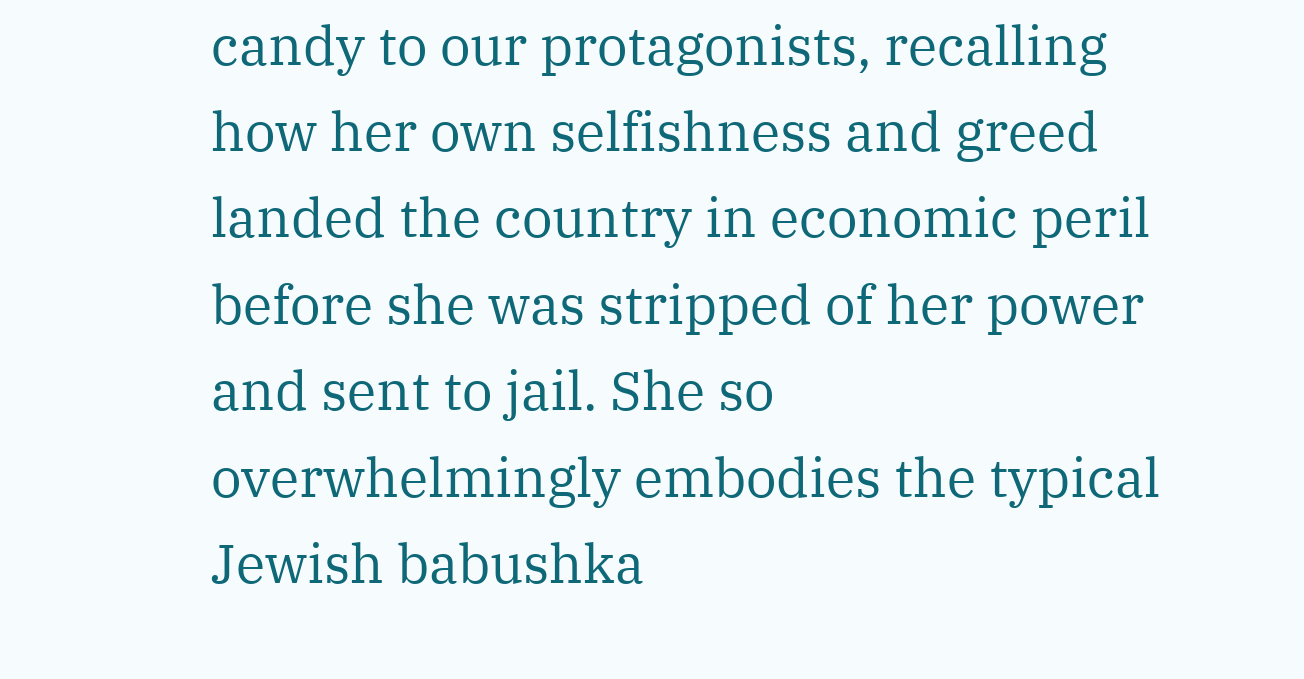candy to our protagonists, recalling how her own selfishness and greed landed the country in economic peril before she was stripped of her power and sent to jail. She so overwhelmingly embodies the typical Jewish babushka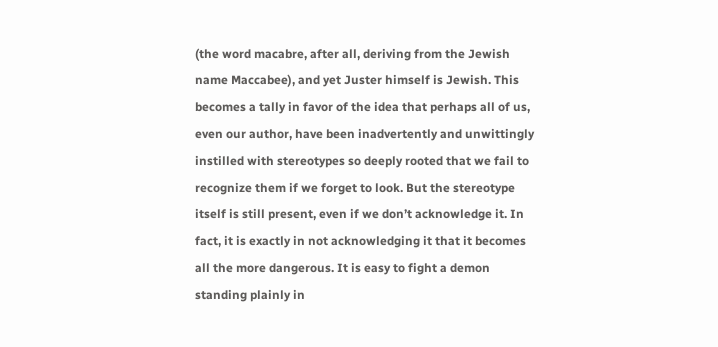(the word macabre, after all, deriving from the Jewish name Maccabee), and yet Juster himself is Jewish. This becomes a tally in favor of the idea that perhaps all of us, even our author, have been inadvertently and unwittingly instilled with stereotypes so deeply rooted that we fail to recognize them if we forget to look. But the stereotype itself is still present, even if we don’t acknowledge it. In fact, it is exactly in not acknowledging it that it becomes all the more dangerous. It is easy to fight a demon standing plainly in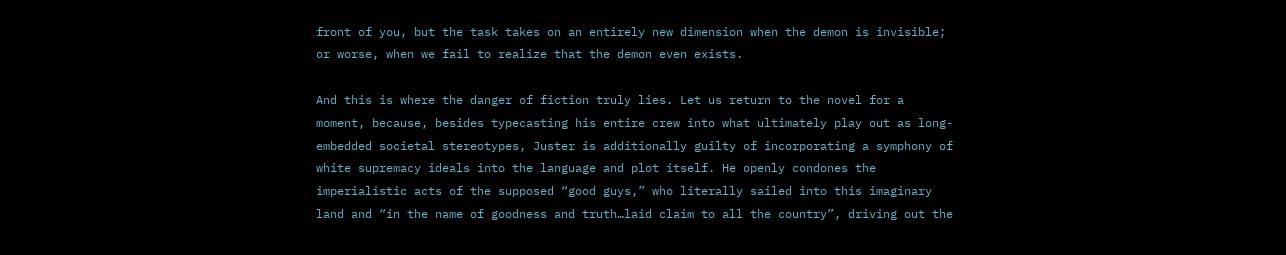front of you, but the task takes on an entirely new dimension when the demon is invisible; or worse, when we fail to realize that the demon even exists.

And this is where the danger of fiction truly lies. Let us return to the novel for a moment, because, besides typecasting his entire crew into what ultimately play out as long-embedded societal stereotypes, Juster is additionally guilty of incorporating a symphony of white supremacy ideals into the language and plot itself. He openly condones the imperialistic acts of the supposed “good guys,” who literally sailed into this imaginary land and “in the name of goodness and truth…laid claim to all the country”, driving out the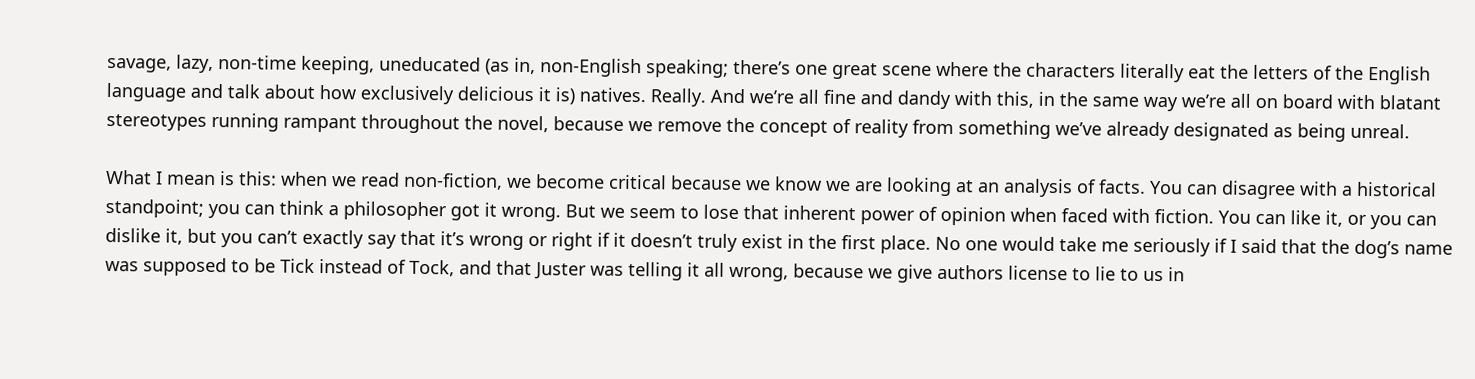savage, lazy, non-time keeping, uneducated (as in, non-English speaking; there’s one great scene where the characters literally eat the letters of the English language and talk about how exclusively delicious it is) natives. Really. And we’re all fine and dandy with this, in the same way we’re all on board with blatant stereotypes running rampant throughout the novel, because we remove the concept of reality from something we’ve already designated as being unreal.

What I mean is this: when we read non-fiction, we become critical because we know we are looking at an analysis of facts. You can disagree with a historical standpoint; you can think a philosopher got it wrong. But we seem to lose that inherent power of opinion when faced with fiction. You can like it, or you can dislike it, but you can’t exactly say that it’s wrong or right if it doesn’t truly exist in the first place. No one would take me seriously if I said that the dog’s name was supposed to be Tick instead of Tock, and that Juster was telling it all wrong, because we give authors license to lie to us in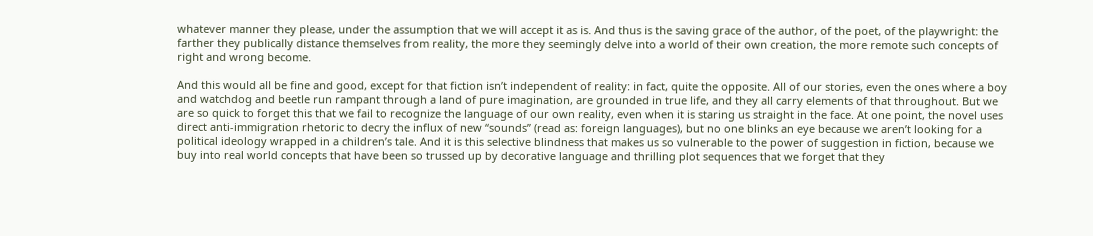whatever manner they please, under the assumption that we will accept it as is. And thus is the saving grace of the author, of the poet, of the playwright: the farther they publically distance themselves from reality, the more they seemingly delve into a world of their own creation, the more remote such concepts of right and wrong become.

And this would all be fine and good, except for that fiction isn’t independent of reality: in fact, quite the opposite. All of our stories, even the ones where a boy and watchdog and beetle run rampant through a land of pure imagination, are grounded in true life, and they all carry elements of that throughout. But we are so quick to forget this that we fail to recognize the language of our own reality, even when it is staring us straight in the face. At one point, the novel uses direct anti-immigration rhetoric to decry the influx of new “sounds” (read as: foreign languages), but no one blinks an eye because we aren’t looking for a political ideology wrapped in a children’s tale. And it is this selective blindness that makes us so vulnerable to the power of suggestion in fiction, because we buy into real world concepts that have been so trussed up by decorative language and thrilling plot sequences that we forget that they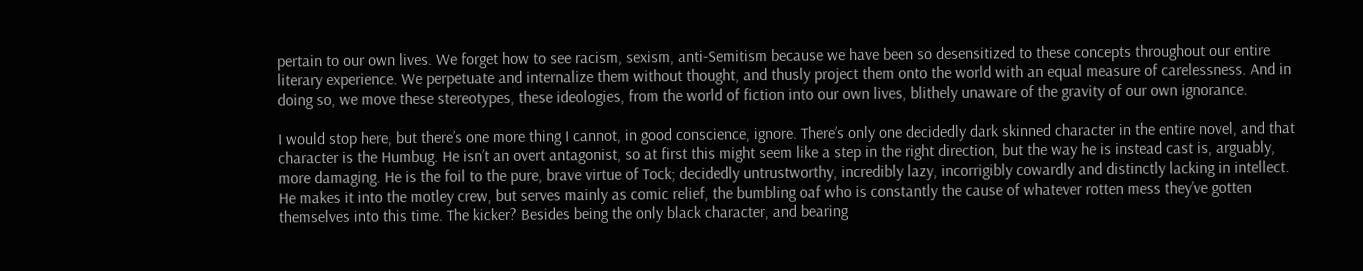pertain to our own lives. We forget how to see racism, sexism, anti-Semitism because we have been so desensitized to these concepts throughout our entire literary experience. We perpetuate and internalize them without thought, and thusly project them onto the world with an equal measure of carelessness. And in doing so, we move these stereotypes, these ideologies, from the world of fiction into our own lives, blithely unaware of the gravity of our own ignorance.

I would stop here, but there’s one more thing I cannot, in good conscience, ignore. There’s only one decidedly dark skinned character in the entire novel, and that character is the Humbug. He isn’t an overt antagonist, so at first this might seem like a step in the right direction, but the way he is instead cast is, arguably, more damaging. He is the foil to the pure, brave virtue of Tock; decidedly untrustworthy, incredibly lazy, incorrigibly cowardly and distinctly lacking in intellect. He makes it into the motley crew, but serves mainly as comic relief, the bumbling oaf who is constantly the cause of whatever rotten mess they’ve gotten themselves into this time. The kicker? Besides being the only black character, and bearing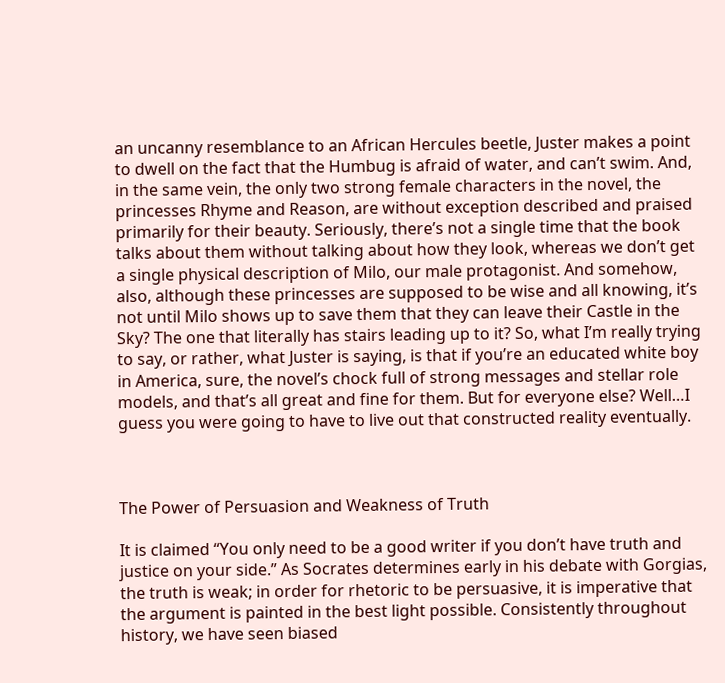an uncanny resemblance to an African Hercules beetle, Juster makes a point to dwell on the fact that the Humbug is afraid of water, and can’t swim. And, in the same vein, the only two strong female characters in the novel, the princesses Rhyme and Reason, are without exception described and praised primarily for their beauty. Seriously, there’s not a single time that the book talks about them without talking about how they look, whereas we don’t get a single physical description of Milo, our male protagonist. And somehow, also, although these princesses are supposed to be wise and all knowing, it’s not until Milo shows up to save them that they can leave their Castle in the Sky? The one that literally has stairs leading up to it? So, what I’m really trying to say, or rather, what Juster is saying, is that if you’re an educated white boy in America, sure, the novel’s chock full of strong messages and stellar role models, and that’s all great and fine for them. But for everyone else? Well…I guess you were going to have to live out that constructed reality eventually.



The Power of Persuasion and Weakness of Truth

It is claimed “You only need to be a good writer if you don’t have truth and justice on your side.” As Socrates determines early in his debate with Gorgias, the truth is weak; in order for rhetoric to be persuasive, it is imperative that the argument is painted in the best light possible. Consistently throughout history, we have seen biased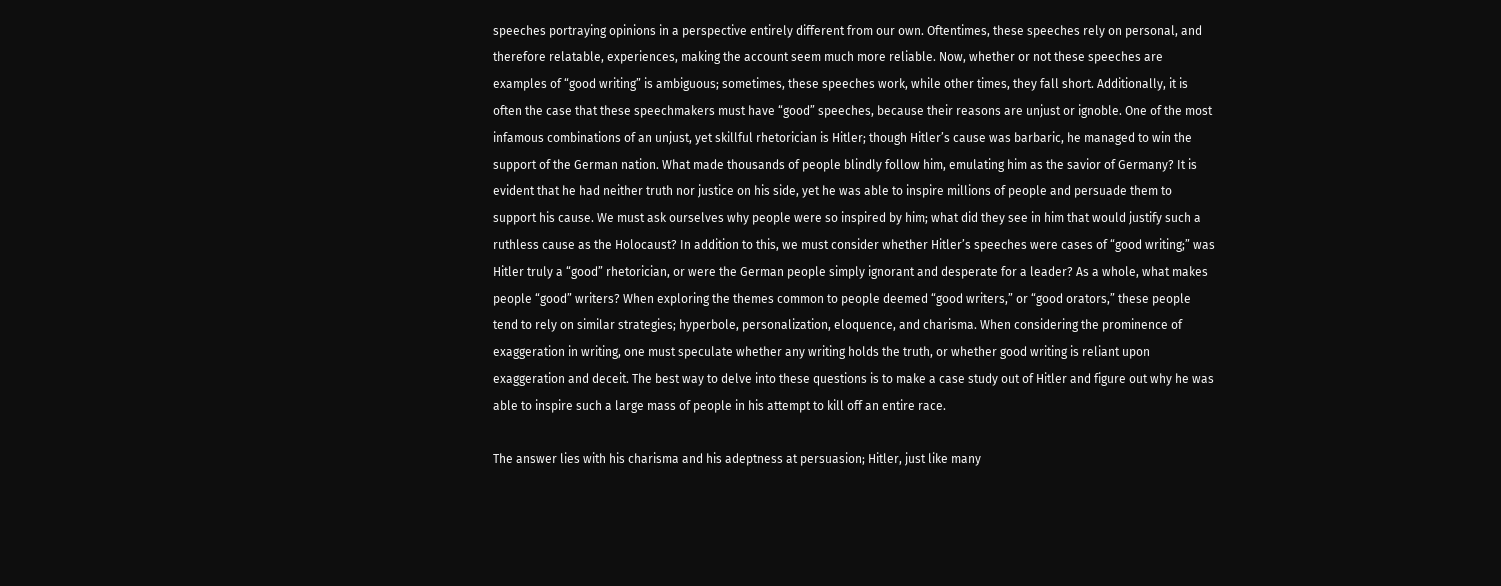speeches portraying opinions in a perspective entirely different from our own. Oftentimes, these speeches rely on personal, and therefore relatable, experiences, making the account seem much more reliable. Now, whether or not these speeches are examples of “good writing” is ambiguous; sometimes, these speeches work, while other times, they fall short. Additionally, it is often the case that these speechmakers must have “good” speeches, because their reasons are unjust or ignoble. One of the most infamous combinations of an unjust, yet skillful rhetorician is Hitler; though Hitler’s cause was barbaric, he managed to win the support of the German nation. What made thousands of people blindly follow him, emulating him as the savior of Germany? It is evident that he had neither truth nor justice on his side, yet he was able to inspire millions of people and persuade them to support his cause. We must ask ourselves why people were so inspired by him; what did they see in him that would justify such a ruthless cause as the Holocaust? In addition to this, we must consider whether Hitler’s speeches were cases of “good writing;” was Hitler truly a “good” rhetorician, or were the German people simply ignorant and desperate for a leader? As a whole, what makes people “good” writers? When exploring the themes common to people deemed “good writers,” or “good orators,” these people tend to rely on similar strategies; hyperbole, personalization, eloquence, and charisma. When considering the prominence of exaggeration in writing, one must speculate whether any writing holds the truth, or whether good writing is reliant upon exaggeration and deceit. The best way to delve into these questions is to make a case study out of Hitler and figure out why he was able to inspire such a large mass of people in his attempt to kill off an entire race.

The answer lies with his charisma and his adeptness at persuasion; Hitler, just like many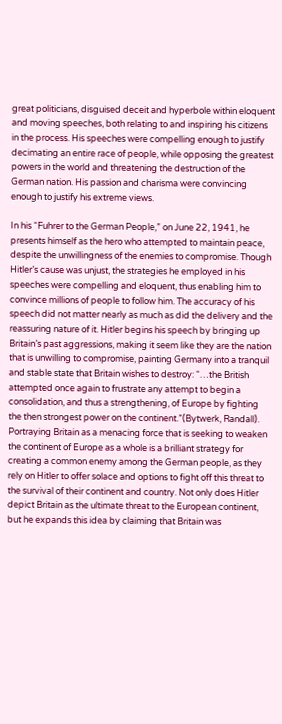great politicians, disguised deceit and hyperbole within eloquent and moving speeches, both relating to and inspiring his citizens in the process. His speeches were compelling enough to justify decimating an entire race of people, while opposing the greatest powers in the world and threatening the destruction of the German nation. His passion and charisma were convincing enough to justify his extreme views.

In his “Fuhrer to the German People,” on June 22, 1941, he presents himself as the hero who attempted to maintain peace, despite the unwillingness of the enemies to compromise. Though Hitler’s cause was unjust, the strategies he employed in his speeches were compelling and eloquent, thus enabling him to convince millions of people to follow him. The accuracy of his speech did not matter nearly as much as did the delivery and the reassuring nature of it. Hitler begins his speech by bringing up Britain’s past aggressions, making it seem like they are the nation that is unwilling to compromise, painting Germany into a tranquil and stable state that Britain wishes to destroy: “…the British attempted once again to frustrate any attempt to begin a consolidation, and thus a strengthening, of Europe by fighting the then strongest power on the continent.”(Bytwerk, Randall). Portraying Britain as a menacing force that is seeking to weaken the continent of Europe as a whole is a brilliant strategy for creating a common enemy among the German people, as they rely on Hitler to offer solace and options to fight off this threat to the survival of their continent and country. Not only does Hitler depict Britain as the ultimate threat to the European continent, but he expands this idea by claiming that Britain was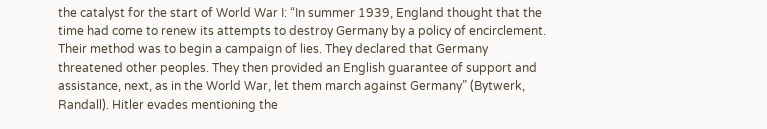the catalyst for the start of World War I: “In summer 1939, England thought that the time had come to renew its attempts to destroy Germany by a policy of encirclement. Their method was to begin a campaign of lies. They declared that Germany threatened other peoples. They then provided an English guarantee of support and assistance, next, as in the World War, let them march against Germany” (Bytwerk, Randall). Hitler evades mentioning the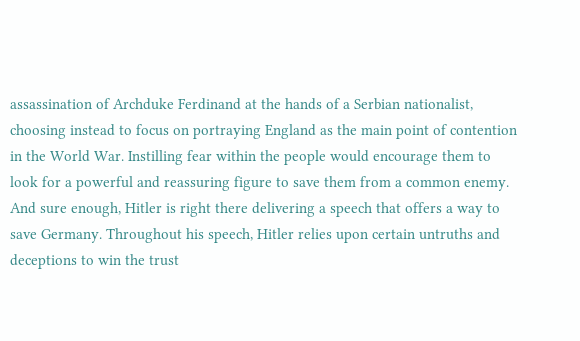assassination of Archduke Ferdinand at the hands of a Serbian nationalist, choosing instead to focus on portraying England as the main point of contention in the World War. Instilling fear within the people would encourage them to look for a powerful and reassuring figure to save them from a common enemy. And sure enough, Hitler is right there delivering a speech that offers a way to save Germany. Throughout his speech, Hitler relies upon certain untruths and deceptions to win the trust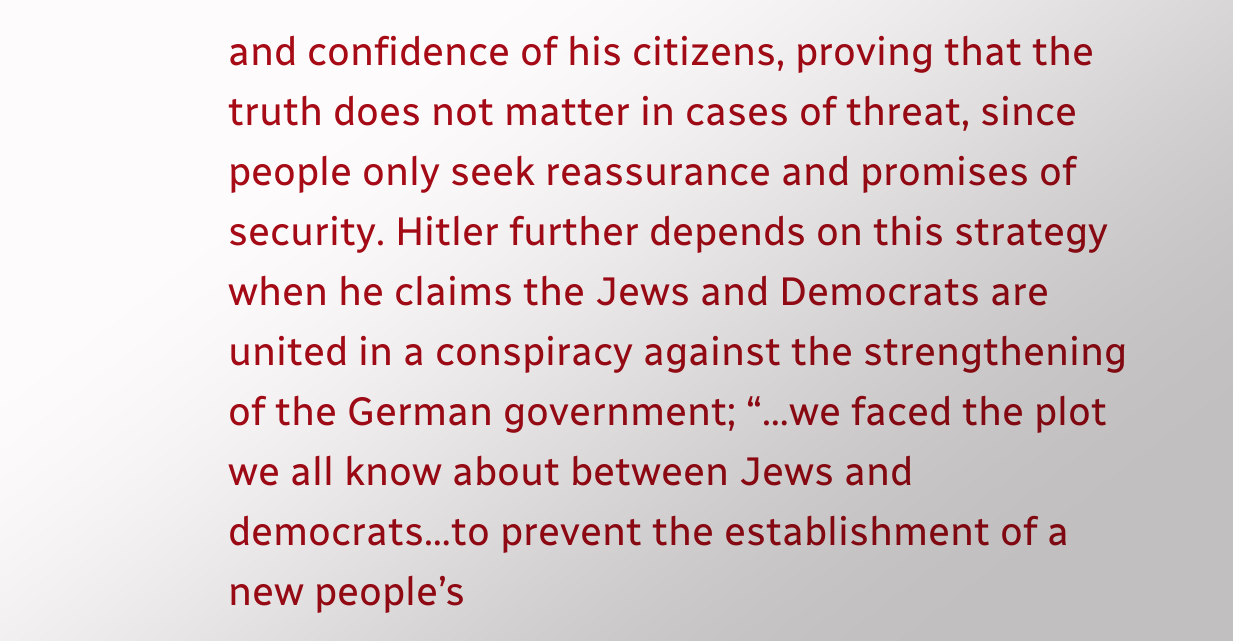and confidence of his citizens, proving that the truth does not matter in cases of threat, since people only seek reassurance and promises of security. Hitler further depends on this strategy when he claims the Jews and Democrats are united in a conspiracy against the strengthening of the German government; “…we faced the plot we all know about between Jews and democrats…to prevent the establishment of a new people’s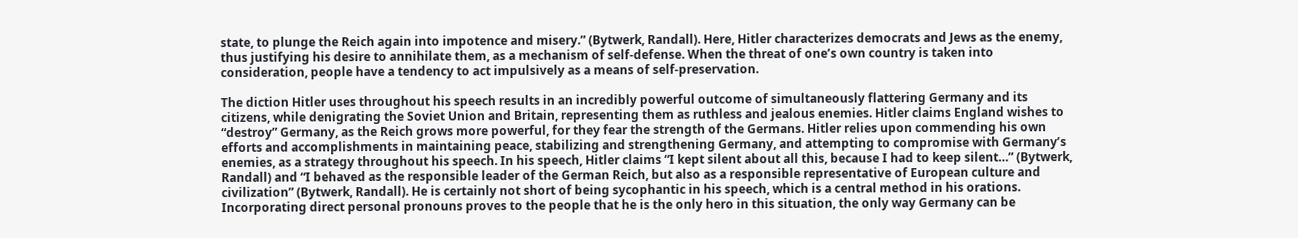state, to plunge the Reich again into impotence and misery.” (Bytwerk, Randall). Here, Hitler characterizes democrats and Jews as the enemy, thus justifying his desire to annihilate them, as a mechanism of self-defense. When the threat of one’s own country is taken into consideration, people have a tendency to act impulsively as a means of self-preservation.

The diction Hitler uses throughout his speech results in an incredibly powerful outcome of simultaneously flattering Germany and its citizens, while denigrating the Soviet Union and Britain, representing them as ruthless and jealous enemies. Hitler claims England wishes to “destroy” Germany, as the Reich grows more powerful, for they fear the strength of the Germans. Hitler relies upon commending his own efforts and accomplishments in maintaining peace, stabilizing and strengthening Germany, and attempting to compromise with Germany’s enemies, as a strategy throughout his speech. In his speech, Hitler claims “I kept silent about all this, because I had to keep silent…” (Bytwerk, Randall) and “I behaved as the responsible leader of the German Reich, but also as a responsible representative of European culture and civilization” (Bytwerk, Randall). He is certainly not short of being sycophantic in his speech, which is a central method in his orations. Incorporating direct personal pronouns proves to the people that he is the only hero in this situation, the only way Germany can be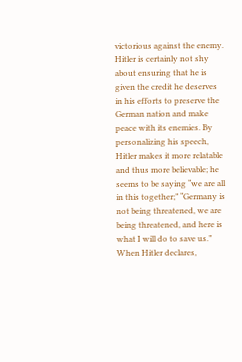victorious against the enemy. Hitler is certainly not shy about ensuring that he is given the credit he deserves in his efforts to preserve the German nation and make peace with its enemies. By personalizing his speech, Hitler makes it more relatable and thus more believable; he seems to be saying “we are all in this together;” “Germany is not being threatened, we are being threatened, and here is what I will do to save us.” When Hitler declares,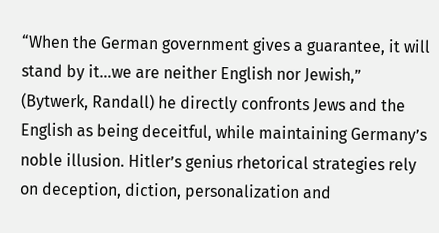“When the German government gives a guarantee, it will stand by it…we are neither English nor Jewish,” (Bytwerk, Randall) he directly confronts Jews and the English as being deceitful, while maintaining Germany’s noble illusion. Hitler’s genius rhetorical strategies rely on deception, diction, personalization and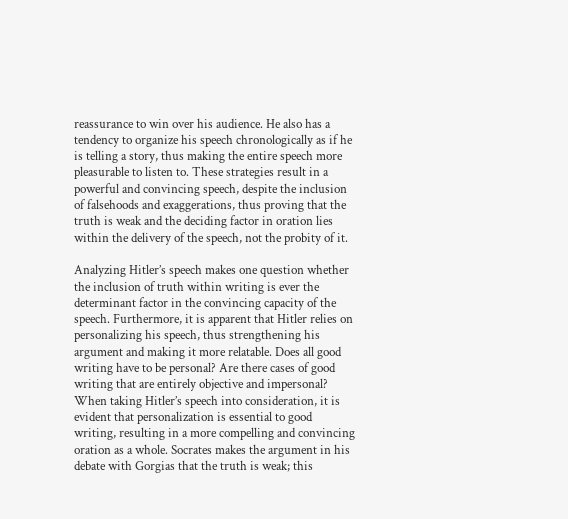reassurance to win over his audience. He also has a tendency to organize his speech chronologically as if he is telling a story, thus making the entire speech more pleasurable to listen to. These strategies result in a powerful and convincing speech, despite the inclusion of falsehoods and exaggerations, thus proving that the truth is weak and the deciding factor in oration lies within the delivery of the speech, not the probity of it.

Analyzing Hitler’s speech makes one question whether the inclusion of truth within writing is ever the determinant factor in the convincing capacity of the speech. Furthermore, it is apparent that Hitler relies on personalizing his speech, thus strengthening his argument and making it more relatable. Does all good writing have to be personal? Are there cases of good writing that are entirely objective and impersonal? When taking Hitler’s speech into consideration, it is evident that personalization is essential to good writing, resulting in a more compelling and convincing oration as a whole. Socrates makes the argument in his debate with Gorgias that the truth is weak; this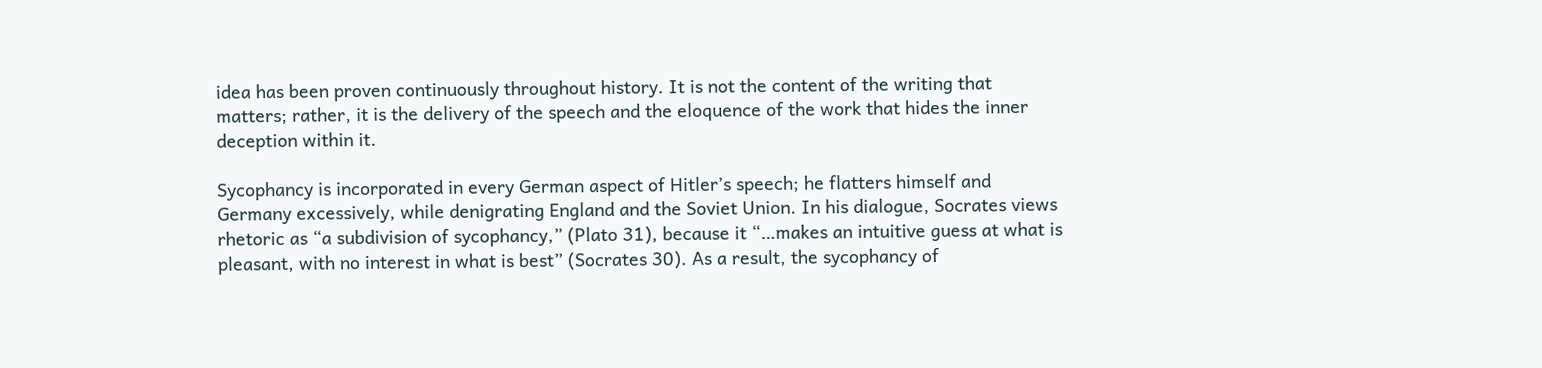idea has been proven continuously throughout history. It is not the content of the writing that matters; rather, it is the delivery of the speech and the eloquence of the work that hides the inner deception within it.

Sycophancy is incorporated in every German aspect of Hitler’s speech; he flatters himself and Germany excessively, while denigrating England and the Soviet Union. In his dialogue, Socrates views rhetoric as “a subdivision of sycophancy,” (Plato 31), because it “…makes an intuitive guess at what is pleasant, with no interest in what is best” (Socrates 30). As a result, the sycophancy of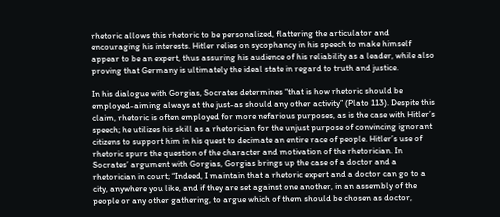rhetoric allows this rhetoric to be personalized, flattering the articulator and encouraging his interests. Hitler relies on sycophancy in his speech to make himself appear to be an expert, thus assuring his audience of his reliability as a leader, while also proving that Germany is ultimately the ideal state in regard to truth and justice.

In his dialogue with Gorgias, Socrates determines “that is how rhetoric should be employed-aiming always at the just-as should any other activity” (Plato 113). Despite this claim, rhetoric is often employed for more nefarious purposes, as is the case with Hitler’s speech; he utilizes his skill as a rhetorician for the unjust purpose of convincing ignorant citizens to support him in his quest to decimate an entire race of people. Hitler’s use of rhetoric spurs the question of the character and motivation of the rhetorician. In Socrates’ argument with Gorgias, Gorgias brings up the case of a doctor and a rhetorician in court; “Indeed, I maintain that a rhetoric expert and a doctor can go to a city, anywhere you like, and if they are set against one another, in an assembly of the people or any other gathering, to argue which of them should be chosen as doctor,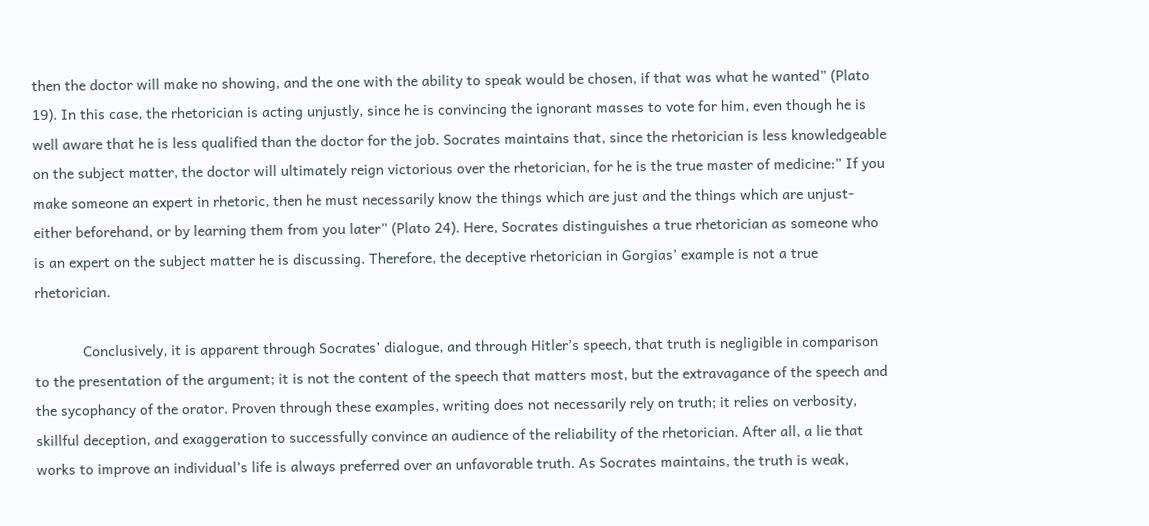then the doctor will make no showing, and the one with the ability to speak would be chosen, if that was what he wanted” (Plato 19). In this case, the rhetorician is acting unjustly, since he is convincing the ignorant masses to vote for him, even though he is well aware that he is less qualified than the doctor for the job. Socrates maintains that, since the rhetorician is less knowledgeable on the subject matter, the doctor will ultimately reign victorious over the rhetorician, for he is the true master of medicine:” If you make someone an expert in rhetoric, then he must necessarily know the things which are just and the things which are unjust-either beforehand, or by learning them from you later” (Plato 24). Here, Socrates distinguishes a true rhetorician as someone who is an expert on the subject matter he is discussing. Therefore, the deceptive rhetorician in Gorgias’ example is not a true rhetorician.

            Conclusively, it is apparent through Socrates’ dialogue, and through Hitler’s speech, that truth is negligible in comparison to the presentation of the argument; it is not the content of the speech that matters most, but the extravagance of the speech and the sycophancy of the orator. Proven through these examples, writing does not necessarily rely on truth; it relies on verbosity, skillful deception, and exaggeration to successfully convince an audience of the reliability of the rhetorician. After all, a lie that works to improve an individual’s life is always preferred over an unfavorable truth. As Socrates maintains, the truth is weak,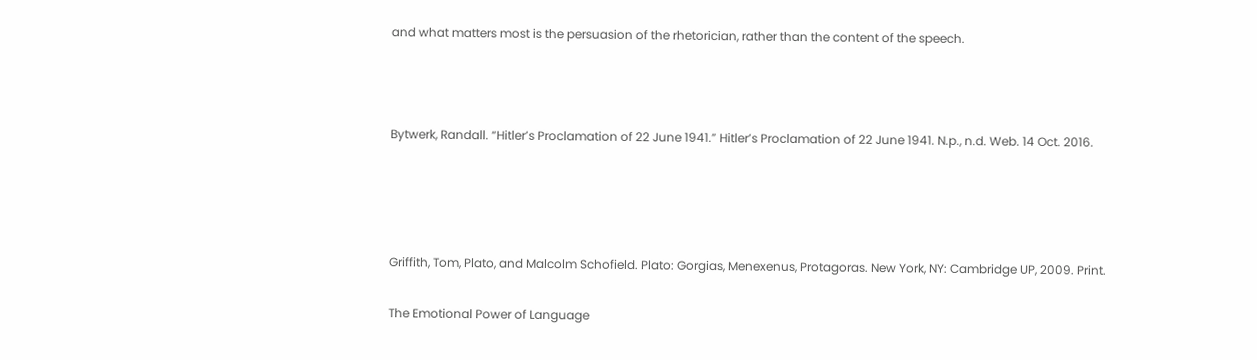and what matters most is the persuasion of the rhetorician, rather than the content of the speech.



Bytwerk, Randall. “Hitler’s Proclamation of 22 June 1941.” Hitler’s Proclamation of 22 June 1941. N.p., n.d. Web. 14 Oct. 2016.




Griffith, Tom, Plato, and Malcolm Schofield. Plato: Gorgias, Menexenus, Protagoras. New York, NY: Cambridge UP, 2009. Print.

The Emotional Power of Language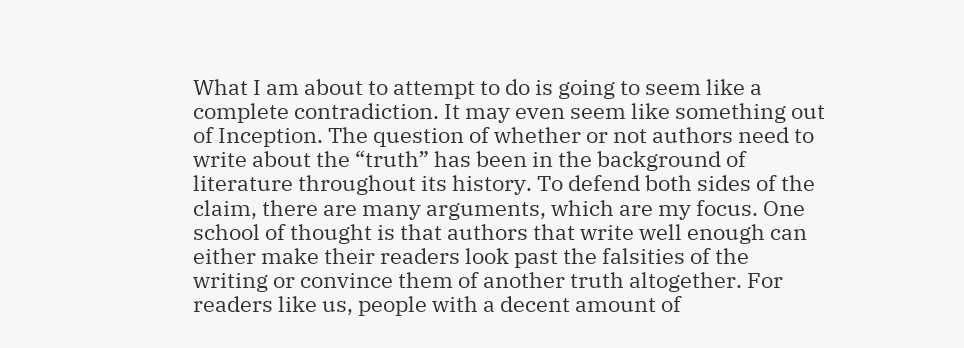What I am about to attempt to do is going to seem like a complete contradiction. It may even seem like something out of Inception. The question of whether or not authors need to write about the “truth” has been in the background of literature throughout its history. To defend both sides of the claim, there are many arguments, which are my focus. One school of thought is that authors that write well enough can either make their readers look past the falsities of the writing or convince them of another truth altogether. For readers like us, people with a decent amount of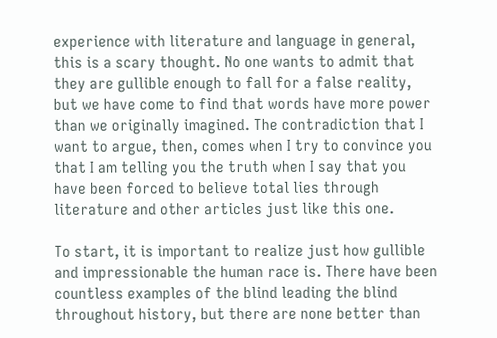experience with literature and language in general, this is a scary thought. No one wants to admit that they are gullible enough to fall for a false reality, but we have come to find that words have more power than we originally imagined. The contradiction that I want to argue, then, comes when I try to convince you that I am telling you the truth when I say that you have been forced to believe total lies through literature and other articles just like this one.

To start, it is important to realize just how gullible and impressionable the human race is. There have been countless examples of the blind leading the blind throughout history, but there are none better than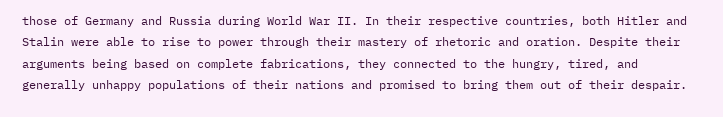those of Germany and Russia during World War II. In their respective countries, both Hitler and Stalin were able to rise to power through their mastery of rhetoric and oration. Despite their arguments being based on complete fabrications, they connected to the hungry, tired, and generally unhappy populations of their nations and promised to bring them out of their despair.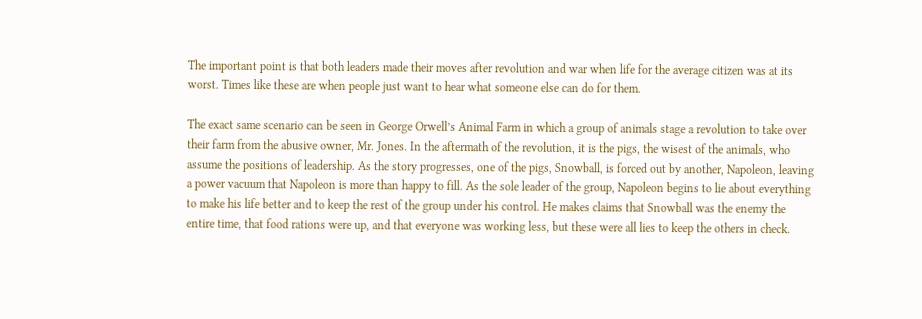The important point is that both leaders made their moves after revolution and war when life for the average citizen was at its worst. Times like these are when people just want to hear what someone else can do for them.

The exact same scenario can be seen in George Orwell’s Animal Farm in which a group of animals stage a revolution to take over their farm from the abusive owner, Mr. Jones. In the aftermath of the revolution, it is the pigs, the wisest of the animals, who assume the positions of leadership. As the story progresses, one of the pigs, Snowball, is forced out by another, Napoleon, leaving a power vacuum that Napoleon is more than happy to fill. As the sole leader of the group, Napoleon begins to lie about everything to make his life better and to keep the rest of the group under his control. He makes claims that Snowball was the enemy the entire time, that food rations were up, and that everyone was working less, but these were all lies to keep the others in check.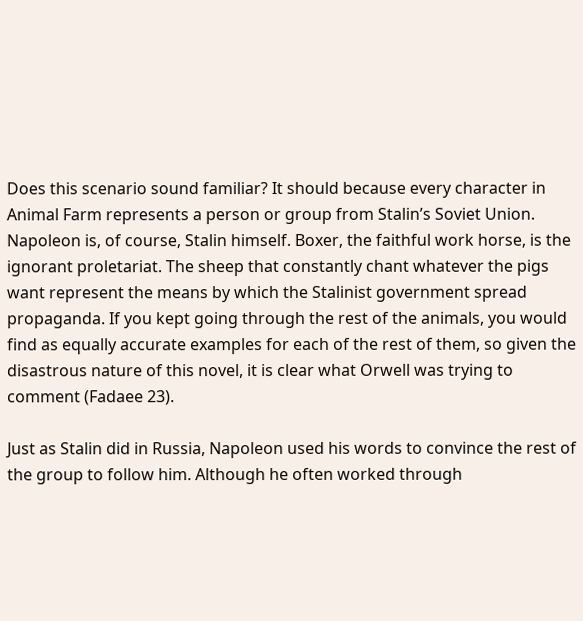Does this scenario sound familiar? It should because every character in Animal Farm represents a person or group from Stalin’s Soviet Union. Napoleon is, of course, Stalin himself. Boxer, the faithful work horse, is the ignorant proletariat. The sheep that constantly chant whatever the pigs want represent the means by which the Stalinist government spread propaganda. If you kept going through the rest of the animals, you would find as equally accurate examples for each of the rest of them, so given the disastrous nature of this novel, it is clear what Orwell was trying to comment (Fadaee 23).

Just as Stalin did in Russia, Napoleon used his words to convince the rest of the group to follow him. Although he often worked through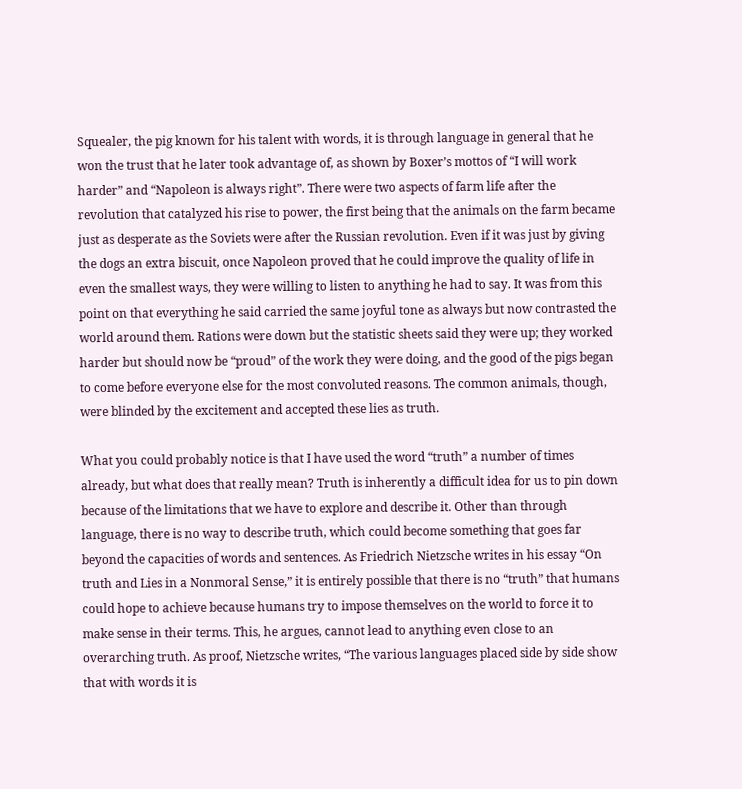Squealer, the pig known for his talent with words, it is through language in general that he won the trust that he later took advantage of, as shown by Boxer’s mottos of “I will work harder” and “Napoleon is always right”. There were two aspects of farm life after the revolution that catalyzed his rise to power, the first being that the animals on the farm became just as desperate as the Soviets were after the Russian revolution. Even if it was just by giving the dogs an extra biscuit, once Napoleon proved that he could improve the quality of life in even the smallest ways, they were willing to listen to anything he had to say. It was from this point on that everything he said carried the same joyful tone as always but now contrasted the world around them. Rations were down but the statistic sheets said they were up; they worked harder but should now be “proud” of the work they were doing, and the good of the pigs began to come before everyone else for the most convoluted reasons. The common animals, though, were blinded by the excitement and accepted these lies as truth.

What you could probably notice is that I have used the word “truth” a number of times already, but what does that really mean? Truth is inherently a difficult idea for us to pin down because of the limitations that we have to explore and describe it. Other than through language, there is no way to describe truth, which could become something that goes far beyond the capacities of words and sentences. As Friedrich Nietzsche writes in his essay “On truth and Lies in a Nonmoral Sense,” it is entirely possible that there is no “truth” that humans could hope to achieve because humans try to impose themselves on the world to force it to make sense in their terms. This, he argues, cannot lead to anything even close to an overarching truth. As proof, Nietzsche writes, “The various languages placed side by side show that with words it is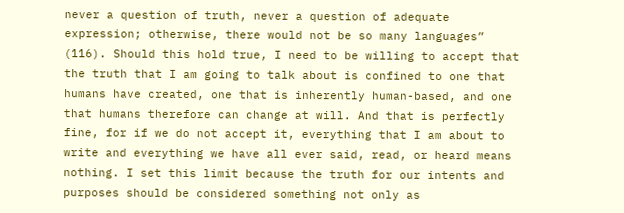never a question of truth, never a question of adequate expression; otherwise, there would not be so many languages” (116). Should this hold true, I need to be willing to accept that the truth that I am going to talk about is confined to one that humans have created, one that is inherently human-based, and one that humans therefore can change at will. And that is perfectly fine, for if we do not accept it, everything that I am about to write and everything we have all ever said, read, or heard means nothing. I set this limit because the truth for our intents and purposes should be considered something not only as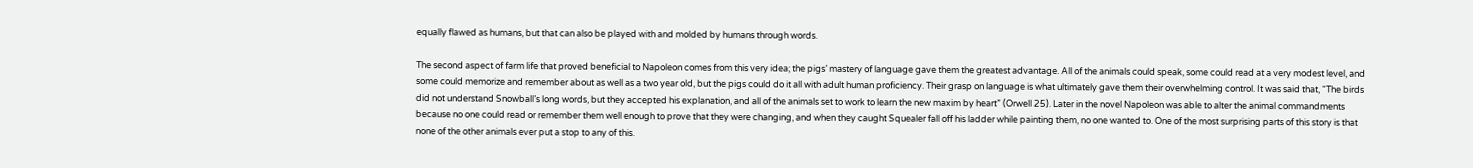equally flawed as humans, but that can also be played with and molded by humans through words.

The second aspect of farm life that proved beneficial to Napoleon comes from this very idea; the pigs’ mastery of language gave them the greatest advantage. All of the animals could speak, some could read at a very modest level, and some could memorize and remember about as well as a two year old, but the pigs could do it all with adult human proficiency. Their grasp on language is what ultimately gave them their overwhelming control. It was said that, “The birds did not understand Snowball’s long words, but they accepted his explanation, and all of the animals set to work to learn the new maxim by heart” (Orwell 25). Later in the novel Napoleon was able to alter the animal commandments because no one could read or remember them well enough to prove that they were changing, and when they caught Squealer fall off his ladder while painting them, no one wanted to. One of the most surprising parts of this story is that none of the other animals ever put a stop to any of this.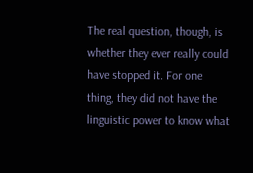The real question, though, is whether they ever really could have stopped it. For one thing, they did not have the linguistic power to know what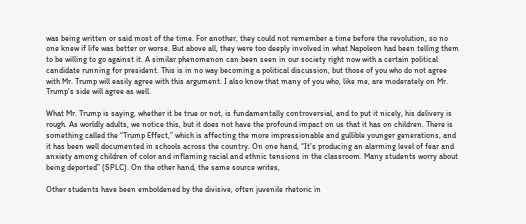was being written or said most of the time. For another, they could not remember a time before the revolution, so no one knew if life was better or worse. But above all, they were too deeply involved in what Napoleon had been telling them to be willing to go against it. A similar phenomenon can been seen in our society right now with a certain political candidate running for president. This is in no way becoming a political discussion, but those of you who do not agree with Mr. Trump will easily agree with this argument. I also know that many of you who, like me, are moderately on Mr. Trump’s side will agree as well.

What Mr. Trump is saying, whether it be true or not, is fundamentally controversial, and to put it nicely, his delivery is rough. As worldly adults, we notice this, but it does not have the profound impact on us that it has on children. There is something called the “Trump Effect,” which is affecting the more impressionable and gullible younger generations, and it has been well documented in schools across the country. On one hand, “It’s producing an alarming level of fear and anxiety among children of color and inflaming racial and ethnic tensions in the classroom. Many students worry about being deported” (SPLC). On the other hand, the same source writes,

Other students have been emboldened by the divisive, often juvenile rhetoric in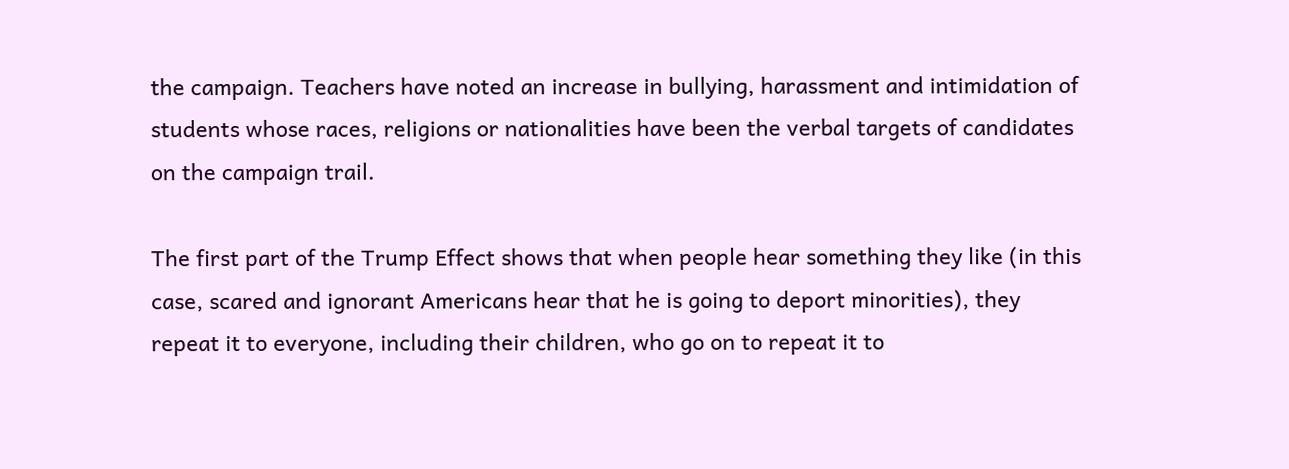the campaign. Teachers have noted an increase in bullying, harassment and intimidation of students whose races, religions or nationalities have been the verbal targets of candidates on the campaign trail.

The first part of the Trump Effect shows that when people hear something they like (in this case, scared and ignorant Americans hear that he is going to deport minorities), they repeat it to everyone, including their children, who go on to repeat it to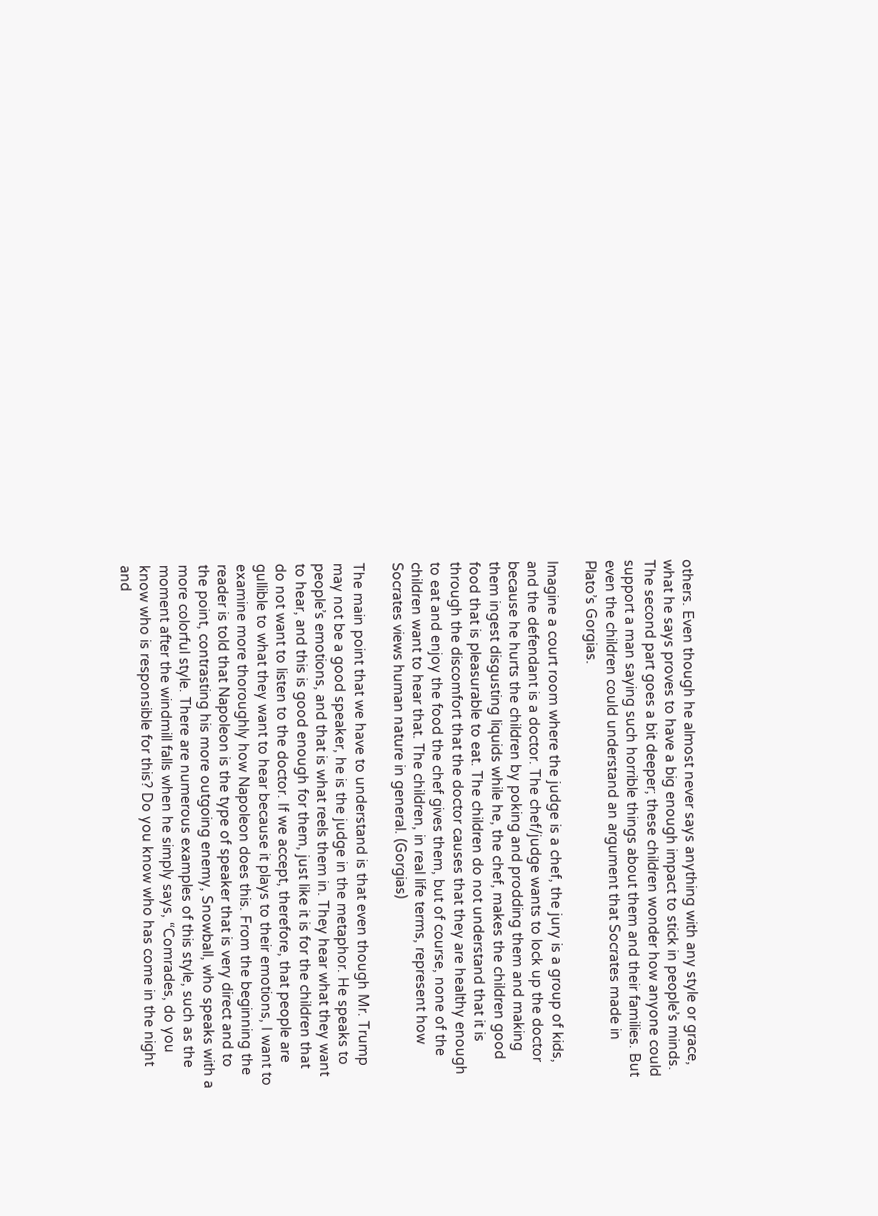others. Even though he almost never says anything with any style or grace, what he says proves to have a big enough impact to stick in people’s minds. The second part goes a bit deeper; these children wonder how anyone could support a man saying such horrible things about them and their families. But even the children could understand an argument that Socrates made in Plato’s Gorgias.

Imagine a court room where the judge is a chef, the jury is a group of kids, and the defendant is a doctor. The chef/judge wants to lock up the doctor because he hurts the children by poking and prodding them and making them ingest disgusting liquids while he, the chef, makes the children good food that is pleasurable to eat. The children do not understand that it is through the discomfort that the doctor causes that they are healthy enough to eat and enjoy the food the chef gives them, but of course, none of the children want to hear that. The children, in real life terms, represent how Socrates views human nature in general. (Gorgias)

The main point that we have to understand is that even though Mr. Trump may not be a good speaker, he is the judge in the metaphor. He speaks to people’s emotions, and that is what reels them in. They hear what they want to hear, and this is good enough for them, just like it is for the children that do not want to listen to the doctor. If we accept, therefore, that people are gullible to what they want to hear because it plays to their emotions, I want to examine more thoroughly how Napoleon does this. From the beginning the reader is told that Napoleon is the type of speaker that is very direct and to the point, contrasting his more outgoing enemy, Snowball, who speaks with a more colorful style. There are numerous examples of this style, such as the moment after the windmill falls when he simply says, “Comrades, do you know who is responsible for this? Do you know who has come in the night and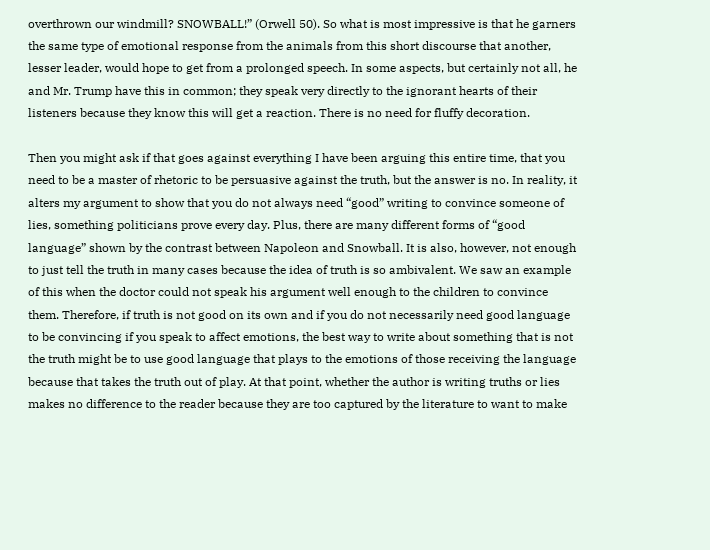overthrown our windmill? SNOWBALL!” (Orwell 50). So what is most impressive is that he garners the same type of emotional response from the animals from this short discourse that another, lesser leader, would hope to get from a prolonged speech. In some aspects, but certainly not all, he and Mr. Trump have this in common; they speak very directly to the ignorant hearts of their listeners because they know this will get a reaction. There is no need for fluffy decoration.

Then you might ask if that goes against everything I have been arguing this entire time, that you need to be a master of rhetoric to be persuasive against the truth, but the answer is no. In reality, it alters my argument to show that you do not always need “good” writing to convince someone of lies, something politicians prove every day. Plus, there are many different forms of “good language” shown by the contrast between Napoleon and Snowball. It is also, however, not enough to just tell the truth in many cases because the idea of truth is so ambivalent. We saw an example of this when the doctor could not speak his argument well enough to the children to convince them. Therefore, if truth is not good on its own and if you do not necessarily need good language to be convincing if you speak to affect emotions, the best way to write about something that is not the truth might be to use good language that plays to the emotions of those receiving the language because that takes the truth out of play. At that point, whether the author is writing truths or lies makes no difference to the reader because they are too captured by the literature to want to make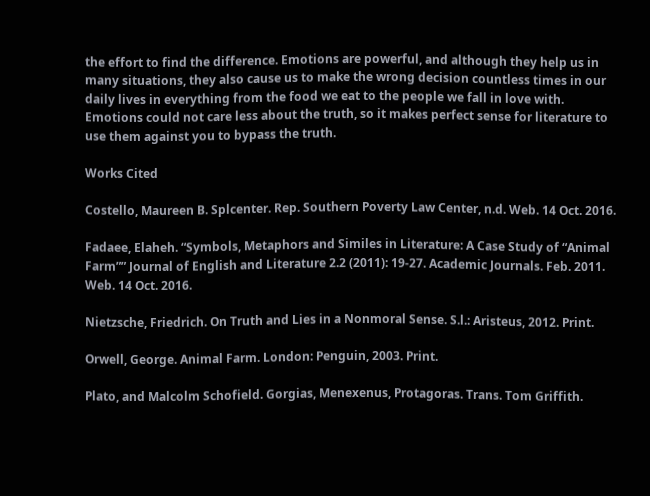the effort to find the difference. Emotions are powerful, and although they help us in many situations, they also cause us to make the wrong decision countless times in our daily lives in everything from the food we eat to the people we fall in love with. Emotions could not care less about the truth, so it makes perfect sense for literature to use them against you to bypass the truth.

Works Cited

Costello, Maureen B. Splcenter. Rep. Southern Poverty Law Center, n.d. Web. 14 Oct. 2016.

Fadaee, Elaheh. “Symbols, Metaphors and Similes in Literature: A Case Study of “Animal Farm”” Journal of English and Literature 2.2 (2011): 19-27. Academic Journals. Feb. 2011. Web. 14 Oct. 2016.

Nietzsche, Friedrich. On Truth and Lies in a Nonmoral Sense. S.l.: Aristeus, 2012. Print.

Orwell, George. Animal Farm. London: Penguin, 2003. Print.

Plato, and Malcolm Schofield. Gorgias, Menexenus, Protagoras. Trans. Tom Griffith.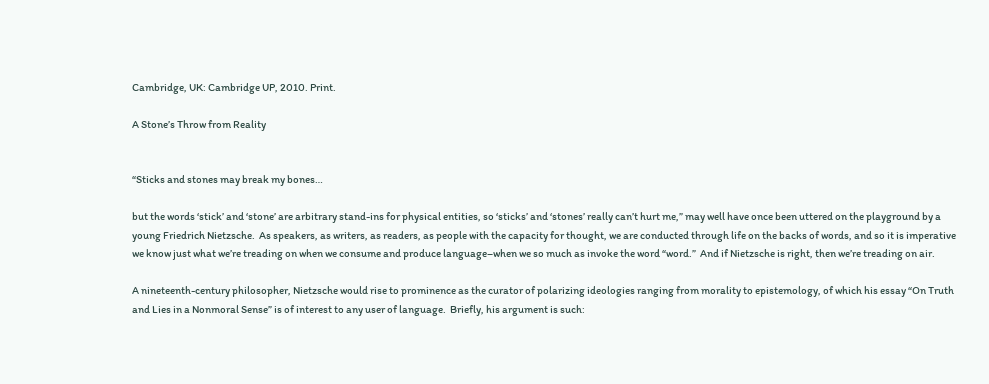Cambridge, UK: Cambridge UP, 2010. Print.

A Stone’s Throw from Reality


“Sticks and stones may break my bones…

but the words ‘stick’ and ‘stone’ are arbitrary stand-ins for physical entities, so ‘sticks’ and ‘stones’ really can’t hurt me,” may well have once been uttered on the playground by a young Friedrich Nietzsche.  As speakers, as writers, as readers, as people with the capacity for thought, we are conducted through life on the backs of words, and so it is imperative we know just what we’re treading on when we consume and produce language–when we so much as invoke the word “word.”  And if Nietzsche is right, then we’re treading on air.

A nineteenth-century philosopher, Nietzsche would rise to prominence as the curator of polarizing ideologies ranging from morality to epistemology, of which his essay “On Truth and Lies in a Nonmoral Sense” is of interest to any user of language.  Briefly, his argument is such: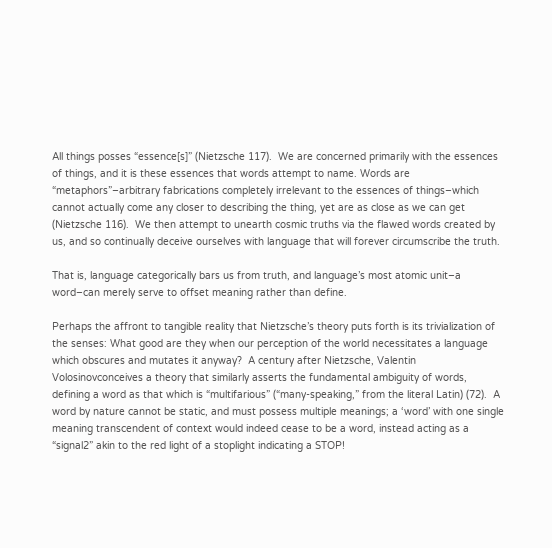All things posses “essence[s]” (Nietzsche 117).  We are concerned primarily with the essences of things, and it is these essences that words attempt to name. Words are “metaphors”–arbitrary fabrications completely irrelevant to the essences of things–which cannot actually come any closer to describing the thing, yet are as close as we can get (Nietzsche 116).  We then attempt to unearth cosmic truths via the flawed words created by us, and so continually deceive ourselves with language that will forever circumscribe the truth.

That is, language categorically bars us from truth, and language’s most atomic unit–a word–can merely serve to offset meaning rather than define.

Perhaps the affront to tangible reality that Nietzsche’s theory puts forth is its trivialization of the senses: What good are they when our perception of the world necessitates a language which obscures and mutates it anyway?  A century after Nietzsche, Valentin Volosinovconceives a theory that similarly asserts the fundamental ambiguity of words, defining a word as that which is “multifarious” (“many-speaking,” from the literal Latin) (72).  A word by nature cannot be static, and must possess multiple meanings; a ‘word’ with one single meaning transcendent of context would indeed cease to be a word, instead acting as a “signal2” akin to the red light of a stoplight indicating a STOP!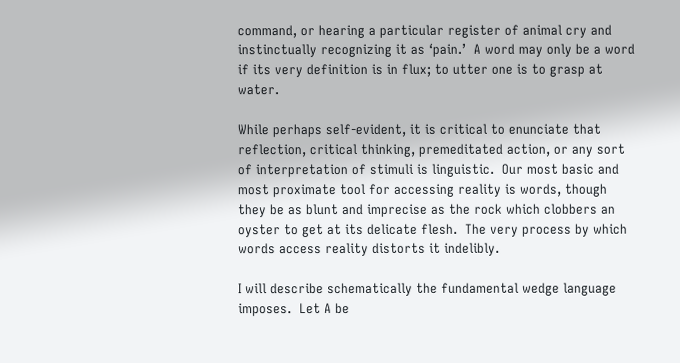command, or hearing a particular register of animal cry and instinctually recognizing it as ‘pain.’  A word may only be a word if its very definition is in flux; to utter one is to grasp at water.

While perhaps self-evident, it is critical to enunciate that reflection, critical thinking, premeditated action, or any sort of interpretation of stimuli is linguistic.  Our most basic and most proximate tool for accessing reality is words, though they be as blunt and imprecise as the rock which clobbers an oyster to get at its delicate flesh.  The very process by which words access reality distorts it indelibly.

I will describe schematically the fundamental wedge language imposes.  Let A be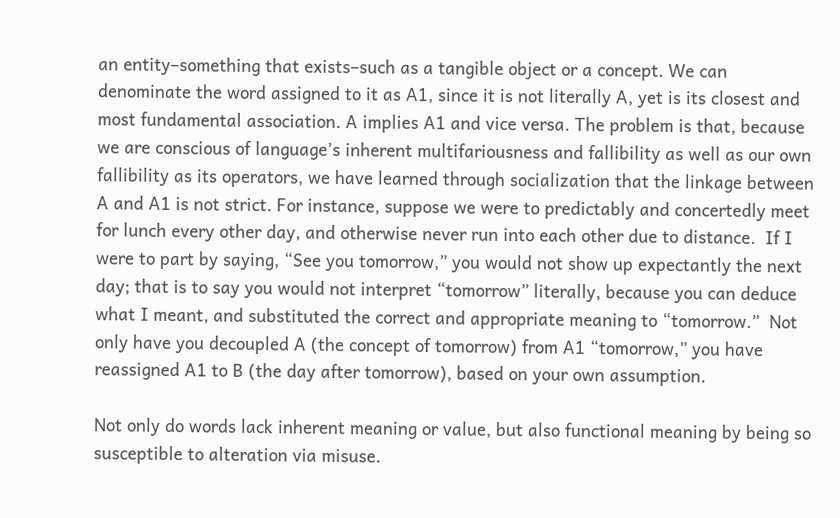an entity–something that exists–such as a tangible object or a concept. We can denominate the word assigned to it as A1, since it is not literally A, yet is its closest and most fundamental association. A implies A1 and vice versa. The problem is that, because we are conscious of language’s inherent multifariousness and fallibility as well as our own fallibility as its operators, we have learned through socialization that the linkage between A and A1 is not strict. For instance, suppose we were to predictably and concertedly meet for lunch every other day, and otherwise never run into each other due to distance.  If I were to part by saying, “See you tomorrow,” you would not show up expectantly the next day; that is to say you would not interpret “tomorrow” literally, because you can deduce what I meant, and substituted the correct and appropriate meaning to “tomorrow.”  Not only have you decoupled A (the concept of tomorrow) from A1 “tomorrow,” you have reassigned A1 to B (the day after tomorrow), based on your own assumption.

Not only do words lack inherent meaning or value, but also functional meaning by being so susceptible to alteration via misuse.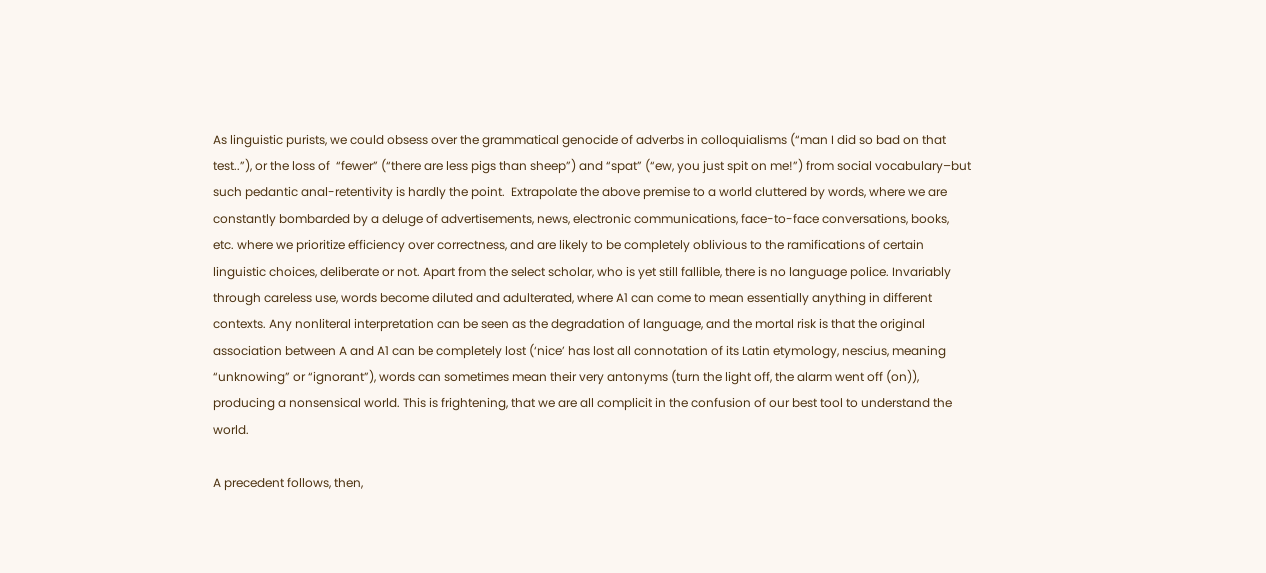As linguistic purists, we could obsess over the grammatical genocide of adverbs in colloquialisms (“man I did so bad on that test..”), or the loss of  “fewer” (“there are less pigs than sheep”) and “spat” (“ew, you just spit on me!”) from social vocabulary–but such pedantic anal-retentivity is hardly the point.  Extrapolate the above premise to a world cluttered by words, where we are constantly bombarded by a deluge of advertisements, news, electronic communications, face-to-face conversations, books, etc. where we prioritize efficiency over correctness, and are likely to be completely oblivious to the ramifications of certain linguistic choices, deliberate or not. Apart from the select scholar, who is yet still fallible, there is no language police. Invariably through careless use, words become diluted and adulterated, where A1 can come to mean essentially anything in different contexts. Any nonliteral interpretation can be seen as the degradation of language, and the mortal risk is that the original association between A and A1 can be completely lost (‘nice’ has lost all connotation of its Latin etymology, nescius, meaning “unknowing” or “ignorant”), words can sometimes mean their very antonyms (turn the light off, the alarm went off (on)), producing a nonsensical world. This is frightening, that we are all complicit in the confusion of our best tool to understand the world.

A precedent follows, then,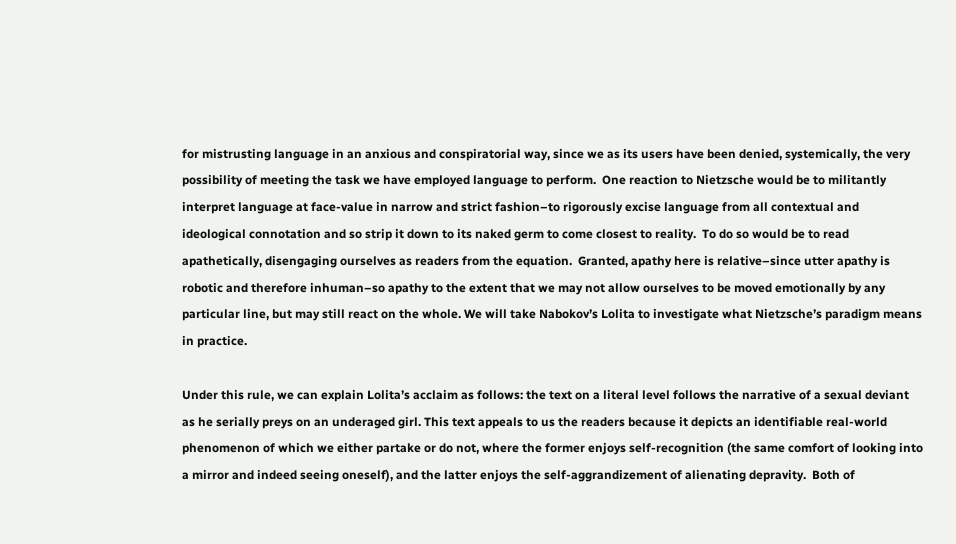for mistrusting language in an anxious and conspiratorial way, since we as its users have been denied, systemically, the very possibility of meeting the task we have employed language to perform.  One reaction to Nietzsche would be to militantly interpret language at face-value in narrow and strict fashion–to rigorously excise language from all contextual and ideological connotation and so strip it down to its naked germ to come closest to reality.  To do so would be to read apathetically, disengaging ourselves as readers from the equation.  Granted, apathy here is relative–since utter apathy is robotic and therefore inhuman–so apathy to the extent that we may not allow ourselves to be moved emotionally by any particular line, but may still react on the whole. We will take Nabokov’s Lolita to investigate what Nietzsche’s paradigm means in practice.

Under this rule, we can explain Lolita’s acclaim as follows: the text on a literal level follows the narrative of a sexual deviant as he serially preys on an underaged girl. This text appeals to us the readers because it depicts an identifiable real-world phenomenon of which we either partake or do not, where the former enjoys self-recognition (the same comfort of looking into a mirror and indeed seeing oneself), and the latter enjoys the self-aggrandizement of alienating depravity.  Both of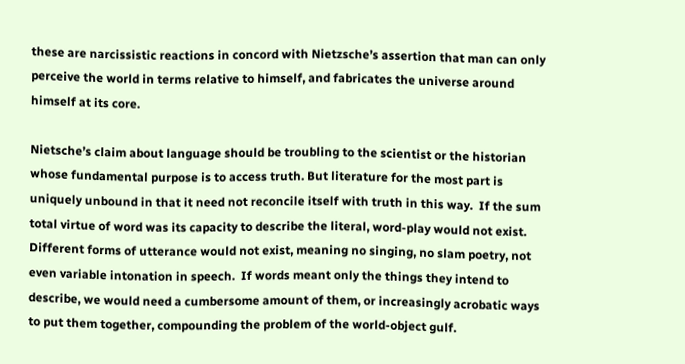these are narcissistic reactions in concord with Nietzsche’s assertion that man can only perceive the world in terms relative to himself, and fabricates the universe around himself at its core.

Nietsche’s claim about language should be troubling to the scientist or the historian whose fundamental purpose is to access truth. But literature for the most part is uniquely unbound in that it need not reconcile itself with truth in this way.  If the sum total virtue of word was its capacity to describe the literal, word-play would not exist. Different forms of utterance would not exist, meaning no singing, no slam poetry, not even variable intonation in speech.  If words meant only the things they intend to describe, we would need a cumbersome amount of them, or increasingly acrobatic ways to put them together, compounding the problem of the world-object gulf.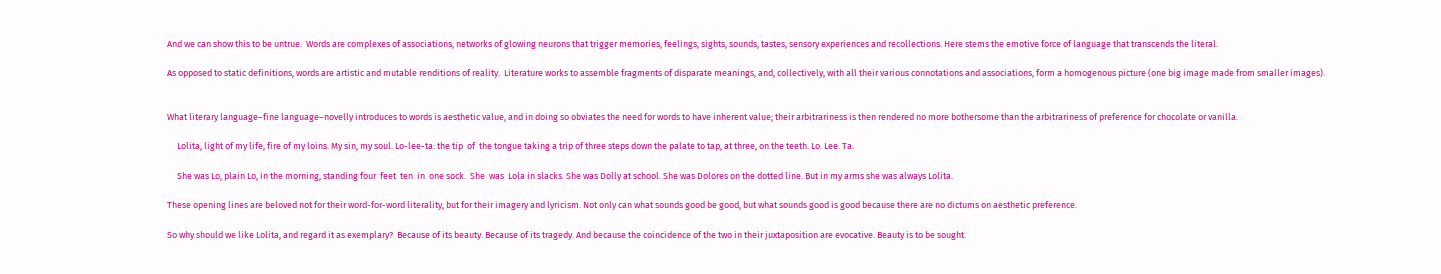And we can show this to be untrue.  Words are complexes of associations, networks of glowing neurons that trigger memories, feelings, sights, sounds, tastes, sensory experiences and recollections. Here stems the emotive force of language that transcends the literal.

As opposed to static definitions, words are artistic and mutable renditions of reality.  Literature works to assemble fragments of disparate meanings, and, collectively, with all their various connotations and associations, form a homogenous picture (one big image made from smaller images).


What literary language–fine language–novelly introduces to words is aesthetic value, and in doing so obviates the need for words to have inherent value; their arbitrariness is then rendered no more bothersome than the arbitrariness of preference for chocolate or vanilla.

     Lolita, light of my life, fire of my loins. My sin, my soul. Lo-lee-ta: the tip  of  the tongue taking a trip of three steps down the palate to tap, at three, on the teeth. Lo. Lee. Ta.

     She was Lo, plain Lo, in the morning, standing four  feet  ten  in  one sock.  She  was  Lola in slacks. She was Dolly at school. She was Dolores on the dotted line. But in my arms she was always Lolita.

These opening lines are beloved not for their word-for-word literality, but for their imagery and lyricism. Not only can what sounds good be good, but what sounds good is good because there are no dictums on aesthetic preference.

So why should we like Lolita, and regard it as exemplary?  Because of its beauty. Because of its tragedy. And because the coincidence of the two in their juxtaposition are evocative. Beauty is to be sought.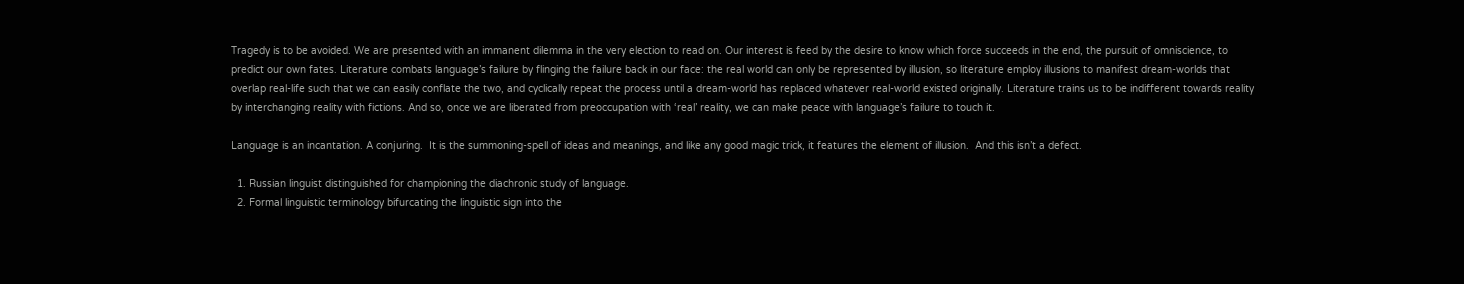Tragedy is to be avoided. We are presented with an immanent dilemma in the very election to read on. Our interest is feed by the desire to know which force succeeds in the end, the pursuit of omniscience, to predict our own fates. Literature combats language’s failure by flinging the failure back in our face: the real world can only be represented by illusion, so literature employ illusions to manifest dream-worlds that overlap real-life such that we can easily conflate the two, and cyclically repeat the process until a dream-world has replaced whatever real-world existed originally. Literature trains us to be indifferent towards reality by interchanging reality with fictions. And so, once we are liberated from preoccupation with ‘real’ reality, we can make peace with language’s failure to touch it.

Language is an incantation. A conjuring.  It is the summoning-spell of ideas and meanings, and like any good magic trick, it features the element of illusion.  And this isn’t a defect.

  1. Russian linguist distinguished for championing the diachronic study of language.
  2. Formal linguistic terminology bifurcating the linguistic sign into the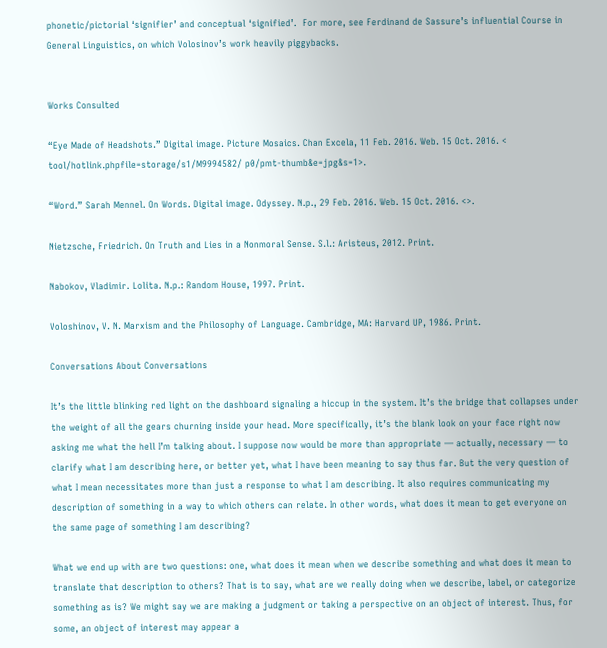phonetic/pictorial ‘signifier’ and conceptual ‘signified’.  For more, see Ferdinand de Sassure’s influential Course in General Linguistics, on which Volosinov’s work heavily piggybacks.


Works Consulted

“Eye Made of Headshots.” Digital image. Picture Mosaics. Chan Excela, 11 Feb. 2016. Web. 15 Oct. 2016. < tool/hotlink.phpfile=storage/s1/M9994582/ p0/pmt-thumb&e=jpg&s=1>.

“Word.” Sarah Mennel. On Words. Digital image. Odyssey. N.p., 29 Feb. 2016. Web. 15 Oct. 2016. <>.

Nietzsche, Friedrich. On Truth and Lies in a Nonmoral Sense. S.l.: Aristeus, 2012. Print.

Nabokov, Vladimir. Lolita. N.p.: Random House, 1997. Print.

Voloshinov, V. N. Marxism and the Philosophy of Language. Cambridge, MA: Harvard UP, 1986. Print.

Conversations About Conversations

It’s the little blinking red light on the dashboard signaling a hiccup in the system. It’s the bridge that collapses under the weight of all the gears churning inside your head. More specifically, it’s the blank look on your face right now asking me what the hell I’m talking about. I suppose now would be more than appropriate — actually, necessary — to clarify what I am describing here, or better yet, what I have been meaning to say thus far. But the very question of what I mean necessitates more than just a response to what I am describing. It also requires communicating my description of something in a way to which others can relate. In other words, what does it mean to get everyone on the same page of something I am describing?

What we end up with are two questions: one, what does it mean when we describe something and what does it mean to translate that description to others? That is to say, what are we really doing when we describe, label, or categorize something as is? We might say we are making a judgment or taking a perspective on an object of interest. Thus, for some, an object of interest may appear a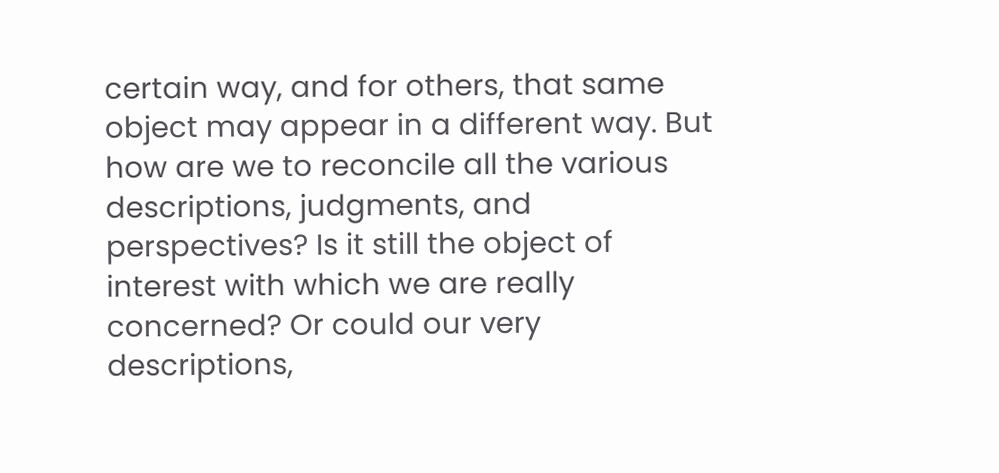certain way, and for others, that same object may appear in a different way. But how are we to reconcile all the various descriptions, judgments, and perspectives? Is it still the object of interest with which we are really concerned? Or could our very descriptions,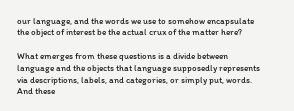our language, and the words we use to somehow encapsulate the object of interest be the actual crux of the matter here?

What emerges from these questions is a divide between language and the objects that language supposedly represents via descriptions, labels, and categories, or simply put, words. And these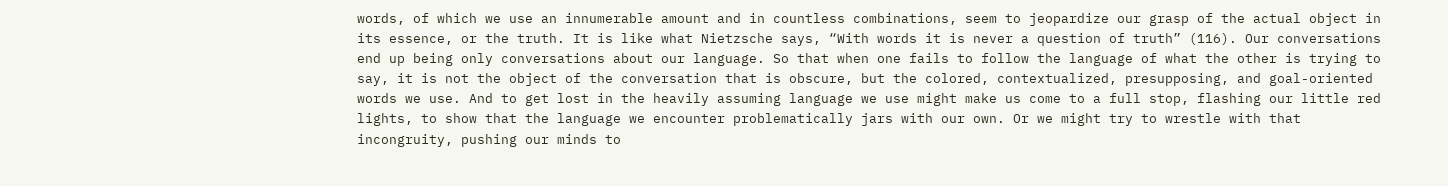words, of which we use an innumerable amount and in countless combinations, seem to jeopardize our grasp of the actual object in its essence, or the truth. It is like what Nietzsche says, “With words it is never a question of truth” (116). Our conversations end up being only conversations about our language. So that when one fails to follow the language of what the other is trying to say, it is not the object of the conversation that is obscure, but the colored, contextualized, presupposing, and goal-oriented words we use. And to get lost in the heavily assuming language we use might make us come to a full stop, flashing our little red lights, to show that the language we encounter problematically jars with our own. Or we might try to wrestle with that incongruity, pushing our minds to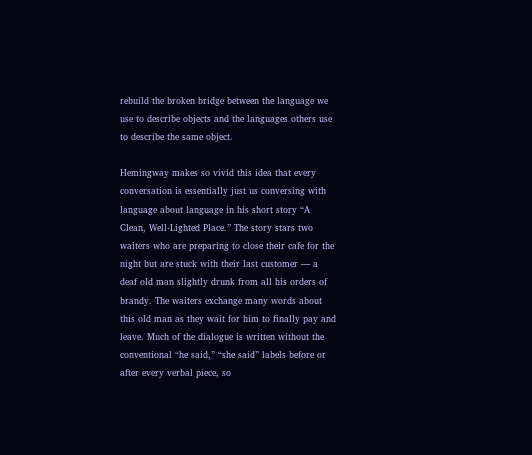rebuild the broken bridge between the language we use to describe objects and the languages others use to describe the same object.

Hemingway makes so vivid this idea that every conversation is essentially just us conversing with language about language in his short story “A Clean, Well-Lighted Place.” The story stars two waiters who are preparing to close their cafe for the night but are stuck with their last customer — a deaf old man slightly drunk from all his orders of brandy. The waiters exchange many words about this old man as they wait for him to finally pay and leave. Much of the dialogue is written without the conventional “he said,” “she said” labels before or after every verbal piece, so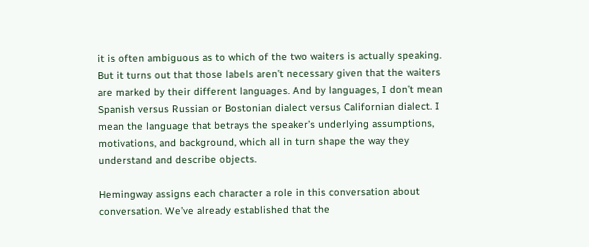it is often ambiguous as to which of the two waiters is actually speaking. But it turns out that those labels aren’t necessary given that the waiters are marked by their different languages. And by languages, I don’t mean Spanish versus Russian or Bostonian dialect versus Californian dialect. I mean the language that betrays the speaker’s underlying assumptions, motivations, and background, which all in turn shape the way they understand and describe objects.

Hemingway assigns each character a role in this conversation about conversation. We’ve already established that the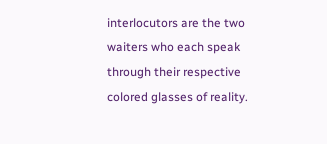interlocutors are the two waiters who each speak through their respective colored glasses of reality.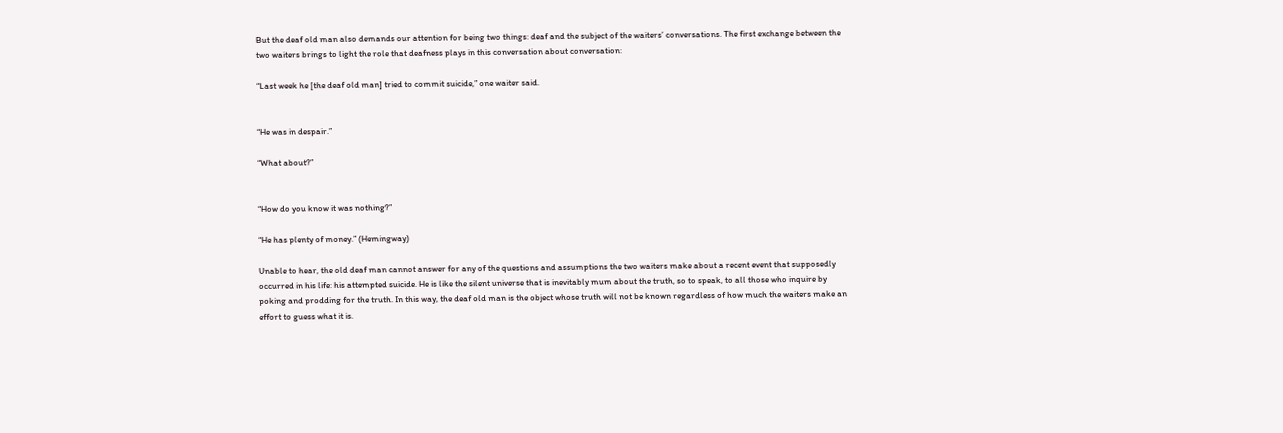But the deaf old man also demands our attention for being two things: deaf and the subject of the waiters’ conversations. The first exchange between the two waiters brings to light the role that deafness plays in this conversation about conversation:

“Last week he [the deaf old man] tried to commit suicide,” one waiter said.


“He was in despair.”

“What about?”


“How do you know it was nothing?”

“He has plenty of money.” (Hemingway)

Unable to hear, the old deaf man cannot answer for any of the questions and assumptions the two waiters make about a recent event that supposedly occurred in his life: his attempted suicide. He is like the silent universe that is inevitably mum about the truth, so to speak, to all those who inquire by poking and prodding for the truth. In this way, the deaf old man is the object whose truth will not be known regardless of how much the waiters make an effort to guess what it is.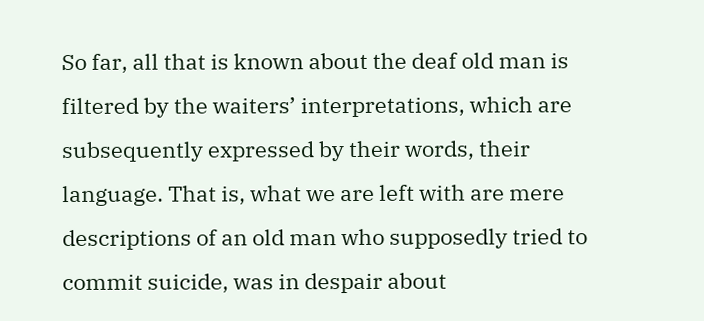So far, all that is known about the deaf old man is filtered by the waiters’ interpretations, which are subsequently expressed by their words, their language. That is, what we are left with are mere descriptions of an old man who supposedly tried to commit suicide, was in despair about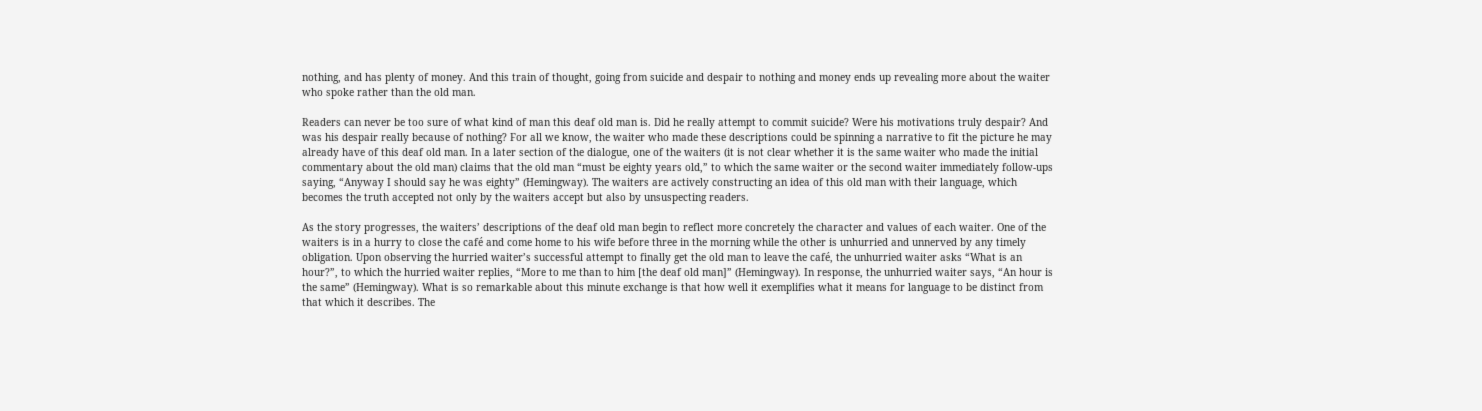nothing, and has plenty of money. And this train of thought, going from suicide and despair to nothing and money ends up revealing more about the waiter who spoke rather than the old man.

Readers can never be too sure of what kind of man this deaf old man is. Did he really attempt to commit suicide? Were his motivations truly despair? And was his despair really because of nothing? For all we know, the waiter who made these descriptions could be spinning a narrative to fit the picture he may already have of this deaf old man. In a later section of the dialogue, one of the waiters (it is not clear whether it is the same waiter who made the initial commentary about the old man) claims that the old man “must be eighty years old,” to which the same waiter or the second waiter immediately follow-ups saying, “Anyway I should say he was eighty” (Hemingway). The waiters are actively constructing an idea of this old man with their language, which becomes the truth accepted not only by the waiters accept but also by unsuspecting readers.

As the story progresses, the waiters’ descriptions of the deaf old man begin to reflect more concretely the character and values of each waiter. One of the waiters is in a hurry to close the café and come home to his wife before three in the morning while the other is unhurried and unnerved by any timely obligation. Upon observing the hurried waiter’s successful attempt to finally get the old man to leave the café, the unhurried waiter asks “What is an hour?”, to which the hurried waiter replies, “More to me than to him [the deaf old man]” (Hemingway). In response, the unhurried waiter says, “An hour is the same” (Hemingway). What is so remarkable about this minute exchange is that how well it exemplifies what it means for language to be distinct from that which it describes. The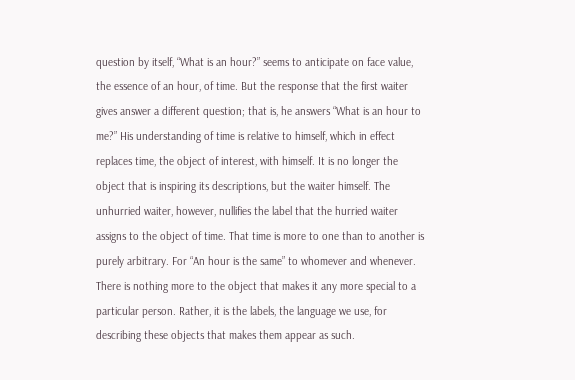question by itself, “What is an hour?” seems to anticipate on face value, the essence of an hour, of time. But the response that the first waiter gives answer a different question; that is, he answers “What is an hour to me?” His understanding of time is relative to himself, which in effect replaces time, the object of interest, with himself. It is no longer the object that is inspiring its descriptions, but the waiter himself. The unhurried waiter, however, nullifies the label that the hurried waiter assigns to the object of time. That time is more to one than to another is purely arbitrary. For “An hour is the same” to whomever and whenever. There is nothing more to the object that makes it any more special to a particular person. Rather, it is the labels, the language we use, for describing these objects that makes them appear as such.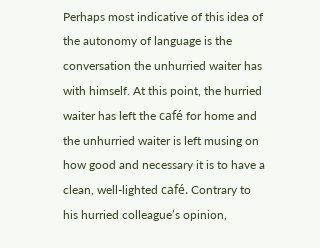Perhaps most indicative of this idea of the autonomy of language is the conversation the unhurried waiter has with himself. At this point, the hurried waiter has left the café for home and the unhurried waiter is left musing on how good and necessary it is to have a clean, well-lighted café. Contrary to his hurried colleague’s opinion,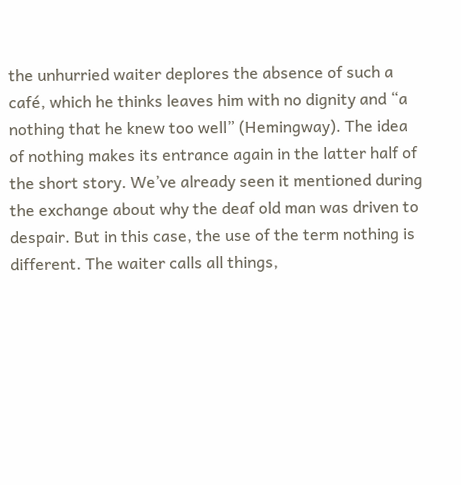the unhurried waiter deplores the absence of such a café, which he thinks leaves him with no dignity and “a nothing that he knew too well” (Hemingway). The idea of nothing makes its entrance again in the latter half of the short story. We’ve already seen it mentioned during the exchange about why the deaf old man was driven to despair. But in this case, the use of the term nothing is different. The waiter calls all things,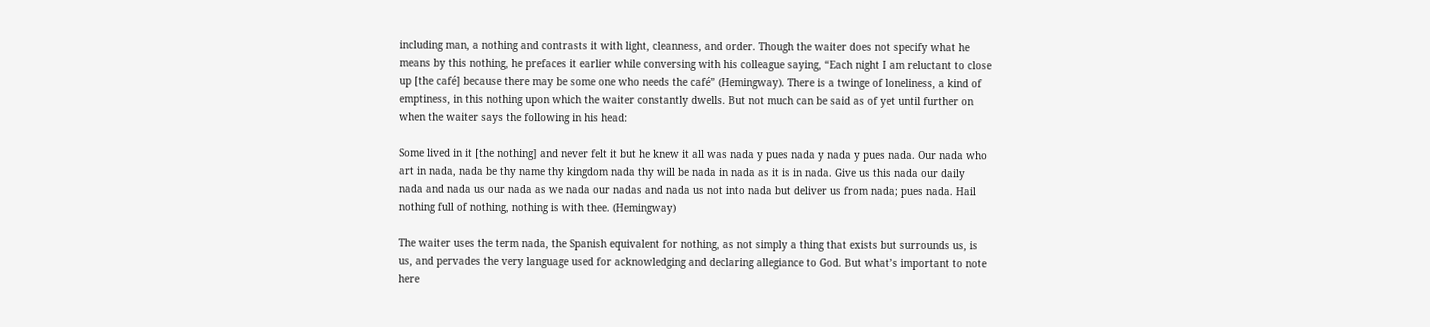including man, a nothing and contrasts it with light, cleanness, and order. Though the waiter does not specify what he means by this nothing, he prefaces it earlier while conversing with his colleague saying, “Each night I am reluctant to close up [the café] because there may be some one who needs the café” (Hemingway). There is a twinge of loneliness, a kind of emptiness, in this nothing upon which the waiter constantly dwells. But not much can be said as of yet until further on when the waiter says the following in his head:

Some lived in it [the nothing] and never felt it but he knew it all was nada y pues nada y nada y pues nada. Our nada who art in nada, nada be thy name thy kingdom nada thy will be nada in nada as it is in nada. Give us this nada our daily nada and nada us our nada as we nada our nadas and nada us not into nada but deliver us from nada; pues nada. Hail nothing full of nothing, nothing is with thee. (Hemingway)

The waiter uses the term nada, the Spanish equivalent for nothing, as not simply a thing that exists but surrounds us, is us, and pervades the very language used for acknowledging and declaring allegiance to God. But what’s important to note here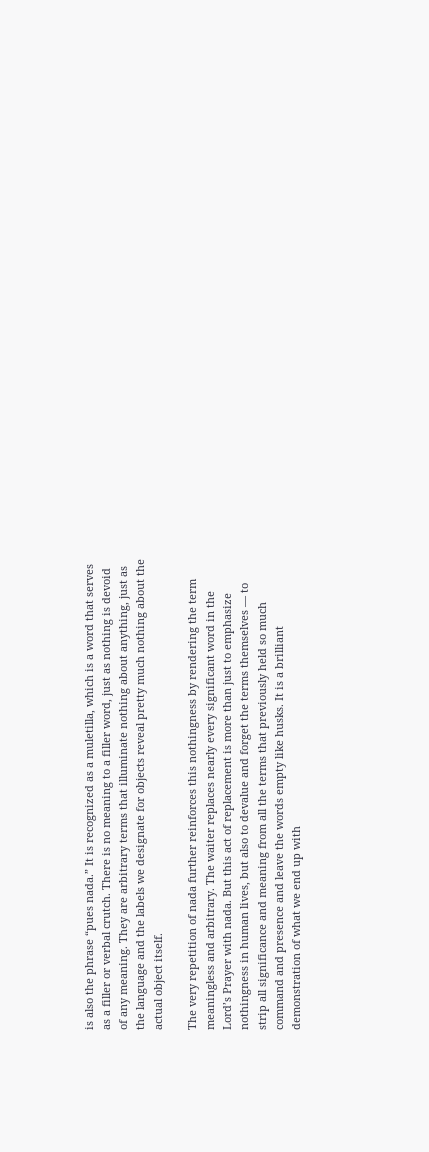is also the phrase “pues nada.” It is recognized as a muletilla, which is a word that serves as a filler or verbal crutch. There is no meaning to a filler word, just as nothing is devoid of any meaning. They are arbitrary terms that illuminate nothing about anything, just as the language and the labels we designate for objects reveal pretty much nothing about the actual object itself.

The very repetition of nada further reinforces this nothingness by rendering the term meaningless and arbitrary. The waiter replaces nearly every significant word in the Lord’s Prayer with nada. But this act of replacement is more than just to emphasize nothingness in human lives, but also to devalue and forget the terms themselves — to strip all significance and meaning from all the terms that previously held so much command and presence and leave the words empty like husks. It is a brilliant demonstration of what we end up with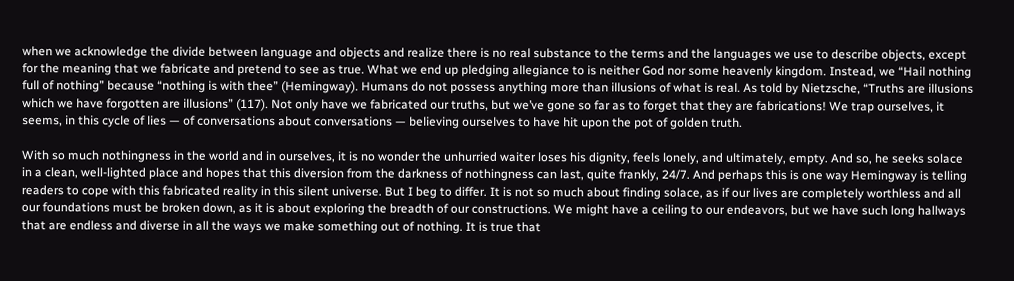when we acknowledge the divide between language and objects and realize there is no real substance to the terms and the languages we use to describe objects, except for the meaning that we fabricate and pretend to see as true. What we end up pledging allegiance to is neither God nor some heavenly kingdom. Instead, we “Hail nothing full of nothing” because “nothing is with thee” (Hemingway). Humans do not possess anything more than illusions of what is real. As told by Nietzsche, “Truths are illusions which we have forgotten are illusions” (117). Not only have we fabricated our truths, but we’ve gone so far as to forget that they are fabrications! We trap ourselves, it seems, in this cycle of lies — of conversations about conversations — believing ourselves to have hit upon the pot of golden truth.

With so much nothingness in the world and in ourselves, it is no wonder the unhurried waiter loses his dignity, feels lonely, and ultimately, empty. And so, he seeks solace in a clean, well-lighted place and hopes that this diversion from the darkness of nothingness can last, quite frankly, 24/7. And perhaps this is one way Hemingway is telling readers to cope with this fabricated reality in this silent universe. But I beg to differ. It is not so much about finding solace, as if our lives are completely worthless and all our foundations must be broken down, as it is about exploring the breadth of our constructions. We might have a ceiling to our endeavors, but we have such long hallways that are endless and diverse in all the ways we make something out of nothing. It is true that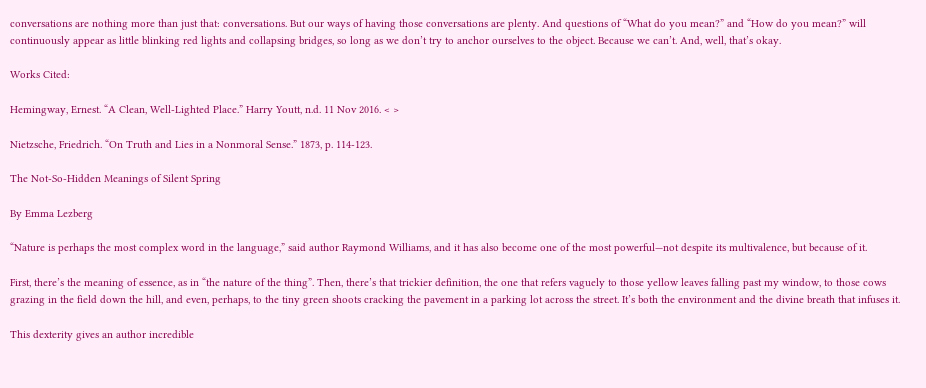conversations are nothing more than just that: conversations. But our ways of having those conversations are plenty. And questions of “What do you mean?” and “How do you mean?” will continuously appear as little blinking red lights and collapsing bridges, so long as we don’t try to anchor ourselves to the object. Because we can’t. And, well, that’s okay.

Works Cited:

Hemingway, Ernest. “A Clean, Well-Lighted Place.” Harry Youtt, n.d. 11 Nov 2016. < >

Nietzsche, Friedrich. “On Truth and Lies in a Nonmoral Sense.” 1873, p. 114-123.

The Not-So-Hidden Meanings of Silent Spring

By Emma Lezberg

“Nature is perhaps the most complex word in the language,” said author Raymond Williams, and it has also become one of the most powerful—not despite its multivalence, but because of it.

First, there’s the meaning of essence, as in “the nature of the thing”. Then, there’s that trickier definition, the one that refers vaguely to those yellow leaves falling past my window, to those cows grazing in the field down the hill, and even, perhaps, to the tiny green shoots cracking the pavement in a parking lot across the street. It’s both the environment and the divine breath that infuses it.

This dexterity gives an author incredible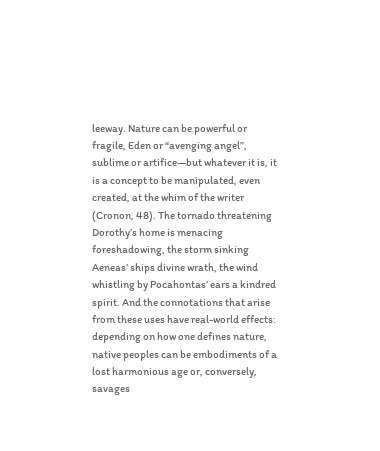leeway. Nature can be powerful or fragile, Eden or “avenging angel”, sublime or artifice—but whatever it is, it is a concept to be manipulated, even created, at the whim of the writer (Cronon, 48). The tornado threatening Dorothy’s home is menacing foreshadowing, the storm sinking Aeneas’ ships divine wrath, the wind whistling by Pocahontas’ ears a kindred spirit. And the connotations that arise from these uses have real-world effects: depending on how one defines nature, native peoples can be embodiments of a lost harmonious age or, conversely, savages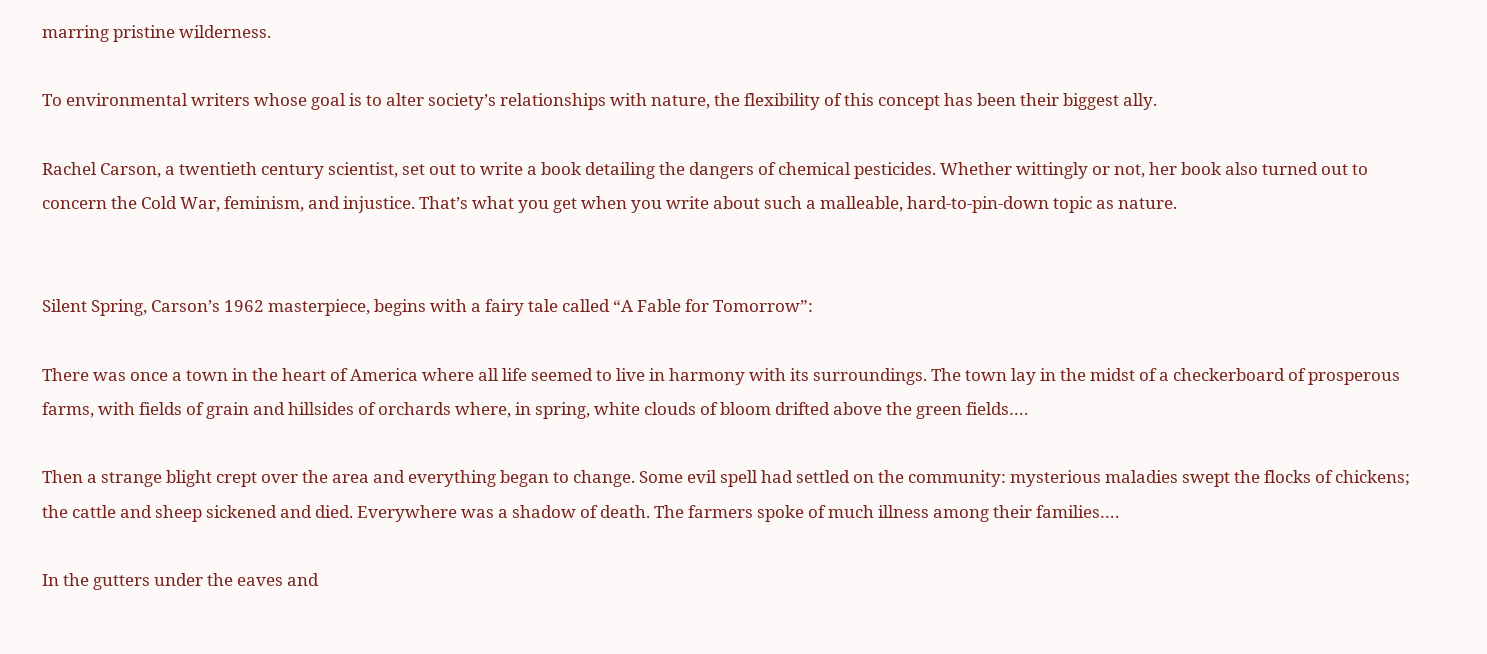marring pristine wilderness.

To environmental writers whose goal is to alter society’s relationships with nature, the flexibility of this concept has been their biggest ally.

Rachel Carson, a twentieth century scientist, set out to write a book detailing the dangers of chemical pesticides. Whether wittingly or not, her book also turned out to concern the Cold War, feminism, and injustice. That’s what you get when you write about such a malleable, hard-to-pin-down topic as nature.


Silent Spring, Carson’s 1962 masterpiece, begins with a fairy tale called “A Fable for Tomorrow”:

There was once a town in the heart of America where all life seemed to live in harmony with its surroundings. The town lay in the midst of a checkerboard of prosperous farms, with fields of grain and hillsides of orchards where, in spring, white clouds of bloom drifted above the green fields….

Then a strange blight crept over the area and everything began to change. Some evil spell had settled on the community: mysterious maladies swept the flocks of chickens; the cattle and sheep sickened and died. Everywhere was a shadow of death. The farmers spoke of much illness among their families….

In the gutters under the eaves and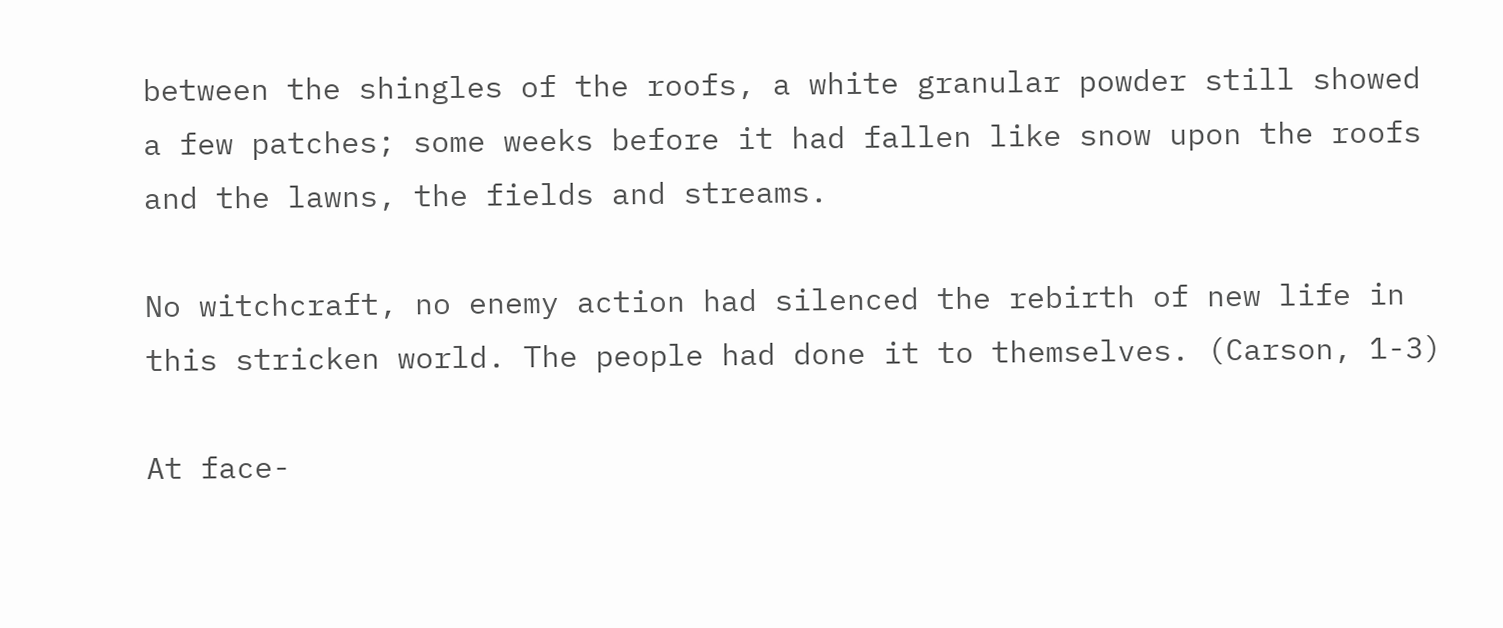between the shingles of the roofs, a white granular powder still showed a few patches; some weeks before it had fallen like snow upon the roofs and the lawns, the fields and streams.

No witchcraft, no enemy action had silenced the rebirth of new life in this stricken world. The people had done it to themselves. (Carson, 1-3)

At face-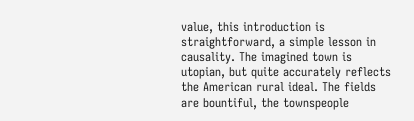value, this introduction is straightforward, a simple lesson in causality. The imagined town is utopian, but quite accurately reflects the American rural ideal. The fields are bountiful, the townspeople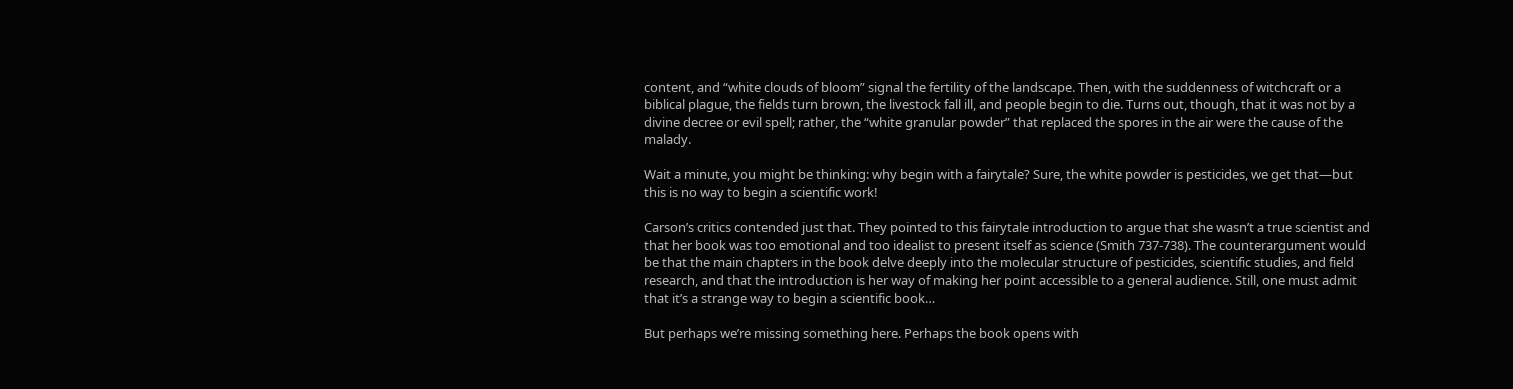content, and “white clouds of bloom” signal the fertility of the landscape. Then, with the suddenness of witchcraft or a biblical plague, the fields turn brown, the livestock fall ill, and people begin to die. Turns out, though, that it was not by a divine decree or evil spell; rather, the “white granular powder” that replaced the spores in the air were the cause of the malady.

Wait a minute, you might be thinking: why begin with a fairytale? Sure, the white powder is pesticides, we get that—but this is no way to begin a scientific work!

Carson’s critics contended just that. They pointed to this fairytale introduction to argue that she wasn’t a true scientist and that her book was too emotional and too idealist to present itself as science (Smith 737-738). The counterargument would be that the main chapters in the book delve deeply into the molecular structure of pesticides, scientific studies, and field research, and that the introduction is her way of making her point accessible to a general audience. Still, one must admit that it’s a strange way to begin a scientific book…

But perhaps we’re missing something here. Perhaps the book opens with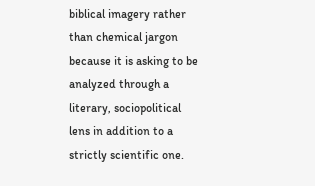biblical imagery rather than chemical jargon because it is asking to be analyzed through a literary, sociopolitical lens in addition to a strictly scientific one.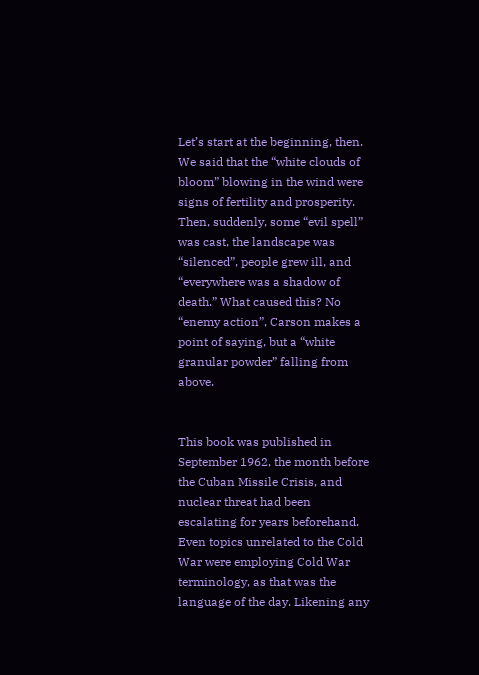Let’s start at the beginning, then. We said that the “white clouds of bloom” blowing in the wind were signs of fertility and prosperity. Then, suddenly, some “evil spell” was cast, the landscape was “silenced”, people grew ill, and “everywhere was a shadow of death.” What caused this? No “enemy action”, Carson makes a point of saying, but a “white granular powder” falling from above.


This book was published in September 1962, the month before the Cuban Missile Crisis, and nuclear threat had been escalating for years beforehand. Even topics unrelated to the Cold War were employing Cold War terminology, as that was the language of the day. Likening any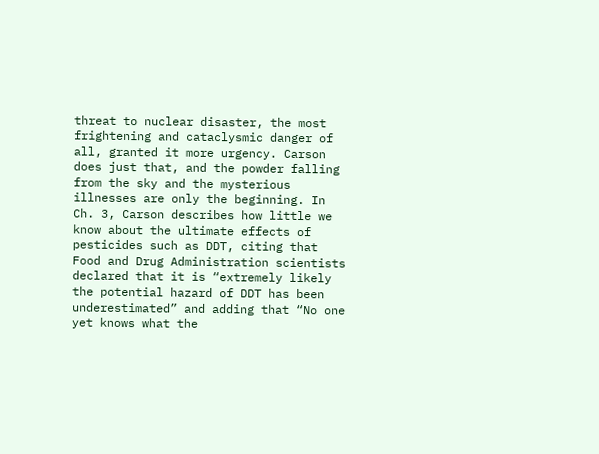threat to nuclear disaster, the most frightening and cataclysmic danger of all, granted it more urgency. Carson does just that, and the powder falling from the sky and the mysterious illnesses are only the beginning. In Ch. 3, Carson describes how little we know about the ultimate effects of pesticides such as DDT, citing that Food and Drug Administration scientists declared that it is “extremely likely the potential hazard of DDT has been underestimated” and adding that “No one yet knows what the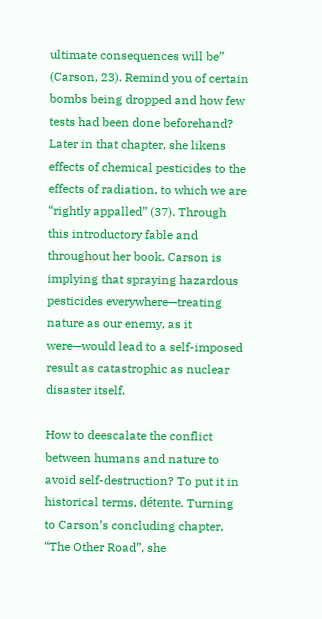ultimate consequences will be” (Carson, 23). Remind you of certain bombs being dropped and how few tests had been done beforehand? Later in that chapter, she likens effects of chemical pesticides to the effects of radiation, to which we are “rightly appalled” (37). Through this introductory fable and throughout her book, Carson is implying that spraying hazardous pesticides everywhere—treating nature as our enemy, as it were—would lead to a self-imposed result as catastrophic as nuclear disaster itself.

How to deescalate the conflict between humans and nature to avoid self-destruction? To put it in historical terms, détente. Turning to Carson’s concluding chapter, “The Other Road”, she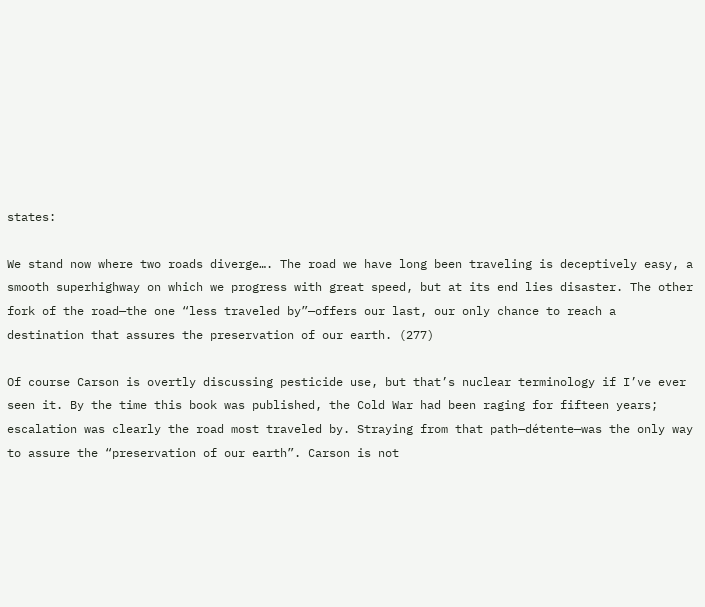states:

We stand now where two roads diverge…. The road we have long been traveling is deceptively easy, a smooth superhighway on which we progress with great speed, but at its end lies disaster. The other fork of the road—the one “less traveled by”—offers our last, our only chance to reach a destination that assures the preservation of our earth. (277)

Of course Carson is overtly discussing pesticide use, but that’s nuclear terminology if I’ve ever seen it. By the time this book was published, the Cold War had been raging for fifteen years; escalation was clearly the road most traveled by. Straying from that path—détente—was the only way to assure the “preservation of our earth”. Carson is not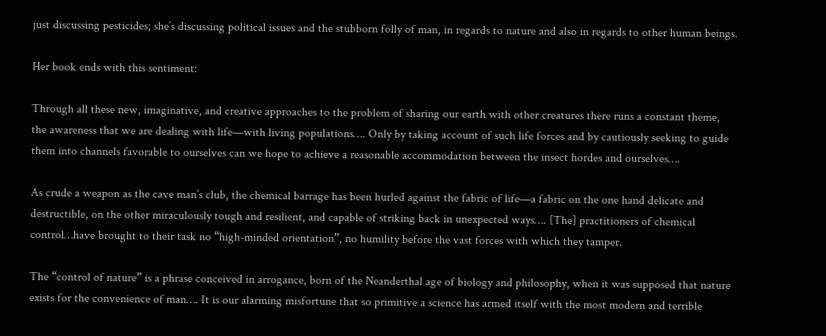just discussing pesticides; she’s discussing political issues and the stubborn folly of man, in regards to nature and also in regards to other human beings.

Her book ends with this sentiment:

Through all these new, imaginative, and creative approaches to the problem of sharing our earth with other creatures there runs a constant theme, the awareness that we are dealing with life—with living populations…. Only by taking account of such life forces and by cautiously seeking to guide them into channels favorable to ourselves can we hope to achieve a reasonable accommodation between the insect hordes and ourselves….

As crude a weapon as the cave man’s club, the chemical barrage has been hurled against the fabric of life—a fabric on the one hand delicate and destructible, on the other miraculously tough and resilient, and capable of striking back in unexpected ways…. [The] practitioners of chemical control…have brought to their task no “high-minded orientation”, no humility before the vast forces with which they tamper.

The “control of nature” is a phrase conceived in arrogance, born of the Neanderthal age of biology and philosophy, when it was supposed that nature exists for the convenience of man…. It is our alarming misfortune that so primitive a science has armed itself with the most modern and terrible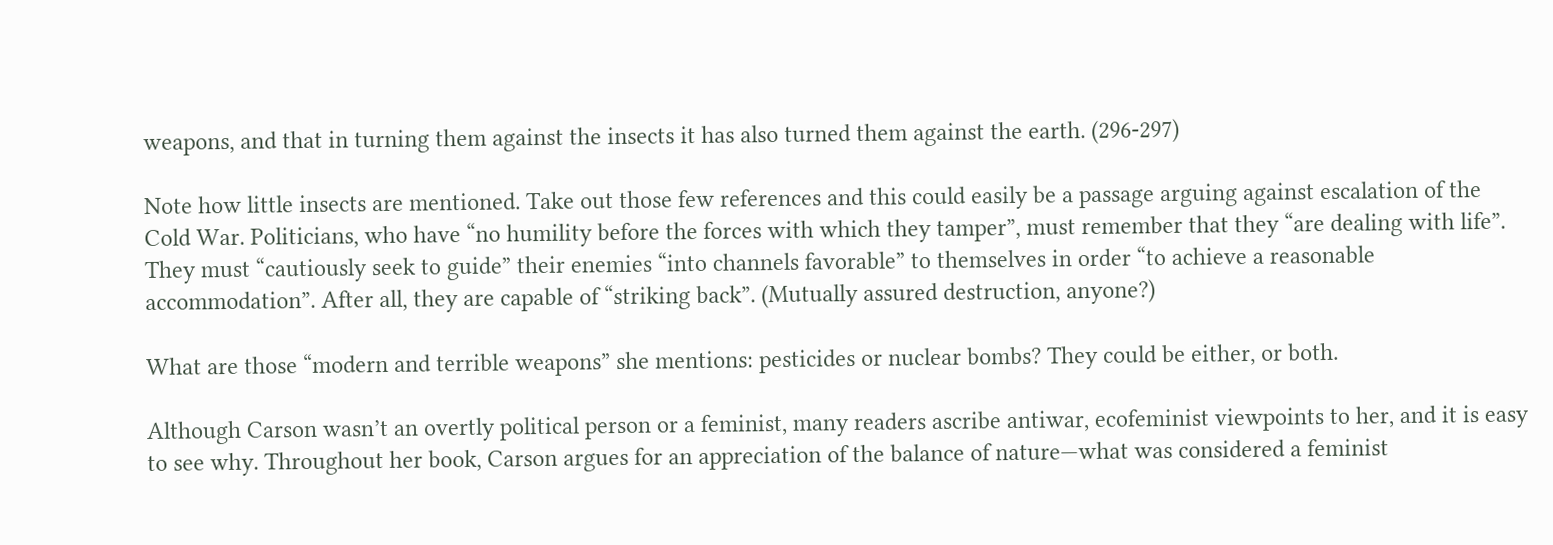weapons, and that in turning them against the insects it has also turned them against the earth. (296-297)

Note how little insects are mentioned. Take out those few references and this could easily be a passage arguing against escalation of the Cold War. Politicians, who have “no humility before the forces with which they tamper”, must remember that they “are dealing with life”. They must “cautiously seek to guide” their enemies “into channels favorable” to themselves in order “to achieve a reasonable accommodation”. After all, they are capable of “striking back”. (Mutually assured destruction, anyone?)

What are those “modern and terrible weapons” she mentions: pesticides or nuclear bombs? They could be either, or both.

Although Carson wasn’t an overtly political person or a feminist, many readers ascribe antiwar, ecofeminist viewpoints to her, and it is easy to see why. Throughout her book, Carson argues for an appreciation of the balance of nature—what was considered a feminist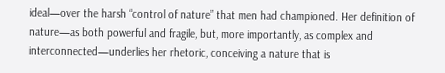ideal—over the harsh “control of nature” that men had championed. Her definition of nature—as both powerful and fragile, but, more importantly, as complex and interconnected—underlies her rhetoric, conceiving a nature that is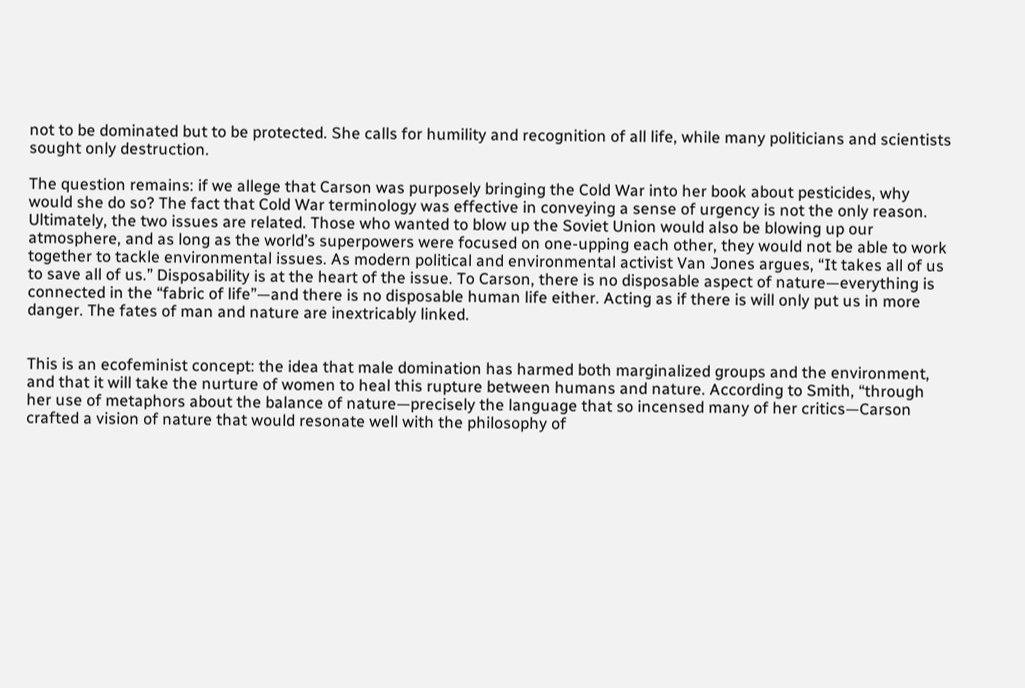not to be dominated but to be protected. She calls for humility and recognition of all life, while many politicians and scientists sought only destruction.

The question remains: if we allege that Carson was purposely bringing the Cold War into her book about pesticides, why would she do so? The fact that Cold War terminology was effective in conveying a sense of urgency is not the only reason. Ultimately, the two issues are related. Those who wanted to blow up the Soviet Union would also be blowing up our atmosphere, and as long as the world’s superpowers were focused on one-upping each other, they would not be able to work together to tackle environmental issues. As modern political and environmental activist Van Jones argues, “It takes all of us to save all of us.” Disposability is at the heart of the issue. To Carson, there is no disposable aspect of nature—everything is connected in the “fabric of life”—and there is no disposable human life either. Acting as if there is will only put us in more danger. The fates of man and nature are inextricably linked.


This is an ecofeminist concept: the idea that male domination has harmed both marginalized groups and the environment, and that it will take the nurture of women to heal this rupture between humans and nature. According to Smith, “through her use of metaphors about the balance of nature—precisely the language that so incensed many of her critics—Carson crafted a vision of nature that would resonate well with the philosophy of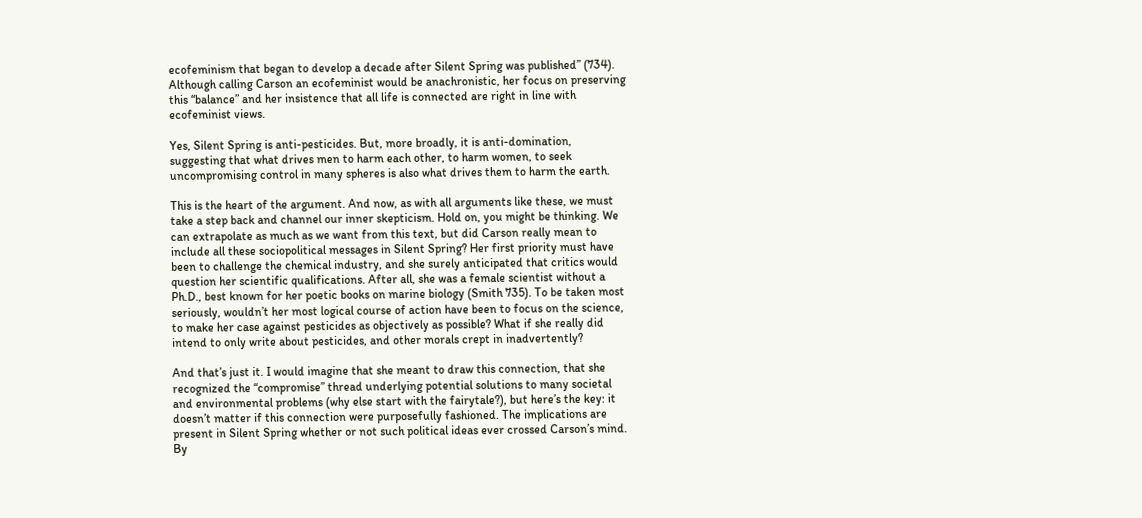ecofeminism that began to develop a decade after Silent Spring was published” (734). Although calling Carson an ecofeminist would be anachronistic, her focus on preserving this “balance” and her insistence that all life is connected are right in line with ecofeminist views.

Yes, Silent Spring is anti-pesticides. But, more broadly, it is anti-domination, suggesting that what drives men to harm each other, to harm women, to seek uncompromising control in many spheres is also what drives them to harm the earth.

This is the heart of the argument. And now, as with all arguments like these, we must take a step back and channel our inner skepticism. Hold on, you might be thinking. We can extrapolate as much as we want from this text, but did Carson really mean to include all these sociopolitical messages in Silent Spring? Her first priority must have been to challenge the chemical industry, and she surely anticipated that critics would question her scientific qualifications. After all, she was a female scientist without a Ph.D., best known for her poetic books on marine biology (Smith 735). To be taken most seriously, wouldn’t her most logical course of action have been to focus on the science, to make her case against pesticides as objectively as possible? What if she really did intend to only write about pesticides, and other morals crept in inadvertently?

And that’s just it. I would imagine that she meant to draw this connection, that she recognized the “compromise” thread underlying potential solutions to many societal and environmental problems (why else start with the fairytale?), but here’s the key: it doesn’t matter if this connection were purposefully fashioned. The implications are present in Silent Spring whether or not such political ideas ever crossed Carson’s mind. By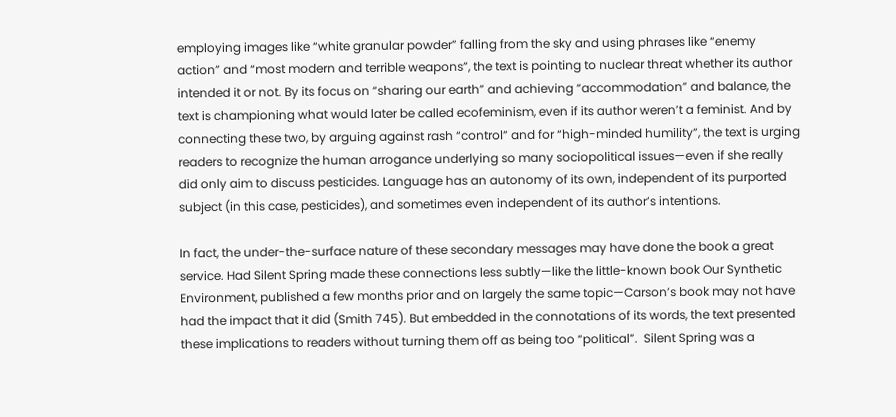employing images like “white granular powder” falling from the sky and using phrases like “enemy action” and “most modern and terrible weapons”, the text is pointing to nuclear threat whether its author intended it or not. By its focus on “sharing our earth” and achieving “accommodation” and balance, the text is championing what would later be called ecofeminism, even if its author weren’t a feminist. And by connecting these two, by arguing against rash “control” and for “high-minded humility”, the text is urging readers to recognize the human arrogance underlying so many sociopolitical issues—even if she really did only aim to discuss pesticides. Language has an autonomy of its own, independent of its purported subject (in this case, pesticides), and sometimes even independent of its author’s intentions.

In fact, the under-the-surface nature of these secondary messages may have done the book a great service. Had Silent Spring made these connections less subtly—like the little-known book Our Synthetic Environment, published a few months prior and on largely the same topic—Carson’s book may not have had the impact that it did (Smith 745). But embedded in the connotations of its words, the text presented these implications to readers without turning them off as being too “political”.  Silent Spring was a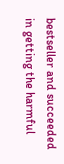bestseller and succeeded in getting the harmful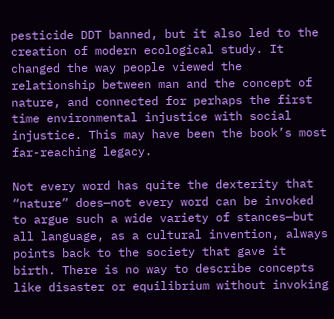pesticide DDT banned, but it also led to the creation of modern ecological study. It changed the way people viewed the relationship between man and the concept of nature, and connected for perhaps the first time environmental injustice with social injustice. This may have been the book’s most far-reaching legacy.

Not every word has quite the dexterity that “nature” does—not every word can be invoked to argue such a wide variety of stances—but all language, as a cultural invention, always points back to the society that gave it birth. There is no way to describe concepts like disaster or equilibrium without invoking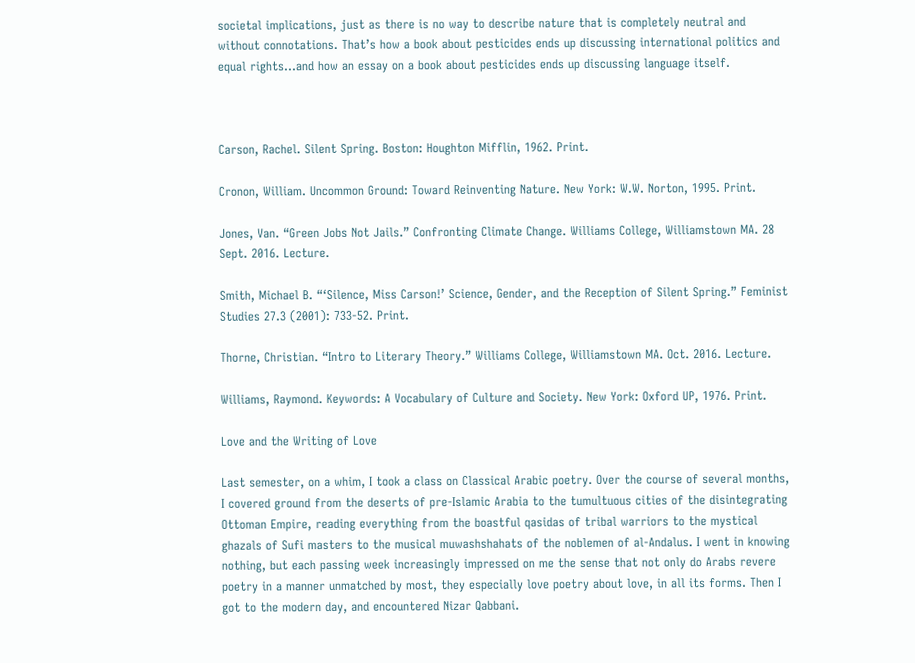societal implications, just as there is no way to describe nature that is completely neutral and without connotations. That’s how a book about pesticides ends up discussing international politics and equal rights…and how an essay on a book about pesticides ends up discussing language itself.



Carson, Rachel. Silent Spring. Boston: Houghton Mifflin, 1962. Print.

Cronon, William. Uncommon Ground: Toward Reinventing Nature. New York: W.W. Norton, 1995. Print.

Jones, Van. “Green Jobs Not Jails.” Confronting Climate Change. Williams College, Williamstown MA. 28 Sept. 2016. Lecture.

Smith, Michael B. “‘Silence, Miss Carson!’ Science, Gender, and the Reception of Silent Spring.” Feminist Studies 27.3 (2001): 733-52. Print.

Thorne, Christian. “Intro to Literary Theory.” Williams College, Williamstown MA. Oct. 2016. Lecture.

Williams, Raymond. Keywords: A Vocabulary of Culture and Society. New York: Oxford UP, 1976. Print.

Love and the Writing of Love

Last semester, on a whim, I took a class on Classical Arabic poetry. Over the course of several months, I covered ground from the deserts of pre-Islamic Arabia to the tumultuous cities of the disintegrating Ottoman Empire, reading everything from the boastful qasidas of tribal warriors to the mystical ghazals of Sufi masters to the musical muwashshahats of the noblemen of al-Andalus. I went in knowing nothing, but each passing week increasingly impressed on me the sense that not only do Arabs revere poetry in a manner unmatched by most, they especially love poetry about love, in all its forms. Then I got to the modern day, and encountered Nizar Qabbani.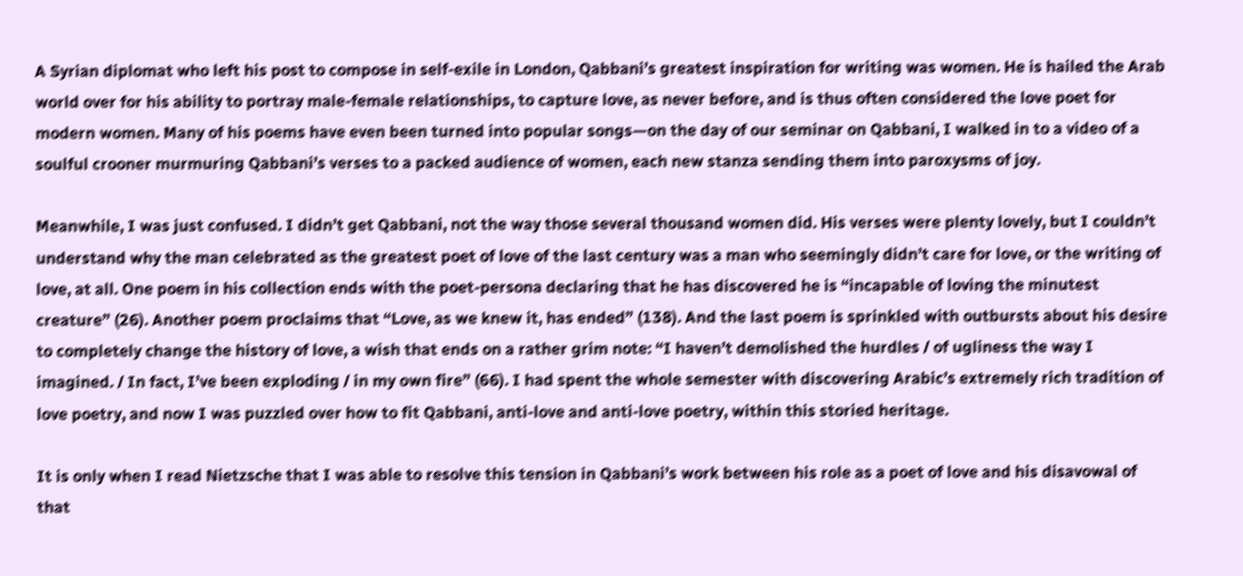A Syrian diplomat who left his post to compose in self-exile in London, Qabbani’s greatest inspiration for writing was women. He is hailed the Arab world over for his ability to portray male-female relationships, to capture love, as never before, and is thus often considered the love poet for modern women. Many of his poems have even been turned into popular songs—on the day of our seminar on Qabbani, I walked in to a video of a soulful crooner murmuring Qabbani’s verses to a packed audience of women, each new stanza sending them into paroxysms of joy.

Meanwhile, I was just confused. I didn’t get Qabbani, not the way those several thousand women did. His verses were plenty lovely, but I couldn’t understand why the man celebrated as the greatest poet of love of the last century was a man who seemingly didn’t care for love, or the writing of love, at all. One poem in his collection ends with the poet-persona declaring that he has discovered he is “incapable of loving the minutest creature” (26). Another poem proclaims that “Love, as we knew it, has ended” (138). And the last poem is sprinkled with outbursts about his desire to completely change the history of love, a wish that ends on a rather grim note: “I haven’t demolished the hurdles / of ugliness the way I imagined. / In fact, I’ve been exploding / in my own fire” (66). I had spent the whole semester with discovering Arabic’s extremely rich tradition of love poetry, and now I was puzzled over how to fit Qabbani, anti-love and anti-love poetry, within this storied heritage.

It is only when I read Nietzsche that I was able to resolve this tension in Qabbani’s work between his role as a poet of love and his disavowal of that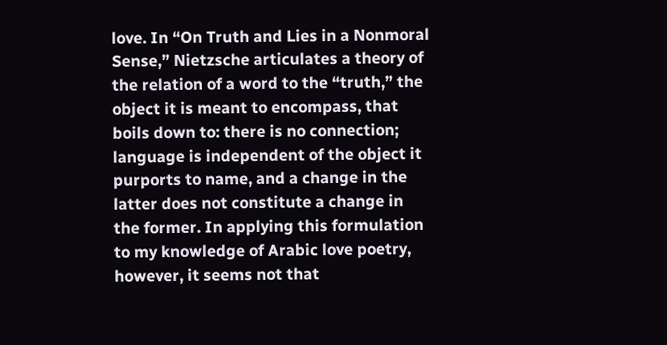love. In “On Truth and Lies in a Nonmoral Sense,” Nietzsche articulates a theory of the relation of a word to the “truth,” the object it is meant to encompass, that boils down to: there is no connection; language is independent of the object it purports to name, and a change in the latter does not constitute a change in the former. In applying this formulation to my knowledge of Arabic love poetry, however, it seems not that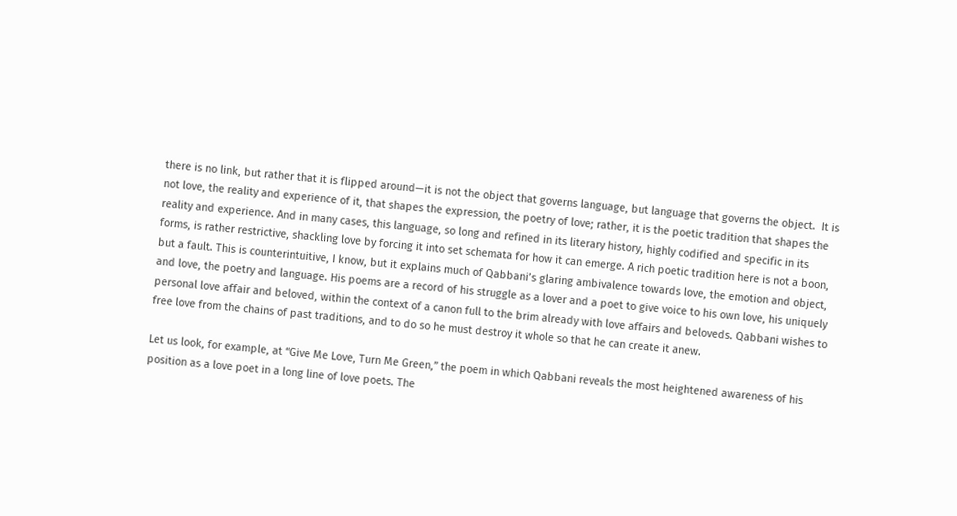there is no link, but rather that it is flipped around—it is not the object that governs language, but language that governs the object.  It is not love, the reality and experience of it, that shapes the expression, the poetry of love; rather, it is the poetic tradition that shapes the reality and experience. And in many cases, this language, so long and refined in its literary history, highly codified and specific in its forms, is rather restrictive, shackling love by forcing it into set schemata for how it can emerge. A rich poetic tradition here is not a boon, but a fault. This is counterintuitive, I know, but it explains much of Qabbani’s glaring ambivalence towards love, the emotion and object, and love, the poetry and language. His poems are a record of his struggle as a lover and a poet to give voice to his own love, his uniquely personal love affair and beloved, within the context of a canon full to the brim already with love affairs and beloveds. Qabbani wishes to free love from the chains of past traditions, and to do so he must destroy it whole so that he can create it anew.

Let us look, for example, at “Give Me Love, Turn Me Green,” the poem in which Qabbani reveals the most heightened awareness of his position as a love poet in a long line of love poets. The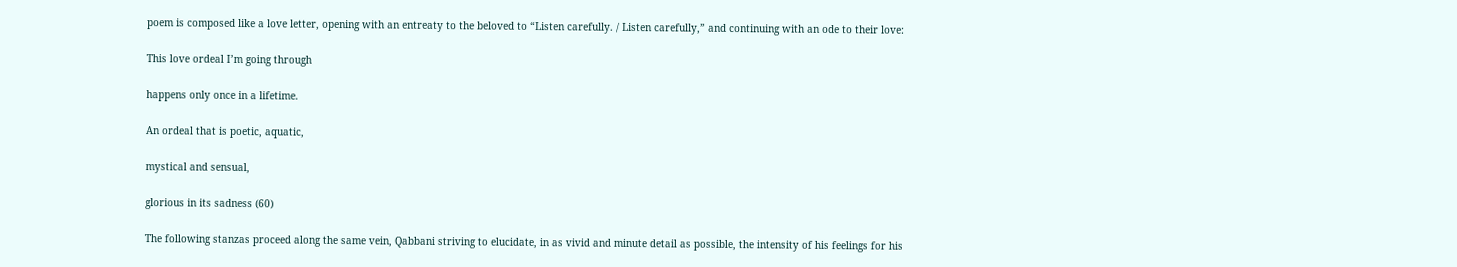poem is composed like a love letter, opening with an entreaty to the beloved to “Listen carefully. / Listen carefully,” and continuing with an ode to their love:

This love ordeal I’m going through

happens only once in a lifetime.

An ordeal that is poetic, aquatic,

mystical and sensual,

glorious in its sadness (60)

The following stanzas proceed along the same vein, Qabbani striving to elucidate, in as vivid and minute detail as possible, the intensity of his feelings for his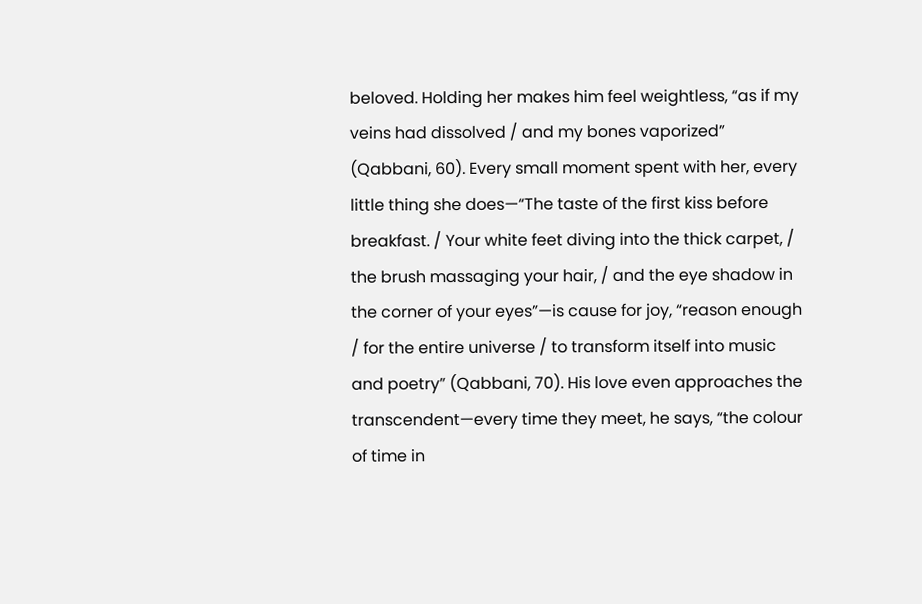beloved. Holding her makes him feel weightless, “as if my veins had dissolved / and my bones vaporized” (Qabbani, 60). Every small moment spent with her, every little thing she does—“The taste of the first kiss before breakfast. / Your white feet diving into the thick carpet, / the brush massaging your hair, / and the eye shadow in the corner of your eyes”—is cause for joy, “reason enough / for the entire universe / to transform itself into music and poetry” (Qabbani, 70). His love even approaches the transcendent—every time they meet, he says, “the colour of time in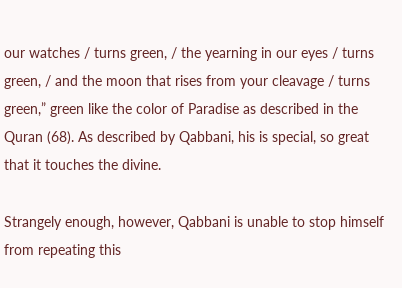our watches / turns green, / the yearning in our eyes / turns green, / and the moon that rises from your cleavage / turns green,” green like the color of Paradise as described in the Quran (68). As described by Qabbani, his is special, so great that it touches the divine.

Strangely enough, however, Qabbani is unable to stop himself from repeating this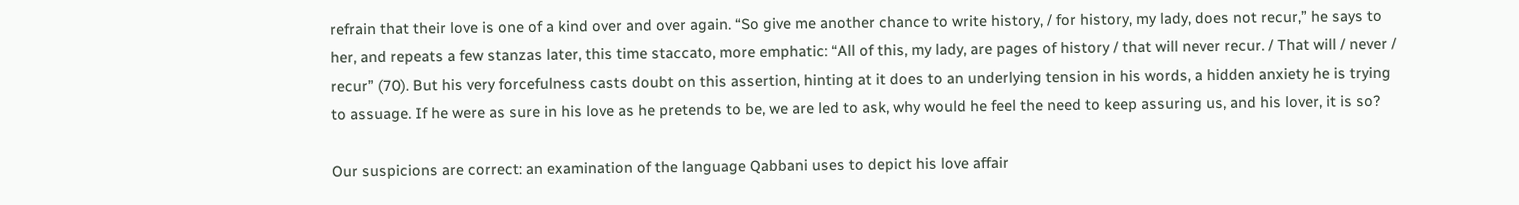refrain that their love is one of a kind over and over again. “So give me another chance to write history, / for history, my lady, does not recur,” he says to her, and repeats a few stanzas later, this time staccato, more emphatic: “All of this, my lady, are pages of history / that will never recur. / That will / never / recur” (70). But his very forcefulness casts doubt on this assertion, hinting at it does to an underlying tension in his words, a hidden anxiety he is trying to assuage. If he were as sure in his love as he pretends to be, we are led to ask, why would he feel the need to keep assuring us, and his lover, it is so?

Our suspicions are correct: an examination of the language Qabbani uses to depict his love affair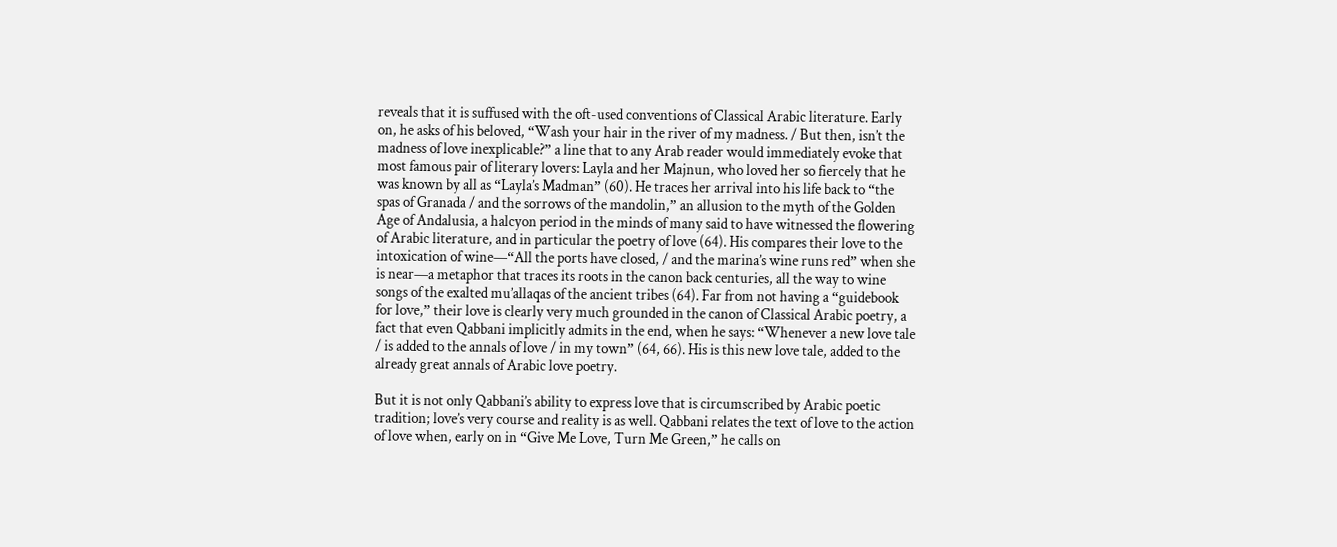reveals that it is suffused with the oft-used conventions of Classical Arabic literature. Early on, he asks of his beloved, “Wash your hair in the river of my madness. / But then, isn’t the madness of love inexplicable?” a line that to any Arab reader would immediately evoke that most famous pair of literary lovers: Layla and her Majnun, who loved her so fiercely that he was known by all as “Layla’s Madman” (60). He traces her arrival into his life back to “the spas of Granada / and the sorrows of the mandolin,” an allusion to the myth of the Golden Age of Andalusia, a halcyon period in the minds of many said to have witnessed the flowering of Arabic literature, and in particular the poetry of love (64). His compares their love to the intoxication of wine—“All the ports have closed, / and the marina’s wine runs red” when she is near—a metaphor that traces its roots in the canon back centuries, all the way to wine songs of the exalted mu’allaqas of the ancient tribes (64). Far from not having a “guidebook for love,” their love is clearly very much grounded in the canon of Classical Arabic poetry, a fact that even Qabbani implicitly admits in the end, when he says: “Whenever a new love tale / is added to the annals of love / in my town” (64, 66). His is this new love tale, added to the already great annals of Arabic love poetry.

But it is not only Qabbani’s ability to express love that is circumscribed by Arabic poetic tradition; love’s very course and reality is as well. Qabbani relates the text of love to the action of love when, early on in “Give Me Love, Turn Me Green,” he calls on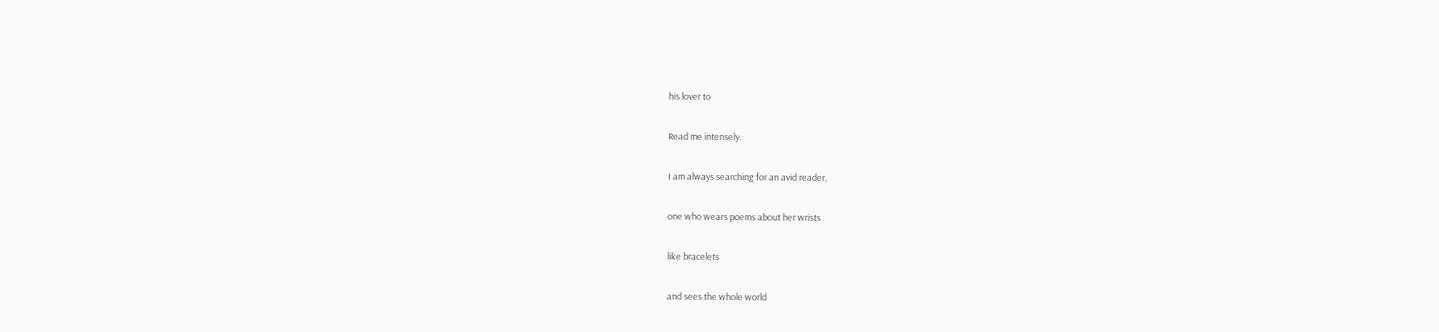his lover to

Read me intensely.

I am always searching for an avid reader,

one who wears poems about her wrists

like bracelets

and sees the whole world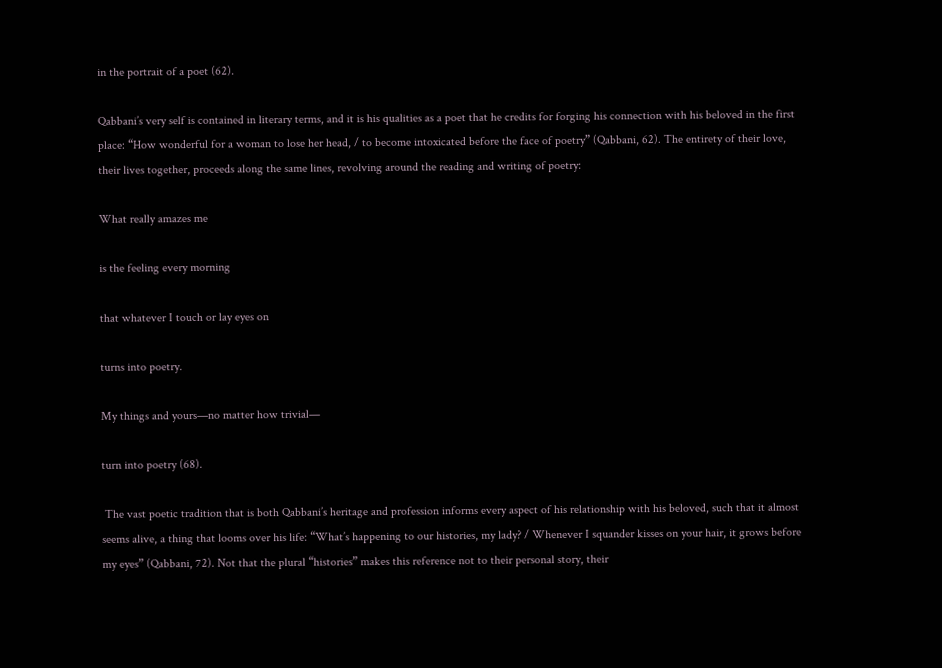in the portrait of a poet (62).

Qabbani’s very self is contained in literary terms, and it is his qualities as a poet that he credits for forging his connection with his beloved in the first place: “How wonderful for a woman to lose her head, / to become intoxicated before the face of poetry” (Qabbani, 62). The entirety of their love, their lives together, proceeds along the same lines, revolving around the reading and writing of poetry:

What really amazes me

is the feeling every morning

that whatever I touch or lay eyes on

turns into poetry.

My things and yours—no matter how trivial—

turn into poetry (68).

 The vast poetic tradition that is both Qabbani’s heritage and profession informs every aspect of his relationship with his beloved, such that it almost seems alive, a thing that looms over his life: “What’s happening to our histories, my lady? / Whenever I squander kisses on your hair, it grows before my eyes” (Qabbani, 72). Not that the plural “histories” makes this reference not to their personal story, their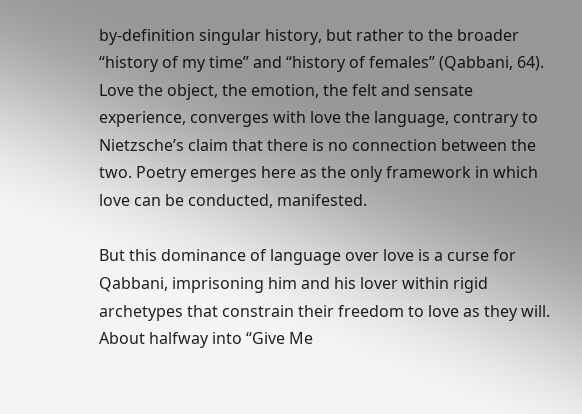by-definition singular history, but rather to the broader “history of my time” and “history of females” (Qabbani, 64). Love the object, the emotion, the felt and sensate experience, converges with love the language, contrary to Nietzsche’s claim that there is no connection between the two. Poetry emerges here as the only framework in which love can be conducted, manifested.

But this dominance of language over love is a curse for Qabbani, imprisoning him and his lover within rigid archetypes that constrain their freedom to love as they will. About halfway into “Give Me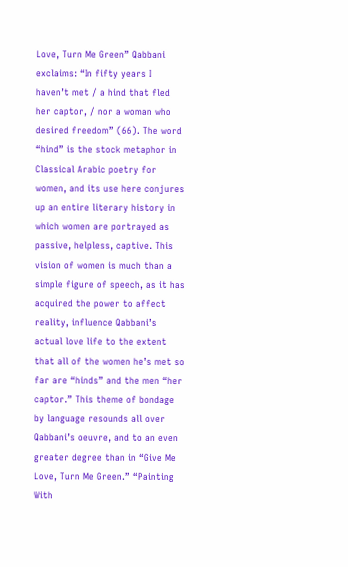Love, Turn Me Green” Qabbani exclaims: “In fifty years I haven’t met / a hind that fled her captor, / nor a woman who desired freedom” (66). The word “hind” is the stock metaphor in Classical Arabic poetry for women, and its use here conjures up an entire literary history in which women are portrayed as passive, helpless, captive. This vision of women is much than a simple figure of speech, as it has acquired the power to affect reality, influence Qabbani’s actual love life to the extent that all of the women he’s met so far are “hinds” and the men “her captor.” This theme of bondage by language resounds all over Qabbani’s oeuvre, and to an even greater degree than in “Give Me Love, Turn Me Green.” “Painting With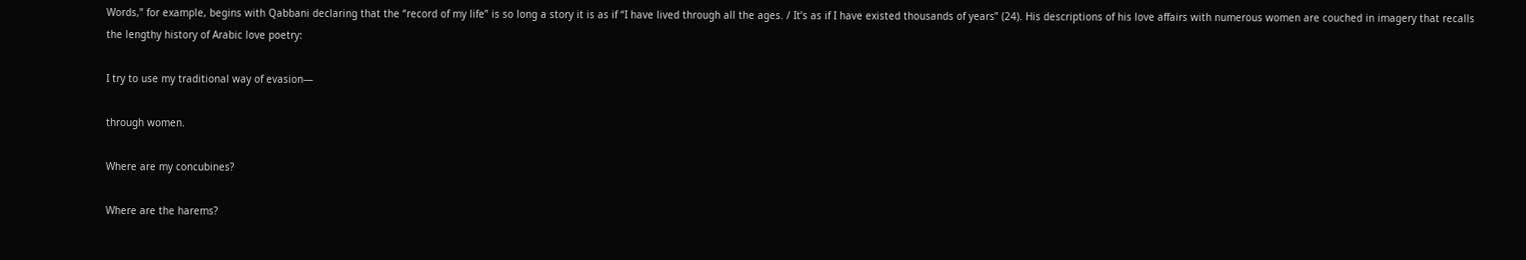Words,” for example, begins with Qabbani declaring that the “record of my life” is so long a story it is as if “I have lived through all the ages. / It’s as if I have existed thousands of years” (24). His descriptions of his love affairs with numerous women are couched in imagery that recalls the lengthy history of Arabic love poetry:

I try to use my traditional way of evasion—

through women.

Where are my concubines?

Where are the harems?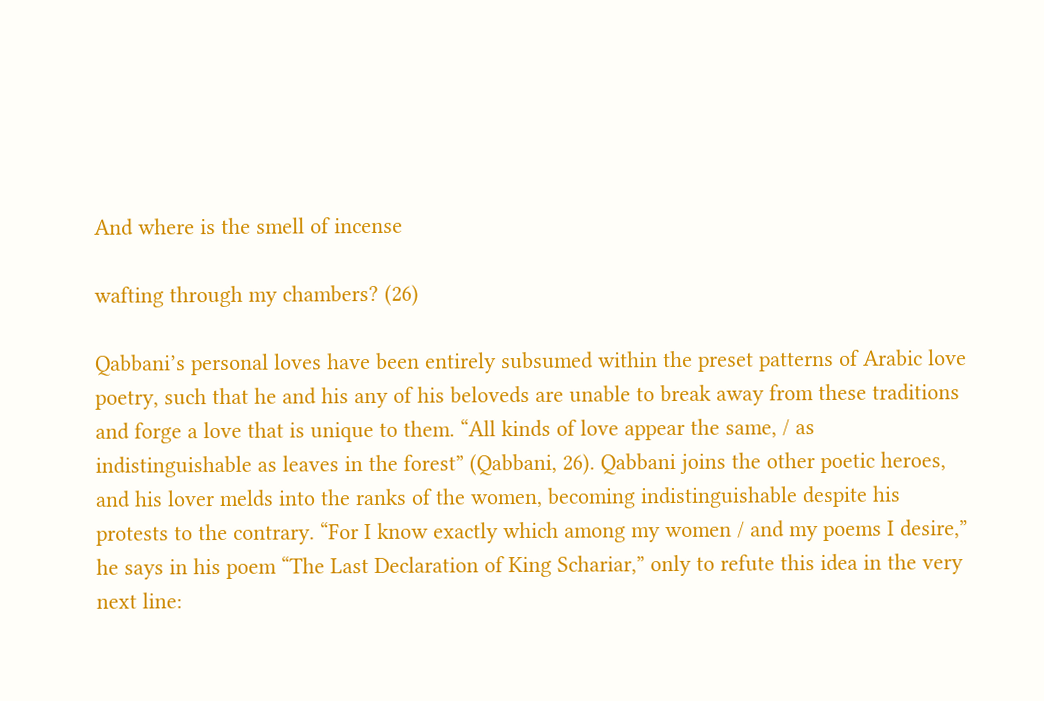And where is the smell of incense

wafting through my chambers? (26)

Qabbani’s personal loves have been entirely subsumed within the preset patterns of Arabic love poetry, such that he and his any of his beloveds are unable to break away from these traditions and forge a love that is unique to them. “All kinds of love appear the same, / as indistinguishable as leaves in the forest” (Qabbani, 26). Qabbani joins the other poetic heroes, and his lover melds into the ranks of the women, becoming indistinguishable despite his protests to the contrary. “For I know exactly which among my women / and my poems I desire,” he says in his poem “The Last Declaration of King Schariar,” only to refute this idea in the very next line: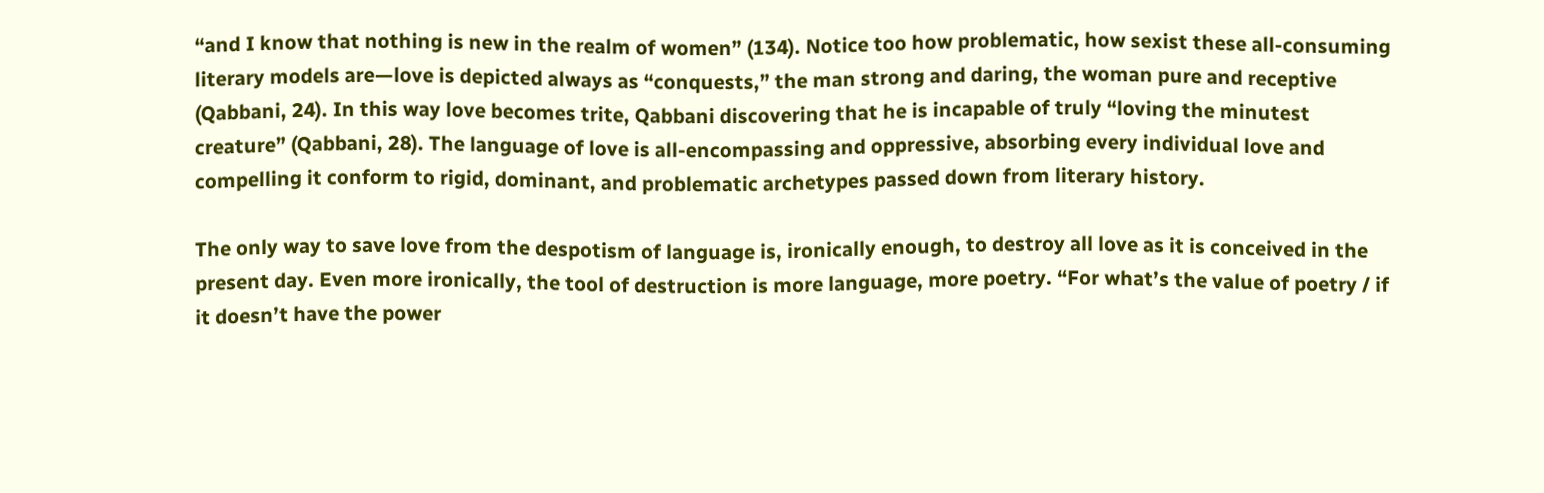“and I know that nothing is new in the realm of women” (134). Notice too how problematic, how sexist these all-consuming literary models are—love is depicted always as “conquests,” the man strong and daring, the woman pure and receptive (Qabbani, 24). In this way love becomes trite, Qabbani discovering that he is incapable of truly “loving the minutest creature” (Qabbani, 28). The language of love is all-encompassing and oppressive, absorbing every individual love and compelling it conform to rigid, dominant, and problematic archetypes passed down from literary history.

The only way to save love from the despotism of language is, ironically enough, to destroy all love as it is conceived in the present day. Even more ironically, the tool of destruction is more language, more poetry. “For what’s the value of poetry / if it doesn’t have the power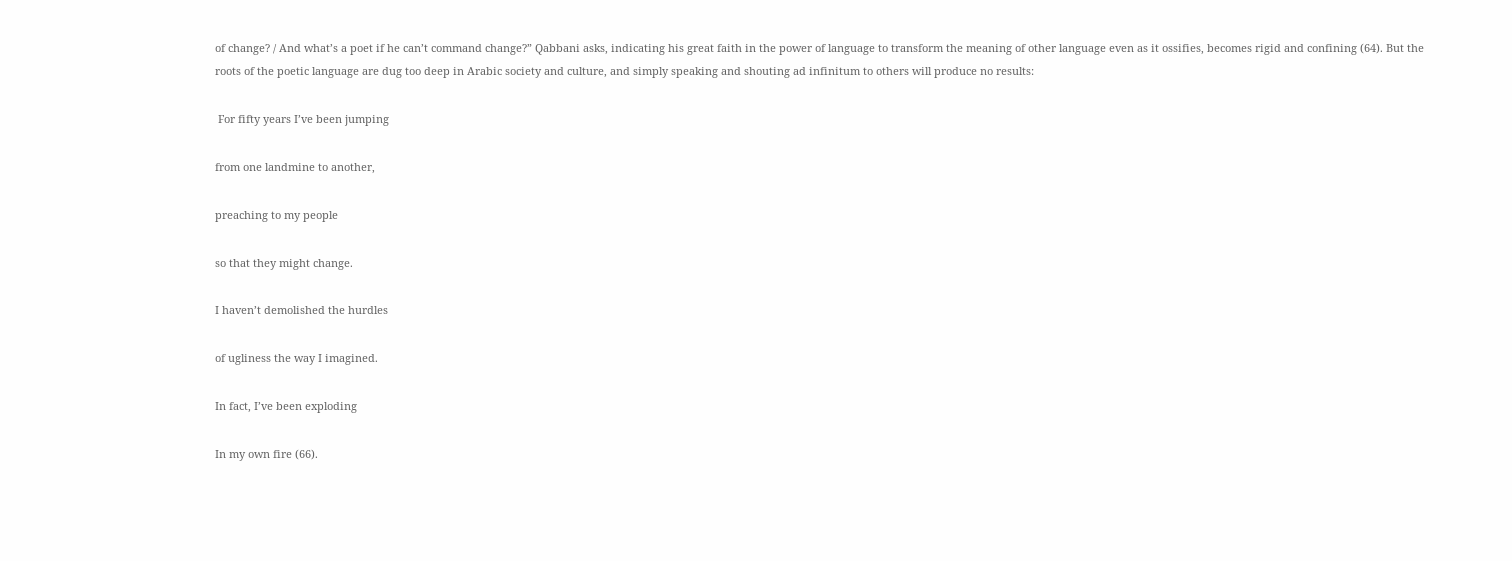of change? / And what’s a poet if he can’t command change?” Qabbani asks, indicating his great faith in the power of language to transform the meaning of other language even as it ossifies, becomes rigid and confining (64). But the roots of the poetic language are dug too deep in Arabic society and culture, and simply speaking and shouting ad infinitum to others will produce no results:

 For fifty years I’ve been jumping

from one landmine to another,

preaching to my people

so that they might change.

I haven’t demolished the hurdles

of ugliness the way I imagined.

In fact, I’ve been exploding

In my own fire (66).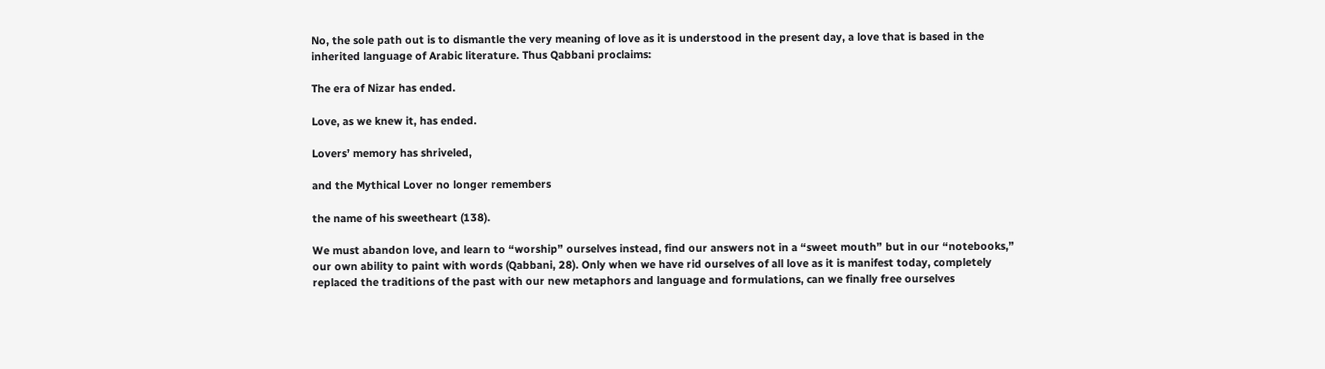No, the sole path out is to dismantle the very meaning of love as it is understood in the present day, a love that is based in the inherited language of Arabic literature. Thus Qabbani proclaims:

The era of Nizar has ended.

Love, as we knew it, has ended.

Lovers’ memory has shriveled,

and the Mythical Lover no longer remembers

the name of his sweetheart (138).

We must abandon love, and learn to “worship” ourselves instead, find our answers not in a “sweet mouth” but in our “notebooks,” our own ability to paint with words (Qabbani, 28). Only when we have rid ourselves of all love as it is manifest today, completely replaced the traditions of the past with our new metaphors and language and formulations, can we finally free ourselves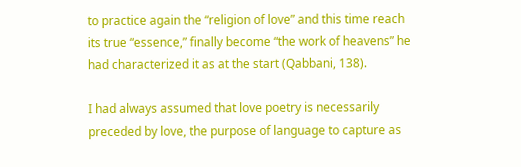to practice again the “religion of love” and this time reach its true “essence,” finally become “the work of heavens” he had characterized it as at the start (Qabbani, 138).

I had always assumed that love poetry is necessarily preceded by love, the purpose of language to capture as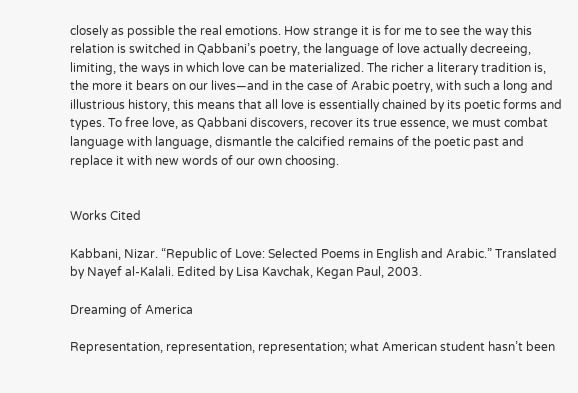closely as possible the real emotions. How strange it is for me to see the way this relation is switched in Qabbani’s poetry, the language of love actually decreeing, limiting, the ways in which love can be materialized. The richer a literary tradition is, the more it bears on our lives—and in the case of Arabic poetry, with such a long and illustrious history, this means that all love is essentially chained by its poetic forms and types. To free love, as Qabbani discovers, recover its true essence, we must combat language with language, dismantle the calcified remains of the poetic past and replace it with new words of our own choosing.


Works Cited

Kabbani, Nizar. “Republic of Love: Selected Poems in English and Arabic.” Translated by Nayef al-Kalali. Edited by Lisa Kavchak, Kegan Paul, 2003.

Dreaming of America

Representation, representation, representation; what American student hasn’t been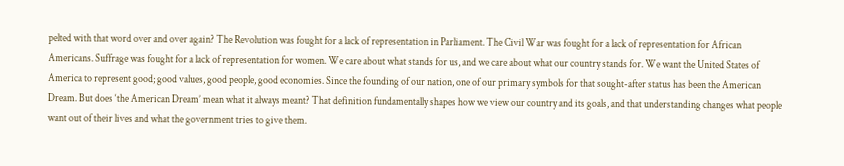pelted with that word over and over again? The Revolution was fought for a lack of representation in Parliament. The Civil War was fought for a lack of representation for African Americans. Suffrage was fought for a lack of representation for women. We care about what stands for us, and we care about what our country stands for. We want the United States of America to represent good; good values, good people, good economies. Since the founding of our nation, one of our primary symbols for that sought-after status has been the American Dream. But does ‘the American Dream’ mean what it always meant? That definition fundamentally shapes how we view our country and its goals, and that understanding changes what people want out of their lives and what the government tries to give them.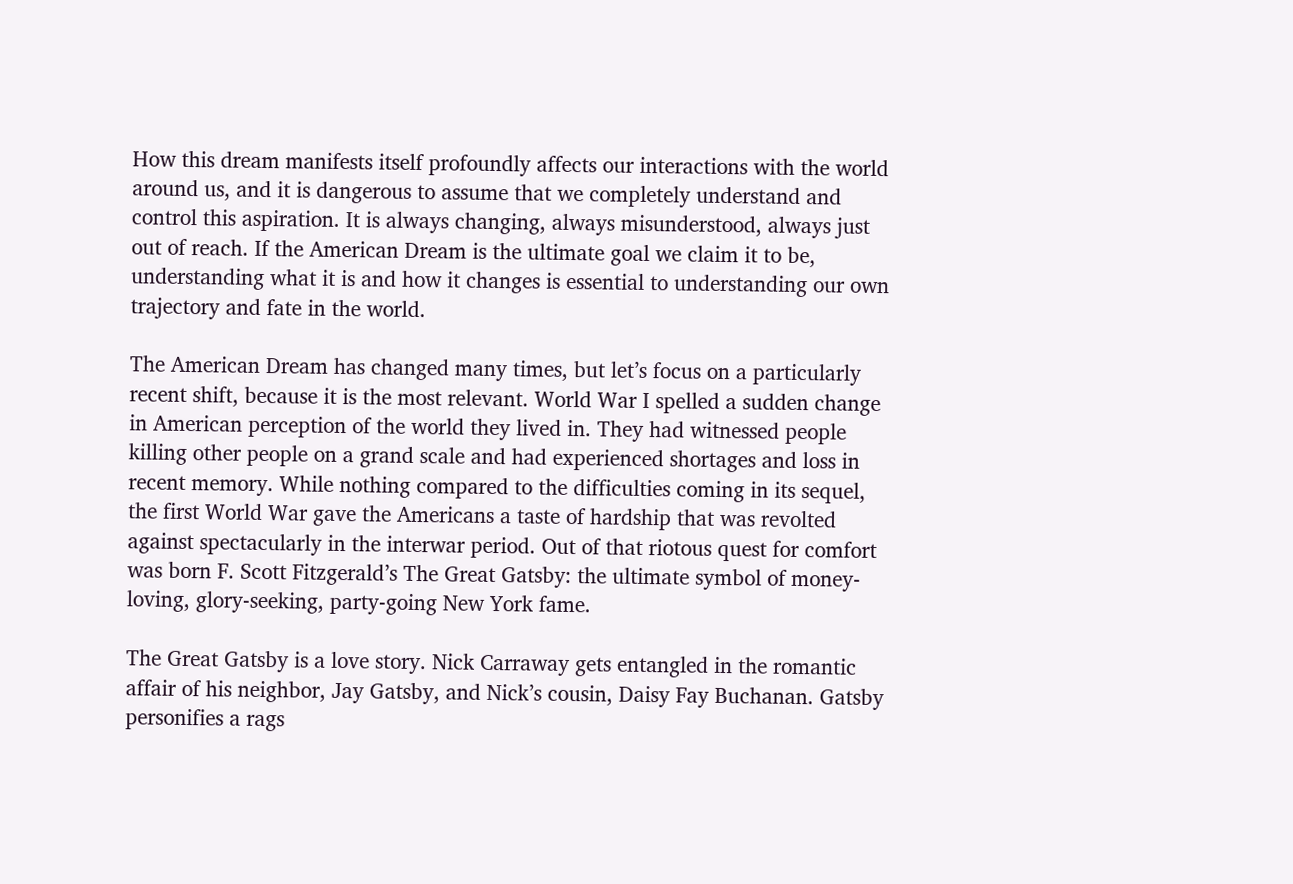How this dream manifests itself profoundly affects our interactions with the world around us, and it is dangerous to assume that we completely understand and control this aspiration. It is always changing, always misunderstood, always just out of reach. If the American Dream is the ultimate goal we claim it to be, understanding what it is and how it changes is essential to understanding our own trajectory and fate in the world.

The American Dream has changed many times, but let’s focus on a particularly recent shift, because it is the most relevant. World War I spelled a sudden change in American perception of the world they lived in. They had witnessed people killing other people on a grand scale and had experienced shortages and loss in recent memory. While nothing compared to the difficulties coming in its sequel, the first World War gave the Americans a taste of hardship that was revolted against spectacularly in the interwar period. Out of that riotous quest for comfort was born F. Scott Fitzgerald’s The Great Gatsby: the ultimate symbol of money-loving, glory-seeking, party-going New York fame.

The Great Gatsby is a love story. Nick Carraway gets entangled in the romantic affair of his neighbor, Jay Gatsby, and Nick’s cousin, Daisy Fay Buchanan. Gatsby personifies a rags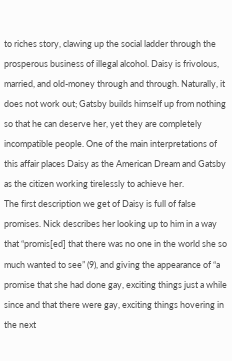to riches story, clawing up the social ladder through the prosperous business of illegal alcohol. Daisy is frivolous, married, and old-money through and through. Naturally, it does not work out; Gatsby builds himself up from nothing so that he can deserve her, yet they are completely incompatible people. One of the main interpretations of this affair places Daisy as the American Dream and Gatsby as the citizen working tirelessly to achieve her.
The first description we get of Daisy is full of false promises. Nick describes her looking up to him in a way that “promis[ed] that there was no one in the world she so much wanted to see” (9), and giving the appearance of “a promise that she had done gay, exciting things just a while since and that there were gay, exciting things hovering in the next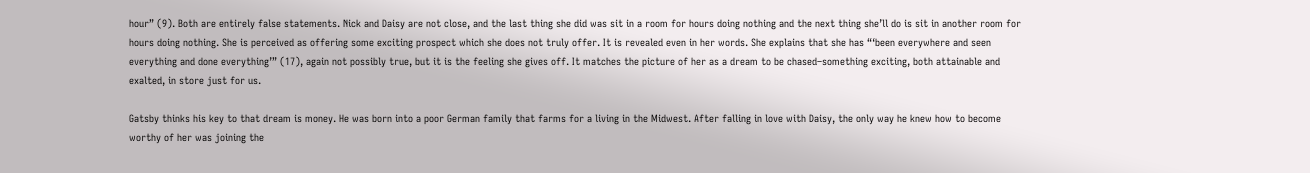hour” (9). Both are entirely false statements. Nick and Daisy are not close, and the last thing she did was sit in a room for hours doing nothing and the next thing she’ll do is sit in another room for hours doing nothing. She is perceived as offering some exciting prospect which she does not truly offer. It is revealed even in her words. She explains that she has “‘been everywhere and seen everything and done everything’” (17), again not possibly true, but it is the feeling she gives off. It matches the picture of her as a dream to be chased–something exciting, both attainable and exalted, in store just for us.

Gatsby thinks his key to that dream is money. He was born into a poor German family that farms for a living in the Midwest. After falling in love with Daisy, the only way he knew how to become worthy of her was joining the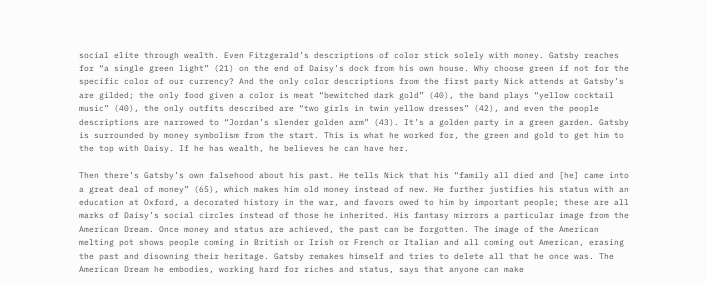social elite through wealth. Even Fitzgerald’s descriptions of color stick solely with money. Gatsby reaches for “a single green light” (21) on the end of Daisy’s dock from his own house. Why choose green if not for the specific color of our currency? And the only color descriptions from the first party Nick attends at Gatsby’s are gilded; the only food given a color is meat “bewitched dark gold” (40), the band plays “yellow cocktail music” (40), the only outfits described are “two girls in twin yellow dresses” (42), and even the people descriptions are narrowed to “Jordan’s slender golden arm” (43). It’s a golden party in a green garden. Gatsby is surrounded by money symbolism from the start. This is what he worked for, the green and gold to get him to the top with Daisy. If he has wealth, he believes he can have her.

Then there’s Gatsby’s own falsehood about his past. He tells Nick that his “family all died and [he] came into a great deal of money” (65), which makes him old money instead of new. He further justifies his status with an education at Oxford, a decorated history in the war, and favors owed to him by important people; these are all marks of Daisy’s social circles instead of those he inherited. His fantasy mirrors a particular image from the American Dream. Once money and status are achieved, the past can be forgotten. The image of the American melting pot shows people coming in British or Irish or French or Italian and all coming out American, erasing the past and disowning their heritage. Gatsby remakes himself and tries to delete all that he once was. The American Dream he embodies, working hard for riches and status, says that anyone can make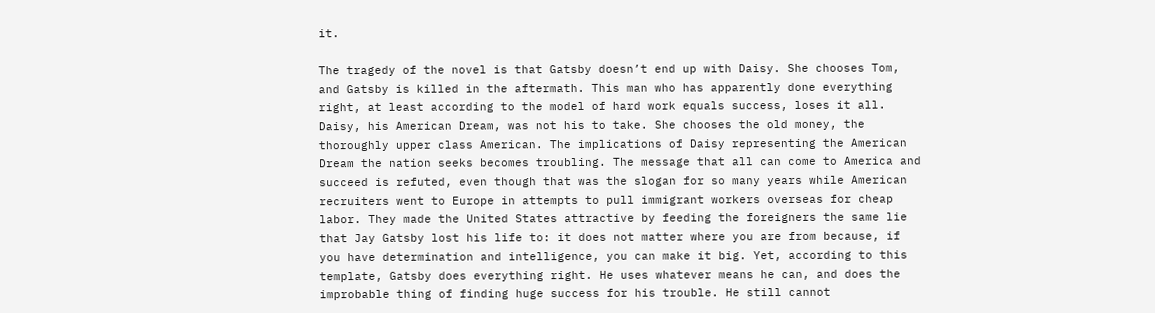it.

The tragedy of the novel is that Gatsby doesn’t end up with Daisy. She chooses Tom, and Gatsby is killed in the aftermath. This man who has apparently done everything right, at least according to the model of hard work equals success, loses it all. Daisy, his American Dream, was not his to take. She chooses the old money, the thoroughly upper class American. The implications of Daisy representing the American Dream the nation seeks becomes troubling. The message that all can come to America and succeed is refuted, even though that was the slogan for so many years while American recruiters went to Europe in attempts to pull immigrant workers overseas for cheap labor. They made the United States attractive by feeding the foreigners the same lie that Jay Gatsby lost his life to: it does not matter where you are from because, if you have determination and intelligence, you can make it big. Yet, according to this template, Gatsby does everything right. He uses whatever means he can, and does the improbable thing of finding huge success for his trouble. He still cannot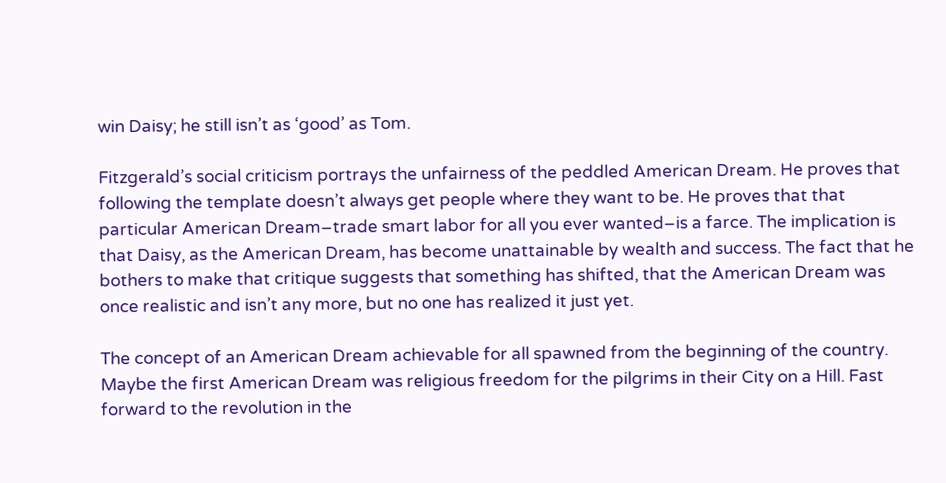win Daisy; he still isn’t as ‘good’ as Tom.

Fitzgerald’s social criticism portrays the unfairness of the peddled American Dream. He proves that following the template doesn’t always get people where they want to be. He proves that that particular American Dream–trade smart labor for all you ever wanted–is a farce. The implication is that Daisy, as the American Dream, has become unattainable by wealth and success. The fact that he bothers to make that critique suggests that something has shifted, that the American Dream was once realistic and isn’t any more, but no one has realized it just yet.

The concept of an American Dream achievable for all spawned from the beginning of the country. Maybe the first American Dream was religious freedom for the pilgrims in their City on a Hill. Fast forward to the revolution in the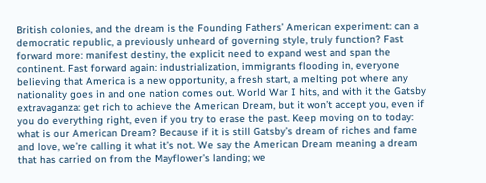British colonies, and the dream is the Founding Fathers’ American experiment: can a democratic republic, a previously unheard of governing style, truly function? Fast forward more: manifest destiny, the explicit need to expand west and span the continent. Fast forward again: industrialization, immigrants flooding in, everyone believing that America is a new opportunity, a fresh start, a melting pot where any nationality goes in and one nation comes out. World War I hits, and with it the Gatsby extravaganza: get rich to achieve the American Dream, but it won’t accept you, even if you do everything right, even if you try to erase the past. Keep moving on to today: what is our American Dream? Because if it is still Gatsby’s dream of riches and fame and love, we’re calling it what it’s not. We say the American Dream meaning a dream that has carried on from the Mayflower’s landing; we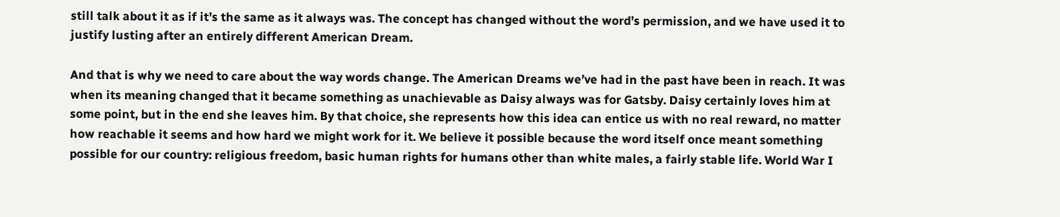still talk about it as if it’s the same as it always was. The concept has changed without the word’s permission, and we have used it to justify lusting after an entirely different American Dream.

And that is why we need to care about the way words change. The American Dreams we’ve had in the past have been in reach. It was when its meaning changed that it became something as unachievable as Daisy always was for Gatsby. Daisy certainly loves him at some point, but in the end she leaves him. By that choice, she represents how this idea can entice us with no real reward, no matter how reachable it seems and how hard we might work for it. We believe it possible because the word itself once meant something possible for our country: religious freedom, basic human rights for humans other than white males, a fairly stable life. World War I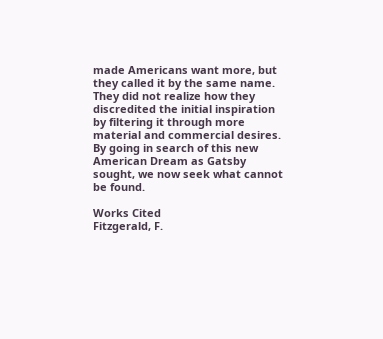made Americans want more, but they called it by the same name. They did not realize how they discredited the initial inspiration by filtering it through more material and commercial desires. By going in search of this new American Dream as Gatsby sought, we now seek what cannot be found.

Works Cited
Fitzgerald, F.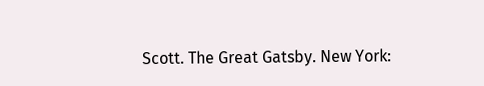Scott. The Great Gatsby. New York: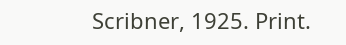Scribner, 1925. Print.